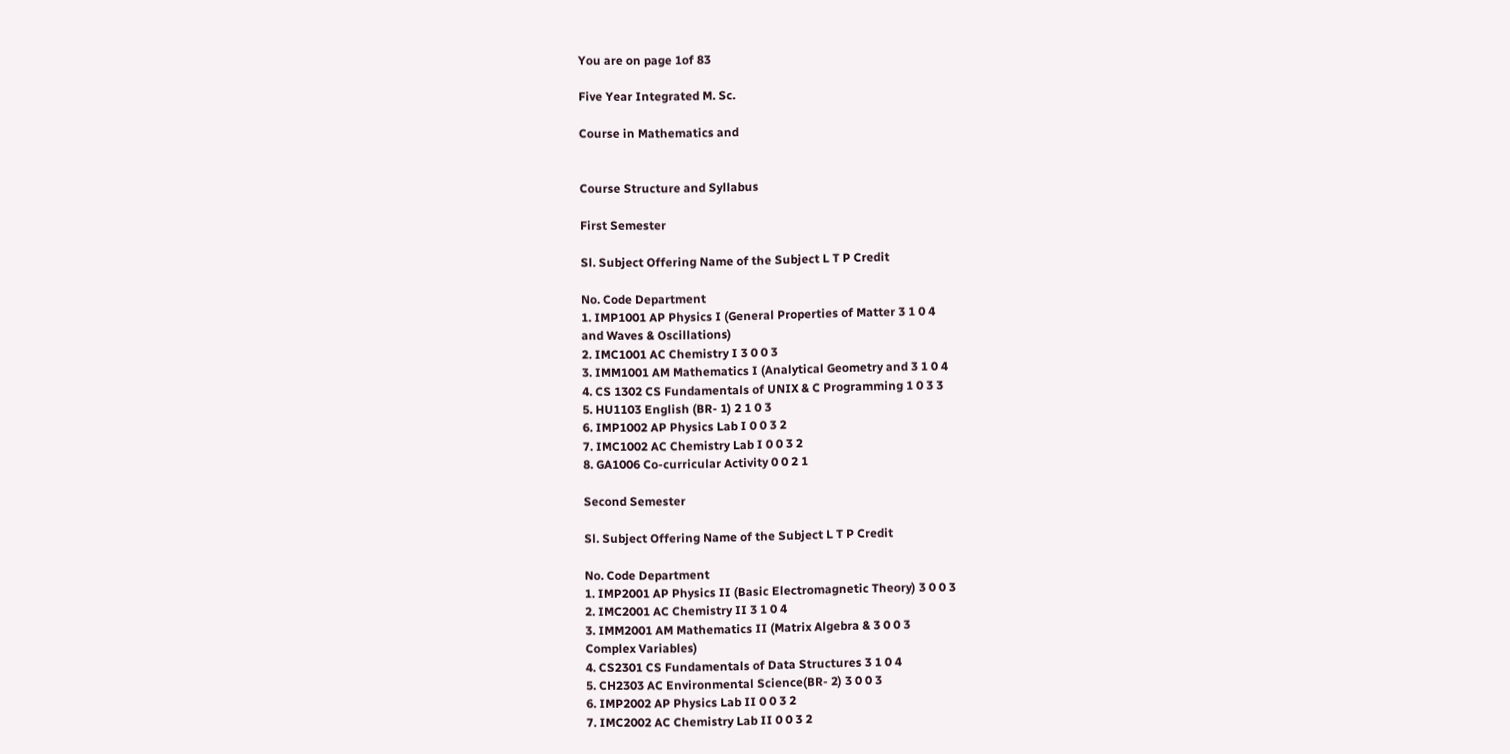You are on page 1of 83

Five Year Integrated M. Sc.

Course in Mathematics and


Course Structure and Syllabus

First Semester

Sl. Subject Offering Name of the Subject L T P Credit

No. Code Department
1. IMP1001 AP Physics I (General Properties of Matter 3 1 0 4
and Waves & Oscillations)
2. IMC1001 AC Chemistry I 3 0 0 3
3. IMM1001 AM Mathematics I (Analytical Geometry and 3 1 0 4
4. CS 1302 CS Fundamentals of UNIX & C Programming 1 0 3 3
5. HU1103 English (BR- 1) 2 1 0 3
6. IMP1002 AP Physics Lab I 0 0 3 2
7. IMC1002 AC Chemistry Lab I 0 0 3 2
8. GA1006 Co-curricular Activity 0 0 2 1

Second Semester

Sl. Subject Offering Name of the Subject L T P Credit

No. Code Department
1. IMP2001 AP Physics II (Basic Electromagnetic Theory) 3 0 0 3
2. IMC2001 AC Chemistry II 3 1 0 4
3. IMM2001 AM Mathematics II (Matrix Algebra & 3 0 0 3
Complex Variables)
4. CS2301 CS Fundamentals of Data Structures 3 1 0 4
5. CH2303 AC Environmental Science(BR- 2) 3 0 0 3
6. IMP2002 AP Physics Lab II 0 0 3 2
7. IMC2002 AC Chemistry Lab II 0 0 3 2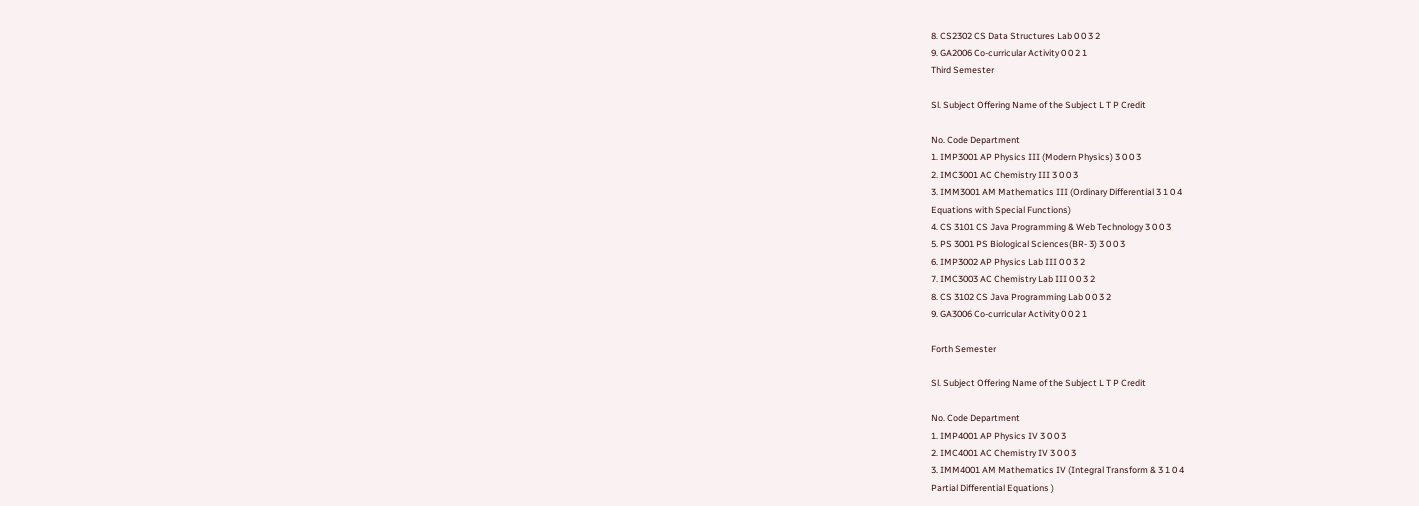8. CS2302 CS Data Structures Lab 0 0 3 2
9. GA2006 Co-curricular Activity 0 0 2 1
Third Semester

Sl. Subject Offering Name of the Subject L T P Credit

No. Code Department
1. IMP3001 AP Physics III (Modern Physics) 3 0 0 3
2. IMC3001 AC Chemistry III 3 0 0 3
3. IMM3001 AM Mathematics III (Ordinary Differential 3 1 0 4
Equations with Special Functions)
4. CS 3101 CS Java Programming & Web Technology 3 0 0 3
5. PS 3001 PS Biological Sciences(BR- 3) 3 0 0 3
6. IMP3002 AP Physics Lab III 0 0 3 2
7. IMC3003 AC Chemistry Lab III 0 0 3 2
8. CS 3102 CS Java Programming Lab 0 0 3 2
9. GA3006 Co-curricular Activity 0 0 2 1

Forth Semester

Sl. Subject Offering Name of the Subject L T P Credit

No. Code Department
1. IMP4001 AP Physics IV 3 0 0 3
2. IMC4001 AC Chemistry IV 3 0 0 3
3. IMM4001 AM Mathematics IV (Integral Transform & 3 1 0 4
Partial Differential Equations )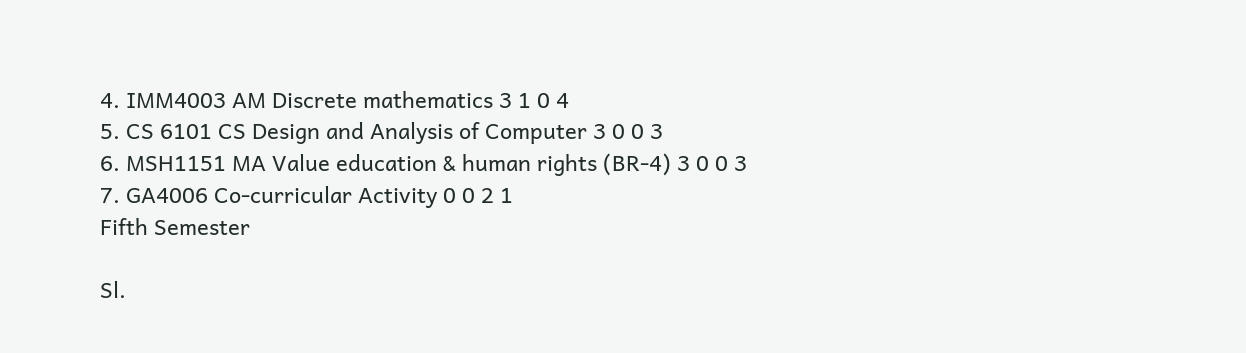4. IMM4003 AM Discrete mathematics 3 1 0 4
5. CS 6101 CS Design and Analysis of Computer 3 0 0 3
6. MSH1151 MA Value education & human rights (BR-4) 3 0 0 3
7. GA4006 Co-curricular Activity 0 0 2 1
Fifth Semester

Sl.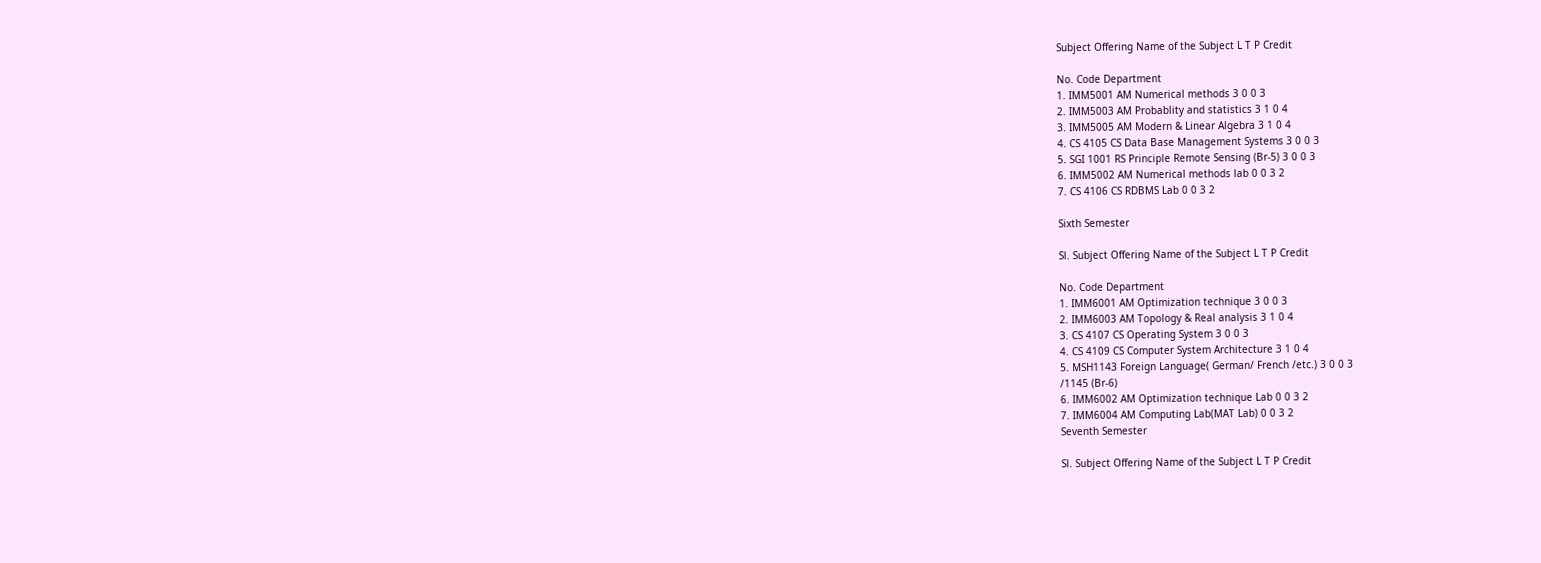Subject Offering Name of the Subject L T P Credit

No. Code Department
1. IMM5001 AM Numerical methods 3 0 0 3
2. IMM5003 AM Probablity and statistics 3 1 0 4
3. IMM5005 AM Modern & Linear Algebra 3 1 0 4
4. CS 4105 CS Data Base Management Systems 3 0 0 3
5. SGI 1001 RS Principle Remote Sensing (Br-5) 3 0 0 3
6. IMM5002 AM Numerical methods lab 0 0 3 2
7. CS 4106 CS RDBMS Lab 0 0 3 2

Sixth Semester

Sl. Subject Offering Name of the Subject L T P Credit

No. Code Department
1. IMM6001 AM Optimization technique 3 0 0 3
2. IMM6003 AM Topology & Real analysis 3 1 0 4
3. CS 4107 CS Operating System 3 0 0 3
4. CS 4109 CS Computer System Architecture 3 1 0 4
5. MSH1143 Foreign Language( German/ French /etc.) 3 0 0 3
/1145 (Br-6)
6. IMM6002 AM Optimization technique Lab 0 0 3 2
7. IMM6004 AM Computing Lab(MAT Lab) 0 0 3 2
Seventh Semester

Sl. Subject Offering Name of the Subject L T P Credit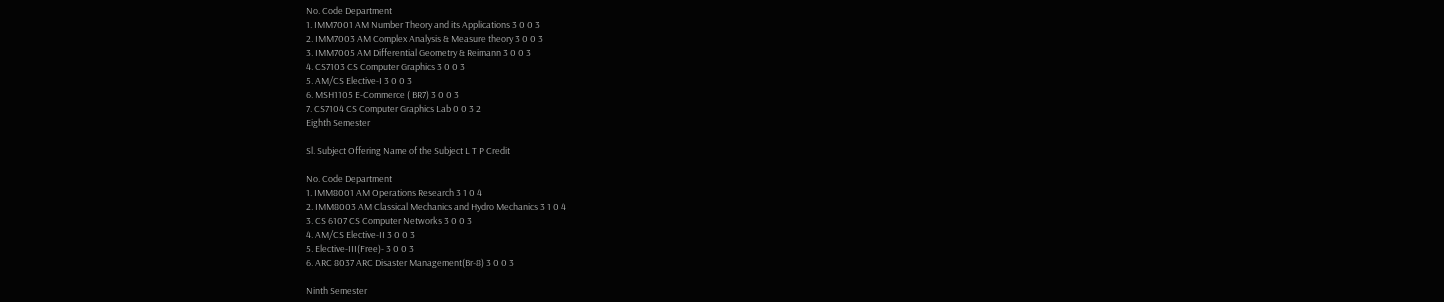No. Code Department
1. IMM7001 AM Number Theory and its Applications 3 0 0 3
2. IMM7003 AM Complex Analysis & Measure theory 3 0 0 3
3. IMM7005 AM Differential Geometry & Reimann 3 0 0 3
4. CS7103 CS Computer Graphics 3 0 0 3
5. AM/CS Elective-I 3 0 0 3
6. MSH1105 E-Commerce ( BR7) 3 0 0 3
7. CS7104 CS Computer Graphics Lab 0 0 3 2
Eighth Semester

Sl. Subject Offering Name of the Subject L T P Credit

No. Code Department
1. IMM8001 AM Operations Research 3 1 0 4
2. IMM8003 AM Classical Mechanics and Hydro Mechanics 3 1 0 4
3. CS 6107 CS Computer Networks 3 0 0 3
4. AM/CS Elective-II 3 0 0 3
5. Elective-III(Free)- 3 0 0 3
6. ARC 8037 ARC Disaster Management(Br-8) 3 0 0 3

Ninth Semester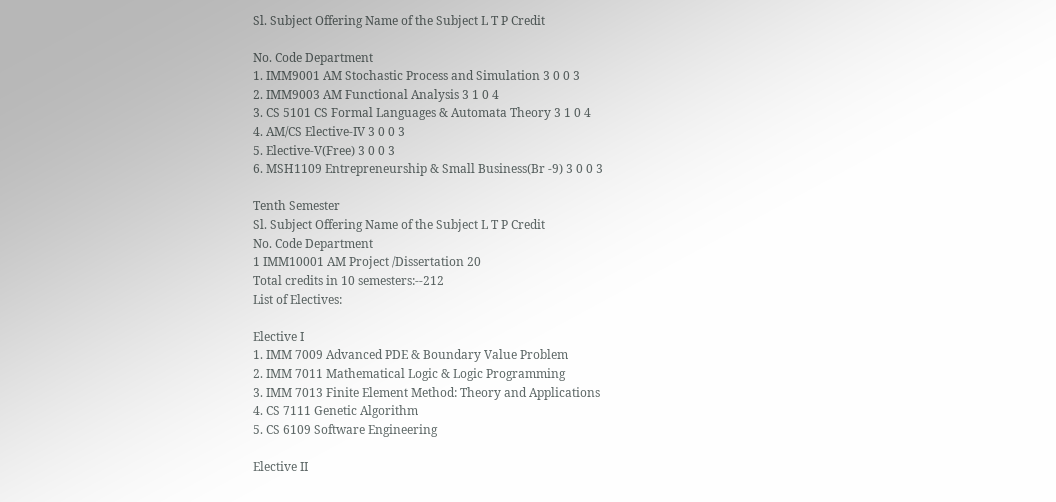Sl. Subject Offering Name of the Subject L T P Credit

No. Code Department
1. IMM9001 AM Stochastic Process and Simulation 3 0 0 3
2. IMM9003 AM Functional Analysis 3 1 0 4
3. CS 5101 CS Formal Languages & Automata Theory 3 1 0 4
4. AM/CS Elective-IV 3 0 0 3
5. Elective-V(Free) 3 0 0 3
6. MSH1109 Entrepreneurship & Small Business(Br -9) 3 0 0 3

Tenth Semester
Sl. Subject Offering Name of the Subject L T P Credit
No. Code Department
1 IMM10001 AM Project /Dissertation 20
Total credits in 10 semesters:--212
List of Electives:

Elective I
1. IMM 7009 Advanced PDE & Boundary Value Problem
2. IMM 7011 Mathematical Logic & Logic Programming
3. IMM 7013 Finite Element Method: Theory and Applications
4. CS 7111 Genetic Algorithm
5. CS 6109 Software Engineering

Elective II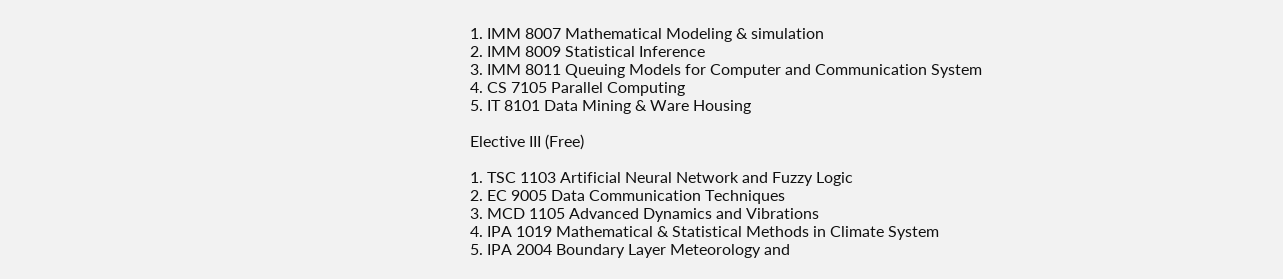1. IMM 8007 Mathematical Modeling & simulation
2. IMM 8009 Statistical Inference
3. IMM 8011 Queuing Models for Computer and Communication System
4. CS 7105 Parallel Computing
5. IT 8101 Data Mining & Ware Housing

Elective III (Free)

1. TSC 1103 Artificial Neural Network and Fuzzy Logic
2. EC 9005 Data Communication Techniques
3. MCD 1105 Advanced Dynamics and Vibrations
4. IPA 1019 Mathematical & Statistical Methods in Climate System
5. IPA 2004 Boundary Layer Meteorology and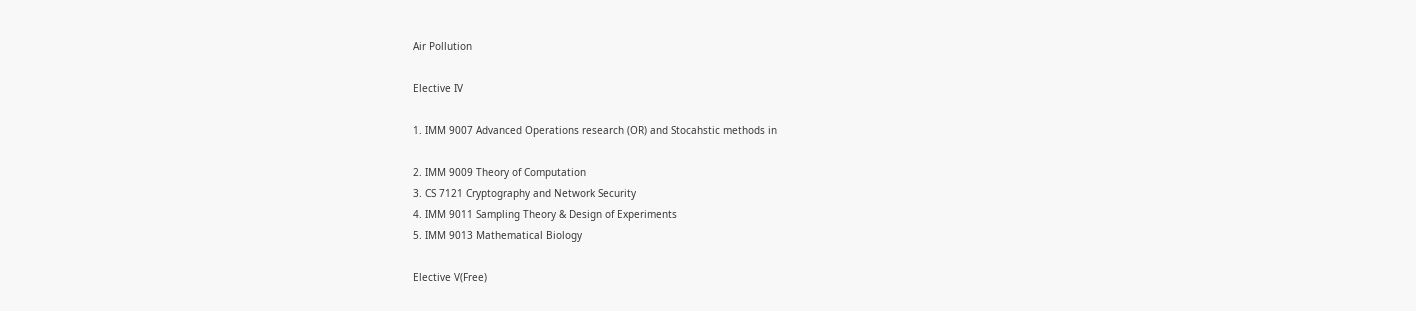Air Pollution

Elective IV

1. IMM 9007 Advanced Operations research (OR) and Stocahstic methods in

2. IMM 9009 Theory of Computation
3. CS 7121 Cryptography and Network Security
4. IMM 9011 Sampling Theory & Design of Experiments
5. IMM 9013 Mathematical Biology

Elective V(Free)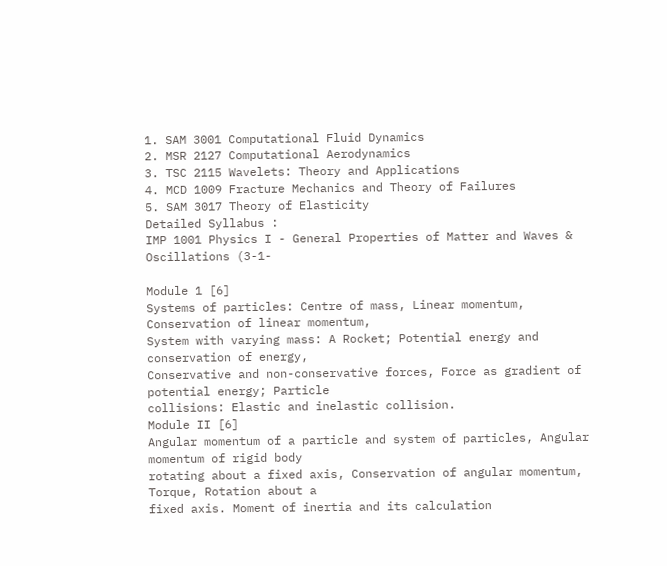1. SAM 3001 Computational Fluid Dynamics
2. MSR 2127 Computational Aerodynamics
3. TSC 2115 Wavelets: Theory and Applications
4. MCD 1009 Fracture Mechanics and Theory of Failures
5. SAM 3017 Theory of Elasticity
Detailed Syllabus :
IMP 1001 Physics I - General Properties of Matter and Waves & Oscillations (3-1-

Module 1 [6]
Systems of particles: Centre of mass, Linear momentum, Conservation of linear momentum,
System with varying mass: A Rocket; Potential energy and conservation of energy,
Conservative and non-conservative forces, Force as gradient of potential energy; Particle
collisions: Elastic and inelastic collision.
Module II [6]
Angular momentum of a particle and system of particles, Angular momentum of rigid body
rotating about a fixed axis, Conservation of angular momentum, Torque, Rotation about a
fixed axis. Moment of inertia and its calculation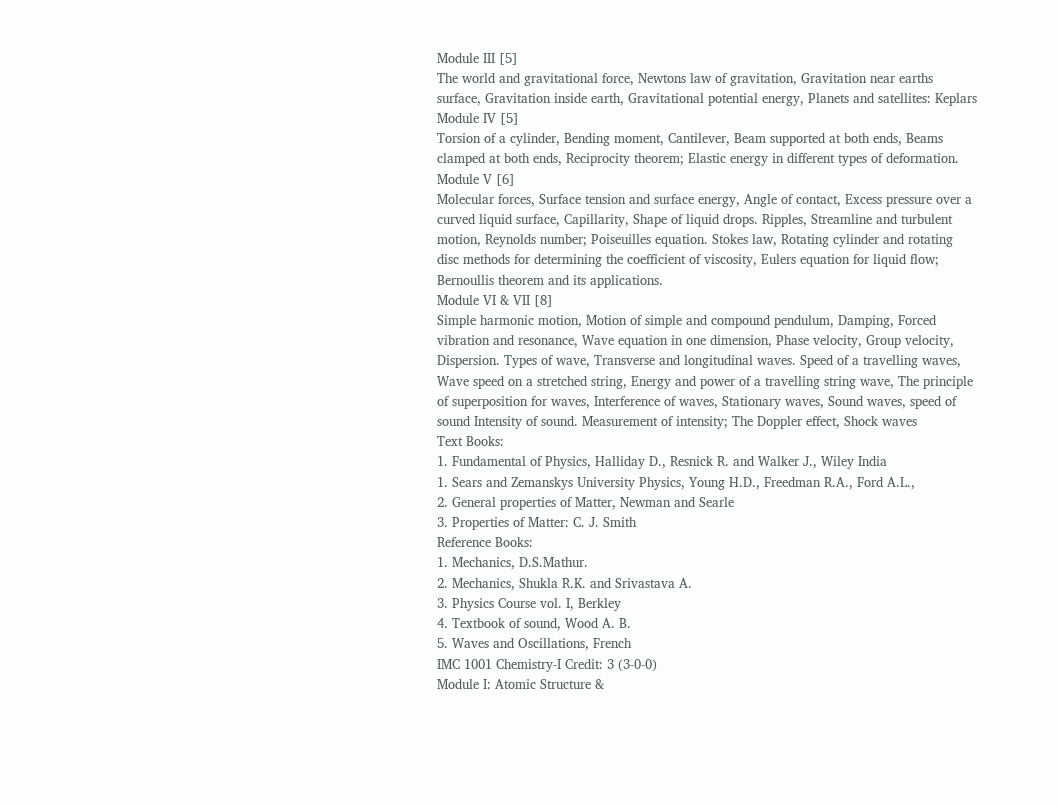Module III [5]
The world and gravitational force, Newtons law of gravitation, Gravitation near earths
surface, Gravitation inside earth, Gravitational potential energy, Planets and satellites: Keplars
Module IV [5]
Torsion of a cylinder, Bending moment, Cantilever, Beam supported at both ends, Beams
clamped at both ends, Reciprocity theorem; Elastic energy in different types of deformation.
Module V [6]
Molecular forces, Surface tension and surface energy, Angle of contact, Excess pressure over a
curved liquid surface, Capillarity, Shape of liquid drops. Ripples, Streamline and turbulent
motion, Reynolds number; Poiseuilles equation. Stokes law, Rotating cylinder and rotating
disc methods for determining the coefficient of viscosity, Eulers equation for liquid flow;
Bernoullis theorem and its applications.
Module VI & VII [8]
Simple harmonic motion, Motion of simple and compound pendulum, Damping, Forced
vibration and resonance, Wave equation in one dimension, Phase velocity, Group velocity,
Dispersion. Types of wave, Transverse and longitudinal waves. Speed of a travelling waves,
Wave speed on a stretched string, Energy and power of a travelling string wave, The principle
of superposition for waves, Interference of waves, Stationary waves, Sound waves, speed of
sound Intensity of sound. Measurement of intensity; The Doppler effect, Shock waves
Text Books:
1. Fundamental of Physics, Halliday D., Resnick R. and Walker J., Wiley India
1. Sears and Zemanskys University Physics, Young H.D., Freedman R.A., Ford A.L.,
2. General properties of Matter, Newman and Searle
3. Properties of Matter: C. J. Smith
Reference Books:
1. Mechanics, D.S.Mathur.
2. Mechanics, Shukla R.K. and Srivastava A.
3. Physics Course vol. I, Berkley
4. Textbook of sound, Wood A. B.
5. Waves and Oscillations, French
IMC 1001 Chemistry-I Credit: 3 (3-0-0)
Module I: Atomic Structure &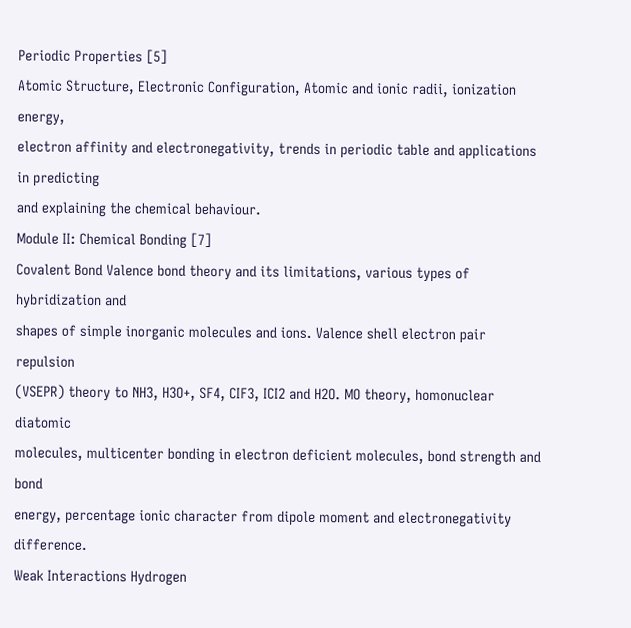Periodic Properties [5]
Atomic Structure, Electronic Configuration, Atomic and ionic radii, ionization energy,
electron affinity and electronegativity, trends in periodic table and applications in predicting
and explaining the chemical behaviour.
Module II: Chemical Bonding [7]
Covalent Bond Valence bond theory and its limitations, various types of hybridization and
shapes of simple inorganic molecules and ions. Valence shell electron pair repulsion
(VSEPR) theory to NH3, H3O+, SF4, CIF3, ICI2 and H2O. MO theory, homonuclear diatomic
molecules, multicenter bonding in electron deficient molecules, bond strength and bond
energy, percentage ionic character from dipole moment and electronegativity difference.
Weak Interactions Hydrogen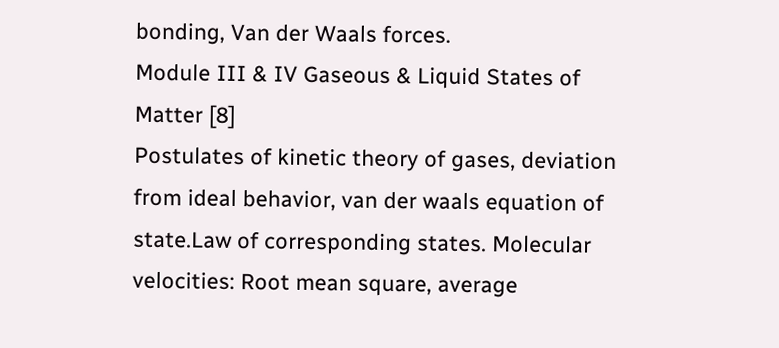bonding, Van der Waals forces.
Module III & IV Gaseous & Liquid States of Matter [8]
Postulates of kinetic theory of gases, deviation from ideal behavior, van der waals equation of
state.Law of corresponding states. Molecular velocities: Root mean square, average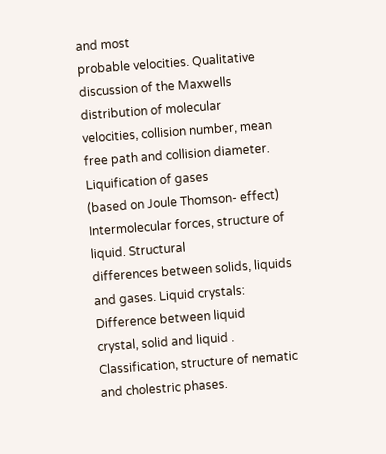and most
probable velocities. Qualitative discussion of the Maxwells distribution of molecular
velocities, collision number, mean free path and collision diameter. Liquification of gases
(based on Joule Thomson- effect) Intermolecular forces, structure of liquid. Structural
differences between solids, liquids and gases. Liquid crystals: Difference between liquid
crystal, solid and liquid . Classification, structure of nematic and cholestric phases.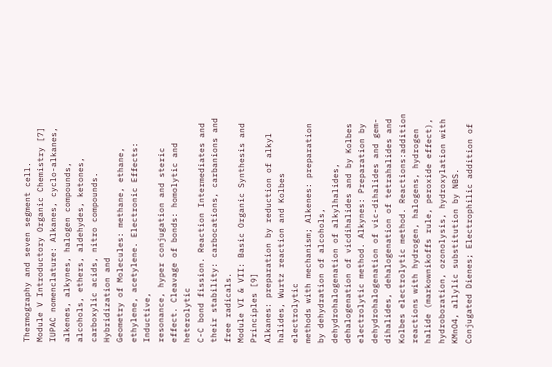Thermography and seven segment cell.
Module V Introductory Organic Chemistry [7]
IUPAC nomenclature: Alkanes, cyclo-alkanes, alkenes, alkynes, halogen compounds,
alcohols, ethers, aldehydes, ketones, carboxylic acids, nitro compounds. Hybridization and
Geometry of Molecules: methane, ethane, ethylene, acetylene. Electronic Effects: Inductive,
resonance, hyper conjugation and steric effect. Cleavage of bonds: homolytic and heterolytic
C-C bond fission. Reaction Intermediates and their stability: carbocations, carbanions and
free radicals.
Module VI & VII: Basic Organic Synthesis and Principles [9]
Alkanes: preparation by reduction of alkyl halides, Wurtz reaction and Kolbes electrolytic
methods with mechanism; Alkenes: preparation by dehydration of alcohols,
dehydrohalogenation of alkylhalides, dehalogenation of vicdihalides and by Kolbes
electrolytic method. Alkynes: Preparation by dehydrohalogenation of vic-dihalides and gem-
dihalides, dehalogenation of tetrahalides and Kolbes electrolytic method. Reactions:addition
reactions with hydrogen, halogens, hydrogen halide (markownikoffs rule, peroxide effect),
hydroboration, ozonolysis, hydroxylation with KMnO4, allylic substitution by NBS.
Conjugated Dienes; Electrophilic addition of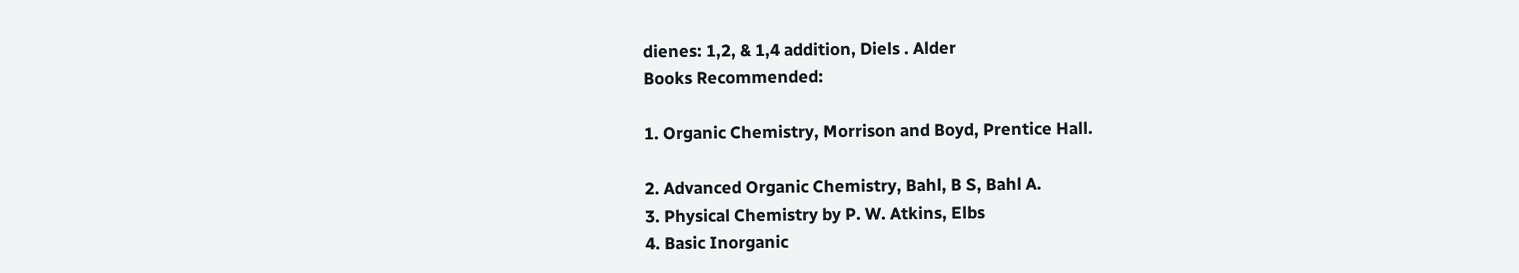dienes: 1,2, & 1,4 addition, Diels . Alder
Books Recommended:

1. Organic Chemistry, Morrison and Boyd, Prentice Hall.

2. Advanced Organic Chemistry, Bahl, B S, Bahl A.
3. Physical Chemistry by P. W. Atkins, Elbs
4. Basic Inorganic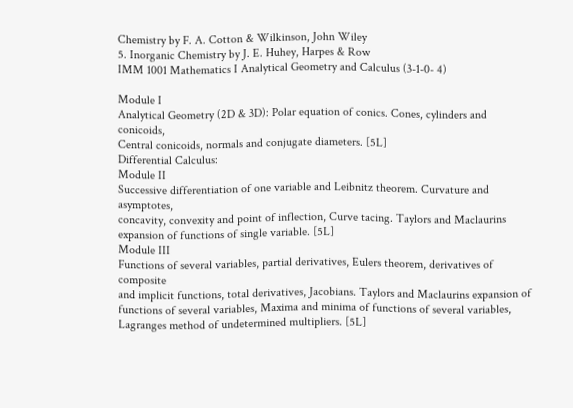Chemistry by F. A. Cotton & Wilkinson, John Wiley
5. Inorganic Chemistry by J. E. Huhey, Harpes & Row
IMM 1001 Mathematics I Analytical Geometry and Calculus (3-1-0- 4)

Module I
Analytical Geometry (2D & 3D): Polar equation of conics. Cones, cylinders and conicoids,
Central conicoids, normals and conjugate diameters. [5L]
Differential Calculus:
Module II
Successive differentiation of one variable and Leibnitz theorem. Curvature and asymptotes,
concavity, convexity and point of inflection, Curve tacing. Taylors and Maclaurins
expansion of functions of single variable. [5L]
Module III
Functions of several variables, partial derivatives, Eulers theorem, derivatives of composite
and implicit functions, total derivatives, Jacobians. Taylors and Maclaurins expansion of
functions of several variables, Maxima and minima of functions of several variables,
Lagranges method of undetermined multipliers. [5L]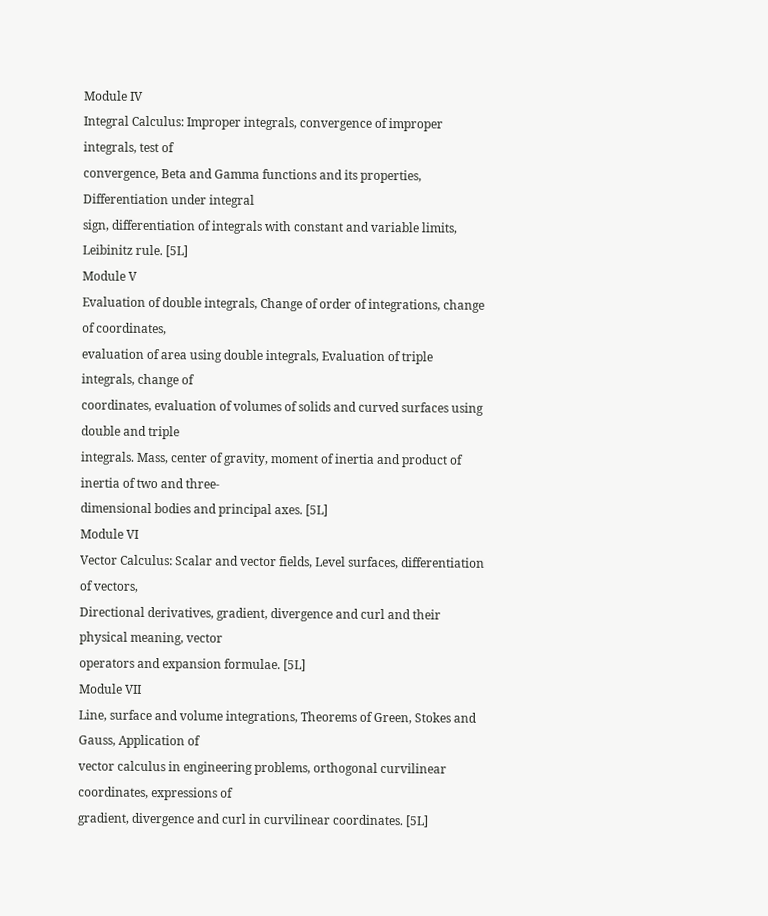Module IV
Integral Calculus: Improper integrals, convergence of improper integrals, test of
convergence, Beta and Gamma functions and its properties, Differentiation under integral
sign, differentiation of integrals with constant and variable limits, Leibinitz rule. [5L]
Module V
Evaluation of double integrals, Change of order of integrations, change of coordinates,
evaluation of area using double integrals, Evaluation of triple integrals, change of
coordinates, evaluation of volumes of solids and curved surfaces using double and triple
integrals. Mass, center of gravity, moment of inertia and product of inertia of two and three-
dimensional bodies and principal axes. [5L]
Module VI
Vector Calculus: Scalar and vector fields, Level surfaces, differentiation of vectors,
Directional derivatives, gradient, divergence and curl and their physical meaning, vector
operators and expansion formulae. [5L]
Module VII
Line, surface and volume integrations, Theorems of Green, Stokes and Gauss, Application of
vector calculus in engineering problems, orthogonal curvilinear coordinates, expressions of
gradient, divergence and curl in curvilinear coordinates. [5L]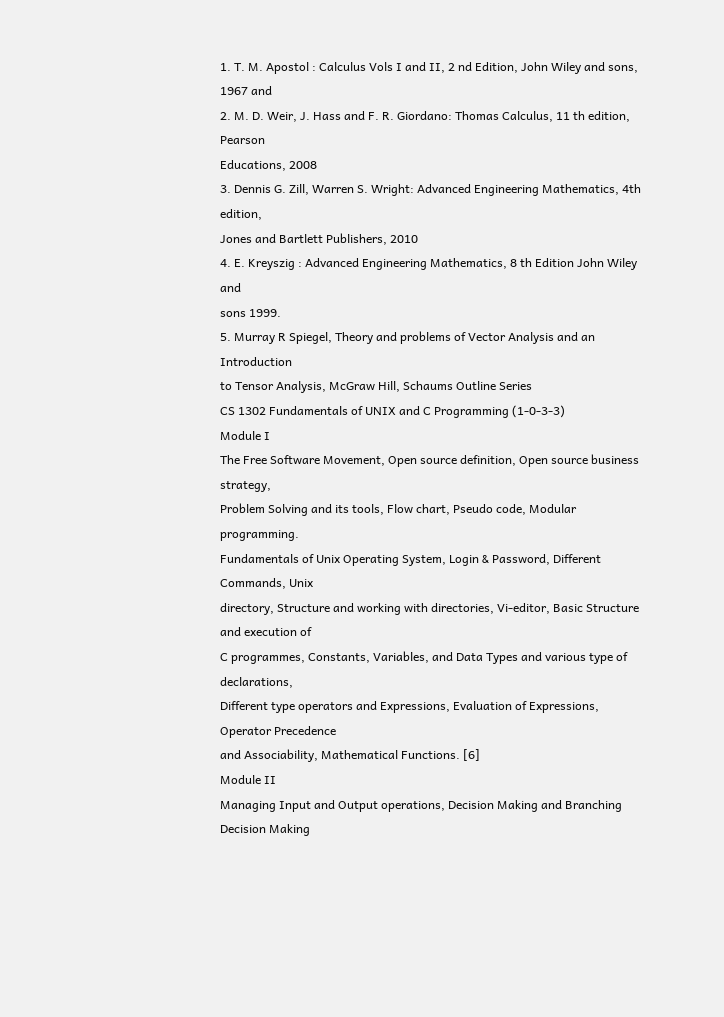1. T. M. Apostol : Calculus Vols I and II, 2 nd Edition, John Wiley and sons, 1967 and
2. M. D. Weir, J. Hass and F. R. Giordano: Thomas Calculus, 11 th edition, Pearson
Educations, 2008
3. Dennis G. Zill, Warren S. Wright: Advanced Engineering Mathematics, 4th edition,
Jones and Bartlett Publishers, 2010
4. E. Kreyszig : Advanced Engineering Mathematics, 8 th Edition John Wiley and
sons 1999.
5. Murray R Spiegel, Theory and problems of Vector Analysis and an Introduction
to Tensor Analysis, McGraw Hill, Schaums Outline Series
CS 1302 Fundamentals of UNIX and C Programming (1-0-3-3)
Module I
The Free Software Movement, Open source definition, Open source business strategy,
Problem Solving and its tools, Flow chart, Pseudo code, Modular programming.
Fundamentals of Unix Operating System, Login & Password, Different Commands, Unix
directory, Structure and working with directories, Vi-editor, Basic Structure and execution of
C programmes, Constants, Variables, and Data Types and various type of declarations,
Different type operators and Expressions, Evaluation of Expressions, Operator Precedence
and Associability, Mathematical Functions. [6]
Module II
Managing Input and Output operations, Decision Making and Branching Decision Making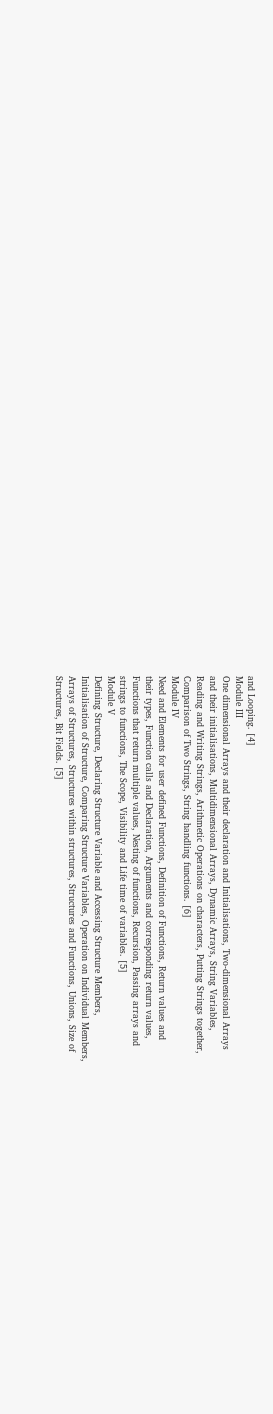and Looping. [4]
Module III
One dimensional Arrays and their declaration and Initialisations, Two-dimensional Arrays
and their initialisations, Multidimensional Arrays, Dynamic Arrays, String Variables,
Reading and Writing Strings, Arithmetic Operations on characters, Putting Strings together,
Comparison of Two Strings, String handling functions. [6]
Module IV
Need and Elements for user defined Functions, Definition of Functions, Return values and
their types, Function calls and Declaration, Arguments and corresponding return values,
Functions that return multiple values, Nesting of functions, Recursion, Passing arrays and
strings to functions, The Scope, Visibility and Life time of variables. [5]
Module V
Defining Structure, Declaring Structure Variable and Accessing Structure Members,
Initialisation of Structure, Comparing Structure Variables, Operation on Individual Members,
Arrays of Structures, Structures within structures, Structures and Functions, Unions, Size of
Structures, Bit Fields. [5]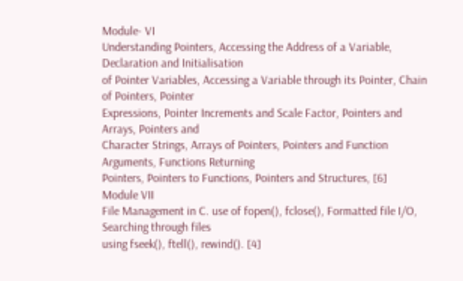Module- VI
Understanding Pointers, Accessing the Address of a Variable, Declaration and Initialisation
of Pointer Variables, Accessing a Variable through its Pointer, Chain of Pointers, Pointer
Expressions, Pointer Increments and Scale Factor, Pointers and Arrays, Pointers and
Character Strings, Arrays of Pointers, Pointers and Function Arguments, Functions Returning
Pointers, Pointers to Functions, Pointers and Structures, [6]
Module VII
File Management in C. use of fopen(), fclose(), Formatted file I/O, Searching through files
using fseek(), ftell(), rewind(). [4]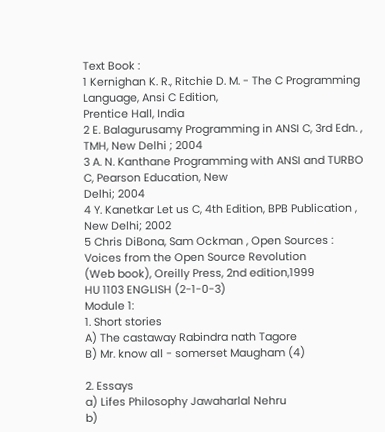Text Book :
1 Kernighan K. R., Ritchie D. M. - The C Programming Language, Ansi C Edition,
Prentice Hall, India
2 E. Balagurusamy Programming in ANSI C, 3rd Edn. , TMH, New Delhi ; 2004
3 A. N. Kanthane Programming with ANSI and TURBO C, Pearson Education, New
Delhi; 2004
4 Y. Kanetkar Let us C, 4th Edition, BPB Publication , New Delhi; 2002
5 Chris DiBona, Sam Ockman , Open Sources : Voices from the Open Source Revolution
(Web book), Oreilly Press, 2nd edition,1999
HU 1103 ENGLISH (2-1-0-3)
Module 1:
1. Short stories
A) The castaway Rabindra nath Tagore
B) Mr. know all - somerset Maugham (4)

2. Essays
a) Lifes Philosophy Jawaharlal Nehru
b)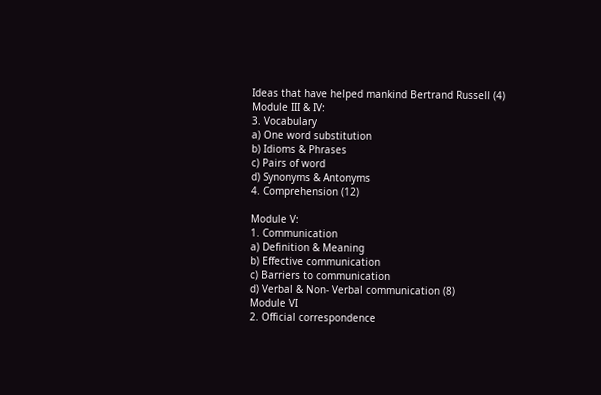Ideas that have helped mankind Bertrand Russell (4)
Module III & IV:
3. Vocabulary
a) One word substitution
b) Idioms & Phrases
c) Pairs of word
d) Synonyms & Antonyms
4. Comprehension (12)

Module V:
1. Communication
a) Definition & Meaning
b) Effective communication
c) Barriers to communication
d) Verbal & Non- Verbal communication (8)
Module VI
2. Official correspondence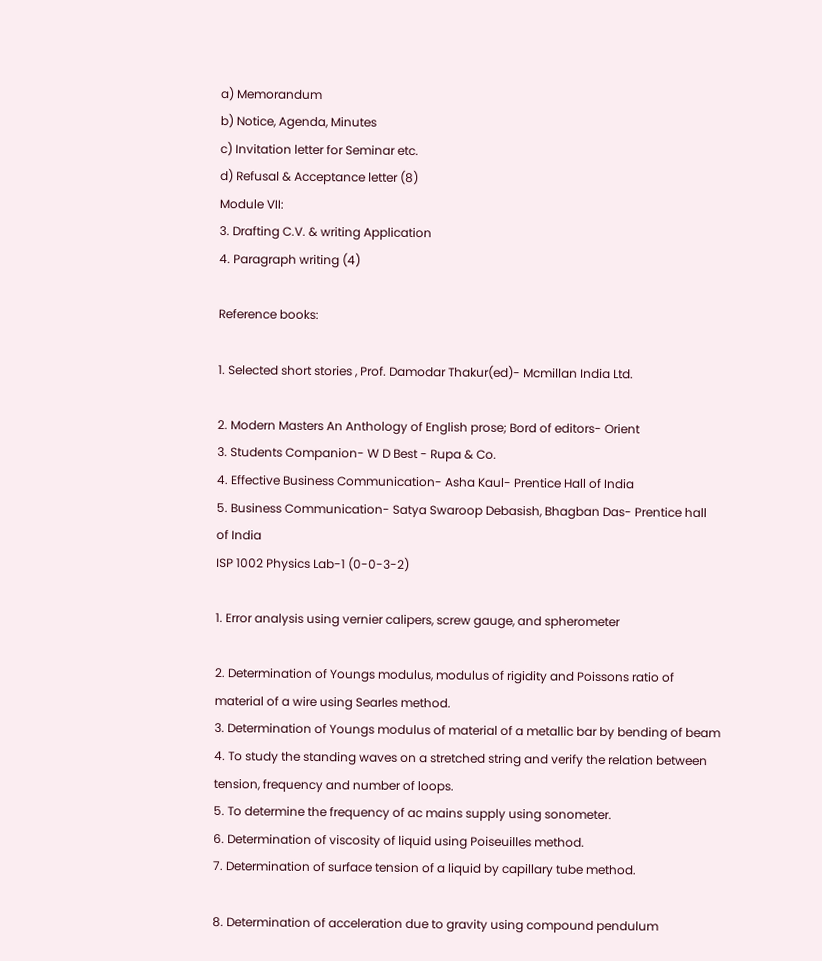a) Memorandum
b) Notice, Agenda, Minutes
c) Invitation letter for Seminar etc.
d) Refusal & Acceptance letter (8)
Module VII:
3. Drafting C.V. & writing Application
4. Paragraph writing (4)

Reference books:

1. Selected short stories , Prof. Damodar Thakur(ed)- Mcmillan India Ltd.

2. Modern Masters An Anthology of English prose; Bord of editors- Orient
3. Students Companion- W D Best - Rupa & Co.
4. Effective Business Communication- Asha Kaul- Prentice Hall of India
5. Business Communication- Satya Swaroop Debasish, Bhagban Das- Prentice hall
of India
ISP 1002 Physics Lab-1 (0-0-3-2)

1. Error analysis using vernier calipers, screw gauge, and spherometer

2. Determination of Youngs modulus, modulus of rigidity and Poissons ratio of
material of a wire using Searles method.
3. Determination of Youngs modulus of material of a metallic bar by bending of beam
4. To study the standing waves on a stretched string and verify the relation between
tension, frequency and number of loops.
5. To determine the frequency of ac mains supply using sonometer.
6. Determination of viscosity of liquid using Poiseuilles method.
7. Determination of surface tension of a liquid by capillary tube method.

8. Determination of acceleration due to gravity using compound pendulum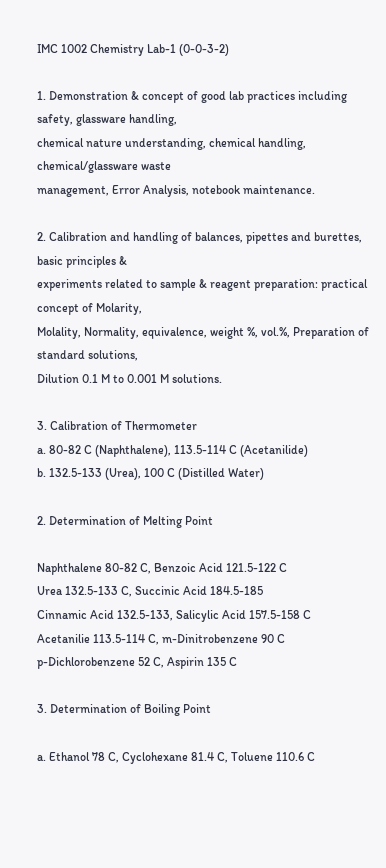IMC 1002 Chemistry Lab-1 (0-0-3-2)

1. Demonstration & concept of good lab practices including safety, glassware handling,
chemical nature understanding, chemical handling, chemical/glassware waste
management, Error Analysis, notebook maintenance.

2. Calibration and handling of balances, pipettes and burettes, basic principles &
experiments related to sample & reagent preparation: practical concept of Molarity,
Molality, Normality, equivalence, weight %, vol.%, Preparation of standard solutions,
Dilution 0.1 M to 0.001 M solutions.

3. Calibration of Thermometer
a. 80-82 C (Naphthalene), 113.5-114 C (Acetanilide)
b. 132.5-133 (Urea), 100 C (Distilled Water)

2. Determination of Melting Point

Naphthalene 80-82 C, Benzoic Acid 121.5-122 C
Urea 132.5-133 C, Succinic Acid 184.5-185
Cinnamic Acid 132.5-133, Salicylic Acid 157.5-158 C
Acetanilie 113.5-114 C, m-Dinitrobenzene 90 C
p-Dichlorobenzene 52 C, Aspirin 135 C

3. Determination of Boiling Point

a. Ethanol 78 C, Cyclohexane 81.4 C, Toluene 110.6 C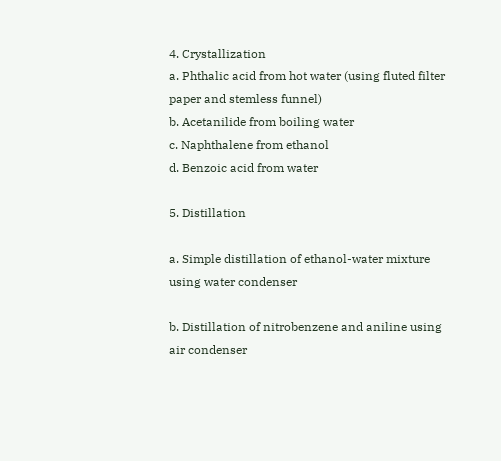4. Crystallization
a. Phthalic acid from hot water (using fluted filter paper and stemless funnel)
b. Acetanilide from boiling water
c. Naphthalene from ethanol
d. Benzoic acid from water

5. Distillation

a. Simple distillation of ethanol-water mixture using water condenser

b. Distillation of nitrobenzene and aniline using air condenser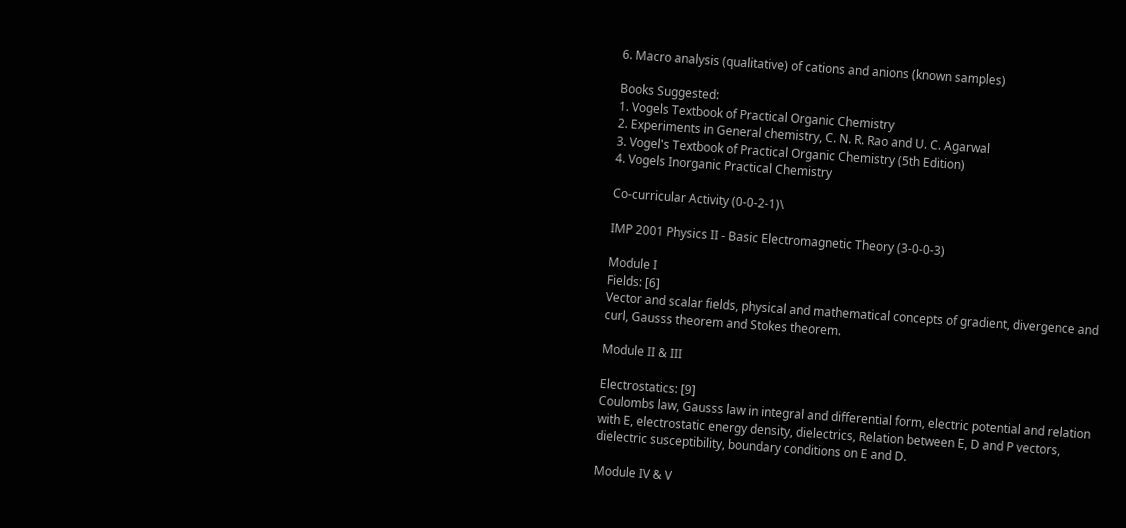6. Macro analysis (qualitative) of cations and anions (known samples)

Books Suggested:
1. Vogels Textbook of Practical Organic Chemistry
2. Experiments in General chemistry, C. N. R. Rao and U. C. Agarwal
3. Vogel's Textbook of Practical Organic Chemistry (5th Edition)
4. Vogels Inorganic Practical Chemistry

Co-curricular Activity (0-0-2-1)\

IMP 2001 Physics II - Basic Electromagnetic Theory (3-0-0-3)

Module I
Fields: [6]
Vector and scalar fields, physical and mathematical concepts of gradient, divergence and
curl, Gausss theorem and Stokes theorem.

Module II & III

Electrostatics: [9]
Coulombs law, Gausss law in integral and differential form, electric potential and relation
with E, electrostatic energy density, dielectrics, Relation between E, D and P vectors,
dielectric susceptibility, boundary conditions on E and D.

Module IV & V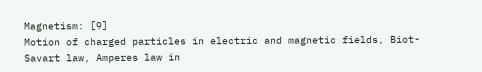Magnetism: [9]
Motion of charged particles in electric and magnetic fields, Biot-Savart law, Amperes law in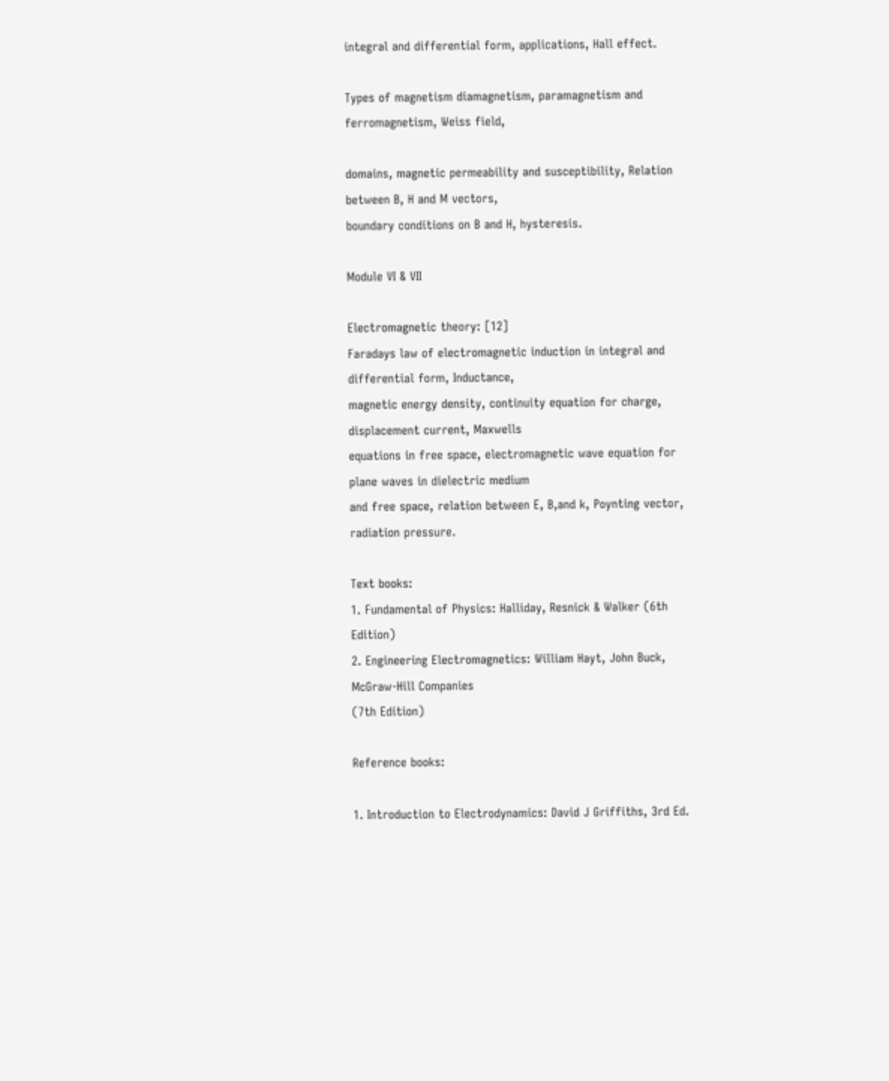integral and differential form, applications, Hall effect.

Types of magnetism diamagnetism, paramagnetism and ferromagnetism, Weiss field,

domains, magnetic permeability and susceptibility, Relation between B, H and M vectors,
boundary conditions on B and H, hysteresis.

Module VI & VII

Electromagnetic theory: [12]
Faradays law of electromagnetic induction in integral and differential form, Inductance,
magnetic energy density, continuity equation for charge, displacement current, Maxwells
equations in free space, electromagnetic wave equation for plane waves in dielectric medium
and free space, relation between E, B,and k, Poynting vector, radiation pressure.

Text books:
1. Fundamental of Physics: Halliday, Resnick & Walker (6th Edition)
2. Engineering Electromagnetics: William Hayt, John Buck, McGraw-Hill Companies
(7th Edition)

Reference books:

1. Introduction to Electrodynamics: David J Griffiths, 3rd Ed.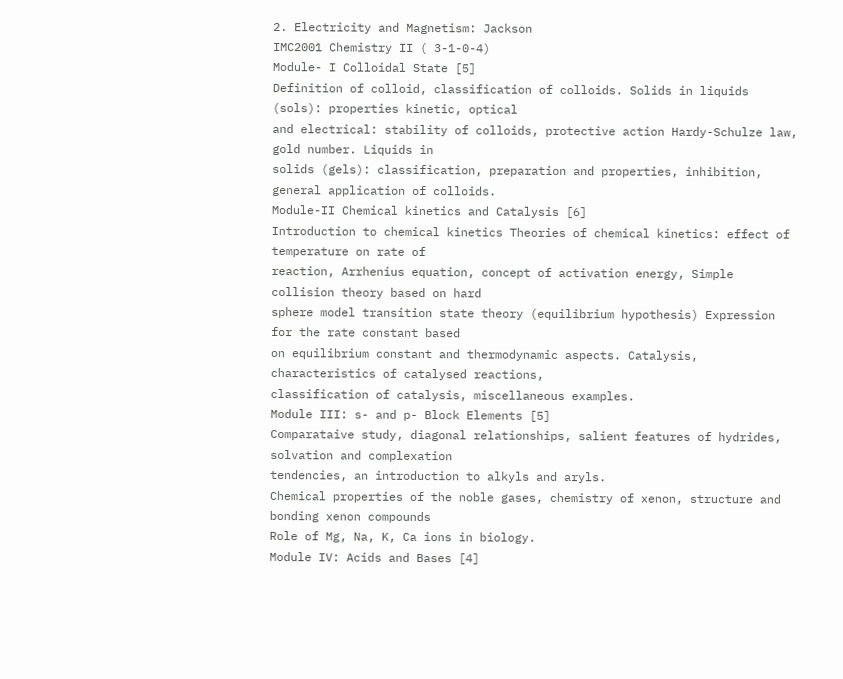2. Electricity and Magnetism: Jackson
IMC2001 Chemistry II ( 3-1-0-4)
Module- I Colloidal State [5]
Definition of colloid, classification of colloids. Solids in liquids (sols): properties kinetic, optical
and electrical: stability of colloids, protective action Hardy-Schulze law, gold number. Liquids in
solids (gels): classification, preparation and properties, inhibition, general application of colloids.
Module-II Chemical kinetics and Catalysis [6]
Introduction to chemical kinetics Theories of chemical kinetics: effect of temperature on rate of
reaction, Arrhenius equation, concept of activation energy, Simple collision theory based on hard
sphere model transition state theory (equilibrium hypothesis) Expression for the rate constant based
on equilibrium constant and thermodynamic aspects. Catalysis, characteristics of catalysed reactions,
classification of catalysis, miscellaneous examples.
Module III: s- and p- Block Elements [5]
Comparataive study, diagonal relationships, salient features of hydrides, solvation and complexation
tendencies, an introduction to alkyls and aryls.
Chemical properties of the noble gases, chemistry of xenon, structure and bonding xenon compounds
Role of Mg, Na, K, Ca ions in biology.
Module IV: Acids and Bases [4]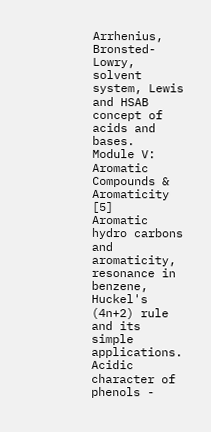Arrhenius, Bronsted-Lowry, solvent system, Lewis and HSAB concept of acids and bases.
Module V: Aromatic Compounds & Aromaticity [5]
Aromatic hydro carbons and aromaticity, resonance in benzene, Huckel's (4n+2) rule and its simple
applications. Acidic character of phenols -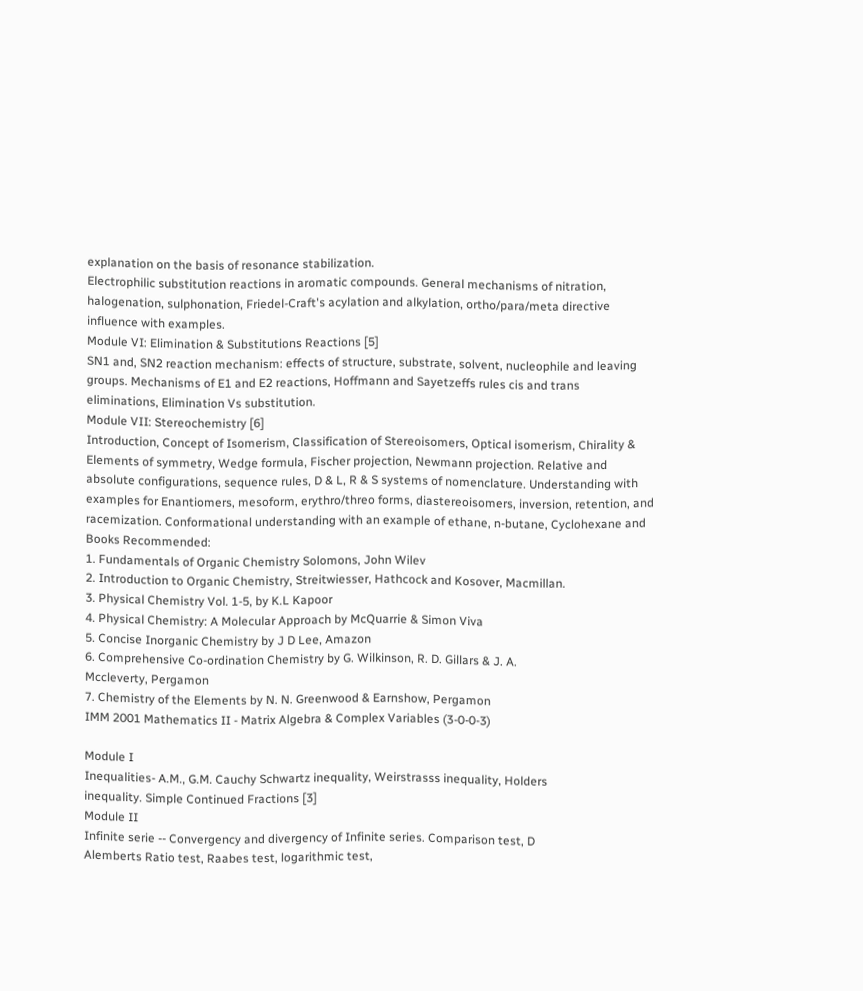explanation on the basis of resonance stabilization.
Electrophilic substitution reactions in aromatic compounds. General mechanisms of nitration,
halogenation, sulphonation, Friedel-Craft's acylation and alkylation, ortho/para/meta directive
influence with examples.
Module VI: Elimination & Substitutions Reactions [5]
SN1 and, SN2 reaction mechanism: effects of structure, substrate, solvent, nucleophile and leaving
groups. Mechanisms of E1 and E2 reactions, Hoffmann and Sayetzeffs rules cis and trans
eliminations, Elimination Vs substitution.
Module VII: Stereochemistry [6]
Introduction, Concept of Isomerism, Classification of Stereoisomers, Optical isomerism, Chirality &
Elements of symmetry, Wedge formula, Fischer projection, Newmann projection. Relative and
absolute configurations, sequence rules, D & L, R & S systems of nomenclature. Understanding with
examples for Enantiomers, mesoform, erythro/threo forms, diastereoisomers, inversion, retention, and
racemization. Conformational understanding with an example of ethane, n-butane, Cyclohexane and
Books Recommended:
1. Fundamentals of Organic Chemistry Solomons, John Wilev
2. Introduction to Organic Chemistry, Streitwiesser, Hathcock and Kosover, Macmillan.
3. Physical Chemistry Vol. 1-5, by K.L Kapoor
4. Physical Chemistry: A Molecular Approach by McQuarrie & Simon Viva
5. Concise Inorganic Chemistry by J D Lee, Amazon
6. Comprehensive Co-ordination Chemistry by G. Wilkinson, R. D. Gillars & J. A.
Mccleverty, Pergamon
7. Chemistry of the Elements by N. N. Greenwood & Earnshow, Pergamon
IMM 2001 Mathematics II - Matrix Algebra & Complex Variables (3-0-0-3)

Module I
Inequalities- A.M., G.M. Cauchy Schwartz inequality, Weirstrasss inequality, Holders
inequality. Simple Continued Fractions [3]
Module II
Infinite serie -- Convergency and divergency of Infinite series. Comparison test, D
Alemberts Ratio test, Raabes test, logarithmic test,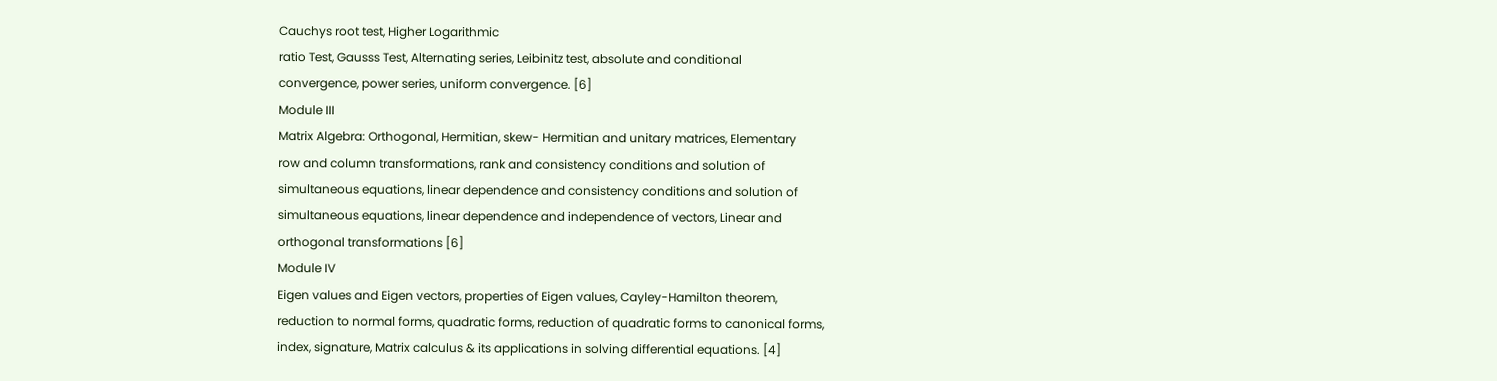Cauchys root test, Higher Logarithmic
ratio Test, Gausss Test, Alternating series, Leibinitz test, absolute and conditional
convergence, power series, uniform convergence. [6]
Module III
Matrix Algebra: Orthogonal, Hermitian, skew- Hermitian and unitary matrices, Elementary
row and column transformations, rank and consistency conditions and solution of
simultaneous equations, linear dependence and consistency conditions and solution of
simultaneous equations, linear dependence and independence of vectors, Linear and
orthogonal transformations [6]
Module IV
Eigen values and Eigen vectors, properties of Eigen values, Cayley-Hamilton theorem,
reduction to normal forms, quadratic forms, reduction of quadratic forms to canonical forms,
index, signature, Matrix calculus & its applications in solving differential equations. [4]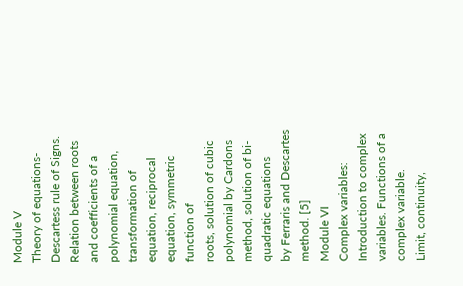Module V
Theory of equations- Descartess rule of Signs. Relation between roots and coefficients of a
polynomial equation, transformation of equation, reciprocal equation, symmetric function of
roots, solution of cubic polynomial by Cardons method, solution of bi-quadratic equations
by Ferraris and Descartes method. [5]
Module VI
Complex variables: Introduction to complex variables. Functions of a complex variable.
Limit, continuity,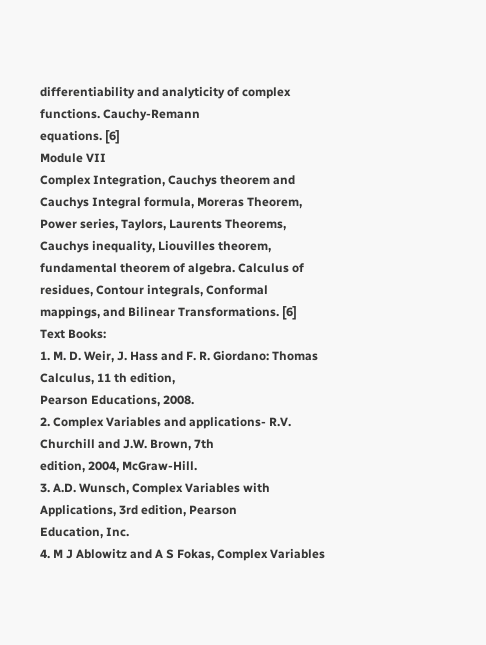differentiability and analyticity of complex functions. Cauchy-Remann
equations. [6]
Module VII
Complex Integration, Cauchys theorem and Cauchys Integral formula, Moreras Theorem,
Power series, Taylors, Laurents Theorems, Cauchys inequality, Liouvilles theorem,
fundamental theorem of algebra. Calculus of residues, Contour integrals, Conformal
mappings, and Bilinear Transformations. [6]
Text Books:
1. M. D. Weir, J. Hass and F. R. Giordano: Thomas Calculus, 11 th edition,
Pearson Educations, 2008.
2. Complex Variables and applications- R.V. Churchill and J.W. Brown, 7th
edition, 2004, McGraw-Hill.
3. A.D. Wunsch, Complex Variables with Applications, 3rd edition, Pearson
Education, Inc.
4. M J Ablowitz and A S Fokas, Complex Variables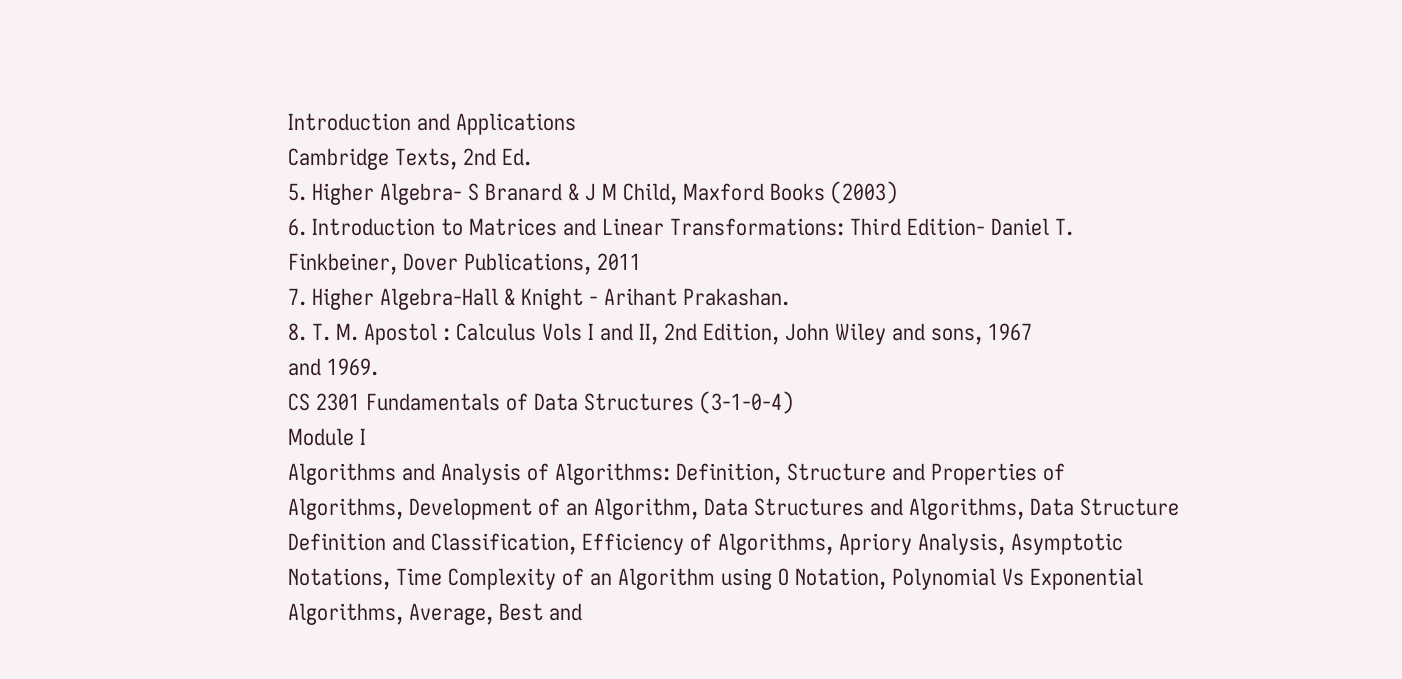Introduction and Applications
Cambridge Texts, 2nd Ed.
5. Higher Algebra- S Branard & J M Child, Maxford Books (2003)
6. Introduction to Matrices and Linear Transformations: Third Edition- Daniel T.
Finkbeiner, Dover Publications, 2011
7. Higher Algebra-Hall & Knight - Arihant Prakashan.
8. T. M. Apostol : Calculus Vols I and II, 2nd Edition, John Wiley and sons, 1967
and 1969.
CS 2301 Fundamentals of Data Structures (3-1-0-4)
Module I
Algorithms and Analysis of Algorithms: Definition, Structure and Properties of
Algorithms, Development of an Algorithm, Data Structures and Algorithms, Data Structure
Definition and Classification, Efficiency of Algorithms, Apriory Analysis, Asymptotic
Notations, Time Complexity of an Algorithm using O Notation, Polynomial Vs Exponential
Algorithms, Average, Best and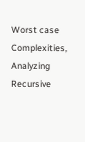Worst case Complexities, Analyzing Recursive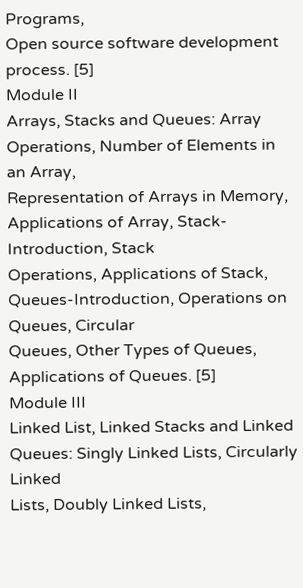Programs,
Open source software development process. [5]
Module II
Arrays, Stacks and Queues: Array Operations, Number of Elements in an Array,
Representation of Arrays in Memory, Applications of Array, Stack-Introduction, Stack
Operations, Applications of Stack, Queues-Introduction, Operations on Queues, Circular
Queues, Other Types of Queues, Applications of Queues. [5]
Module III
Linked List, Linked Stacks and Linked Queues: Singly Linked Lists, Circularly Linked
Lists, Doubly Linked Lists,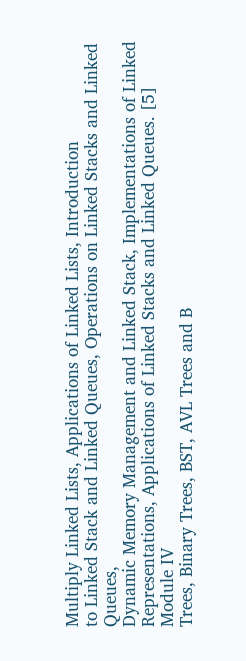Multiply Linked Lists, Applications of Linked Lists, Introduction
to Linked Stack and Linked Queues, Operations on Linked Stacks and Linked Queues,
Dynamic Memory Management and Linked Stack, Implementations of Linked
Representations, Applications of Linked Stacks and Linked Queues. [5]
Module IV
Trees, Binary Trees, BST, AVL Trees and B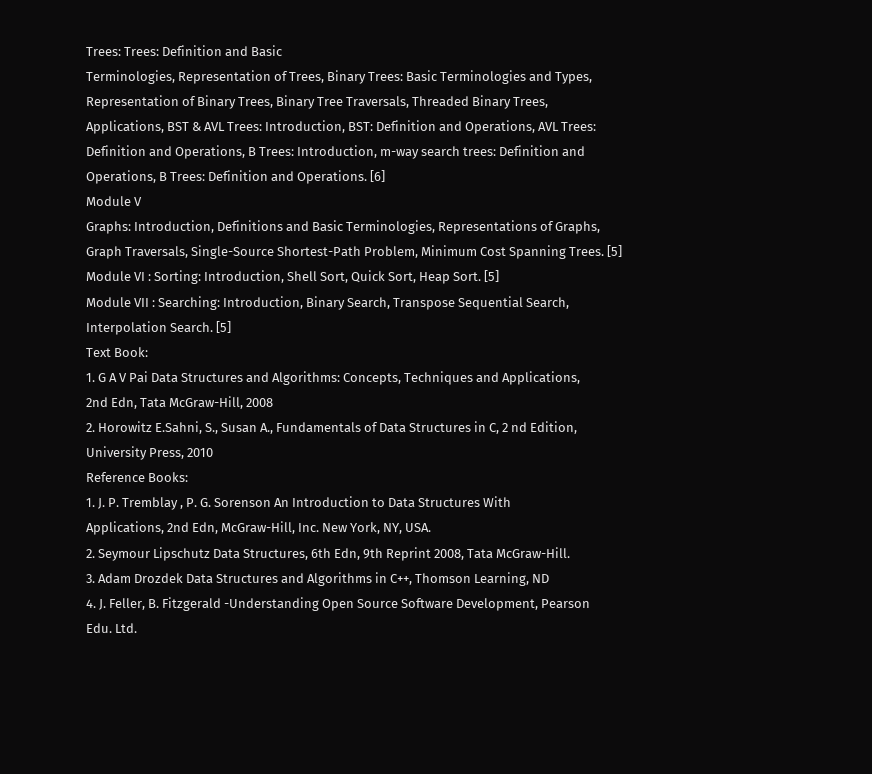Trees: Trees: Definition and Basic
Terminologies, Representation of Trees, Binary Trees: Basic Terminologies and Types,
Representation of Binary Trees, Binary Tree Traversals, Threaded Binary Trees,
Applications, BST & AVL Trees: Introduction, BST: Definition and Operations, AVL Trees:
Definition and Operations, B Trees: Introduction, m-way search trees: Definition and
Operations, B Trees: Definition and Operations. [6]
Module V
Graphs: Introduction, Definitions and Basic Terminologies, Representations of Graphs,
Graph Traversals, Single-Source Shortest-Path Problem, Minimum Cost Spanning Trees. [5]
Module VI : Sorting: Introduction, Shell Sort, Quick Sort, Heap Sort. [5]
Module VII : Searching: Introduction, Binary Search, Transpose Sequential Search,
Interpolation Search. [5]
Text Book:
1. G A V Pai Data Structures and Algorithms: Concepts, Techniques and Applications,
2nd Edn, Tata McGraw-Hill, 2008
2. Horowitz E.Sahni, S., Susan A., Fundamentals of Data Structures in C, 2 nd Edition,
University Press, 2010
Reference Books:
1. J. P. Tremblay , P. G. Sorenson An Introduction to Data Structures With
Applications, 2nd Edn, McGraw-Hill, Inc. New York, NY, USA.
2. Seymour Lipschutz Data Structures, 6th Edn, 9th Reprint 2008, Tata McGraw-Hill.
3. Adam Drozdek Data Structures and Algorithms in C++, Thomson Learning, ND
4. J. Feller, B. Fitzgerald -Understanding Open Source Software Development, Pearson
Edu. Ltd.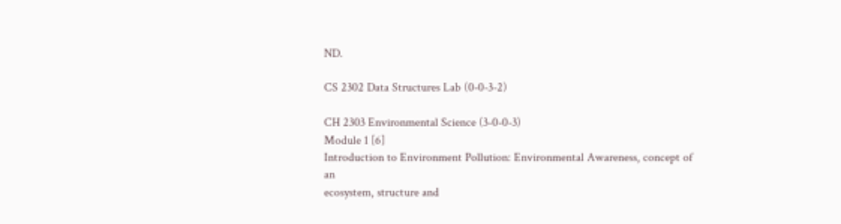ND.

CS 2302 Data Structures Lab (0-0-3-2)

CH 2303 Environmental Science (3-0-0-3)
Module 1 [6]
Introduction to Environment Pollution: Environmental Awareness, concept of an
ecosystem, structure and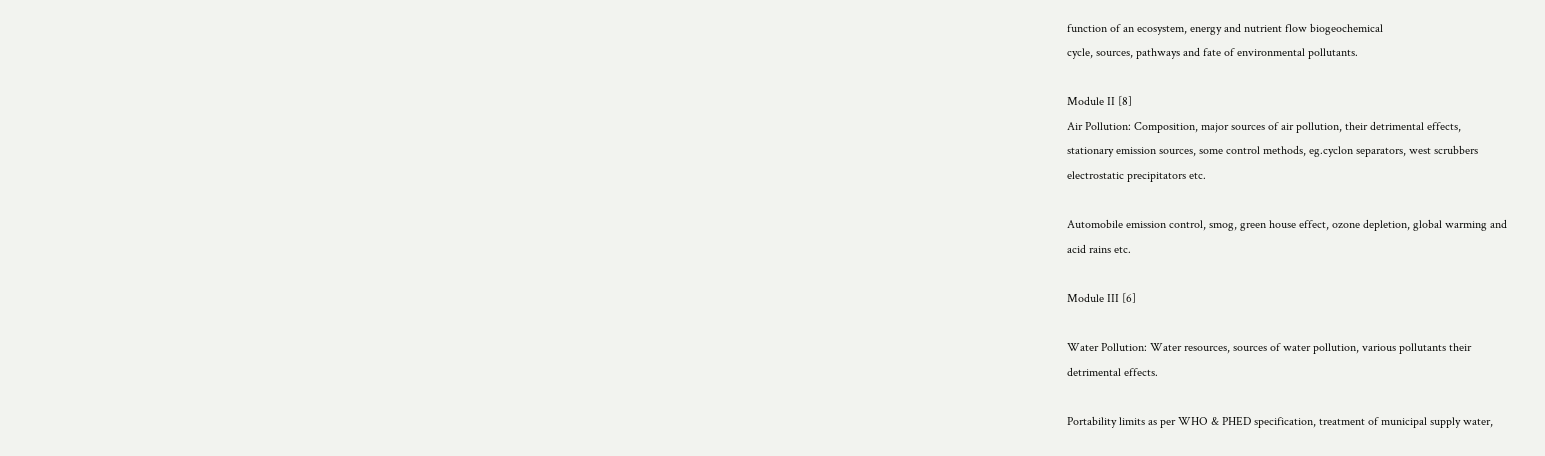function of an ecosystem, energy and nutrient flow biogeochemical
cycle, sources, pathways and fate of environmental pollutants.

Module II [8]
Air Pollution: Composition, major sources of air pollution, their detrimental effects,
stationary emission sources, some control methods, eg.cyclon separators, west scrubbers
electrostatic precipitators etc.

Automobile emission control, smog, green house effect, ozone depletion, global warming and
acid rains etc.

Module III [6]

Water Pollution: Water resources, sources of water pollution, various pollutants their
detrimental effects.

Portability limits as per WHO & PHED specification, treatment of municipal supply water,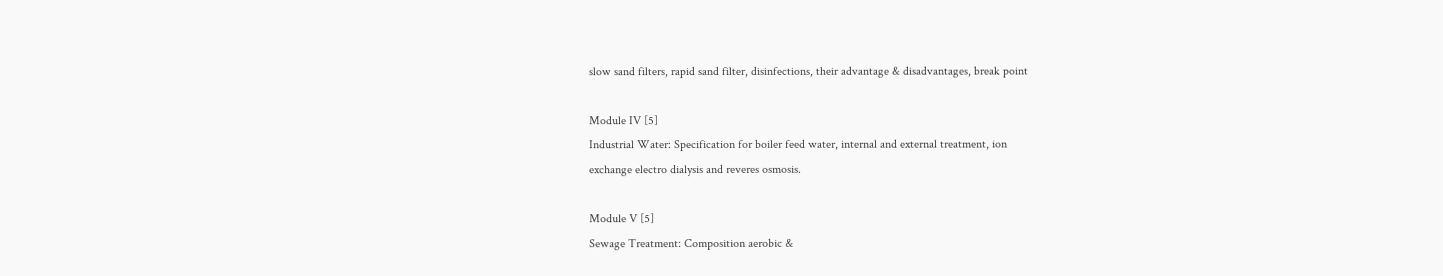slow sand filters, rapid sand filter, disinfections, their advantage & disadvantages, break point

Module IV [5]
Industrial Water: Specification for boiler feed water, internal and external treatment, ion
exchange electro dialysis and reveres osmosis.

Module V [5]
Sewage Treatment: Composition aerobic &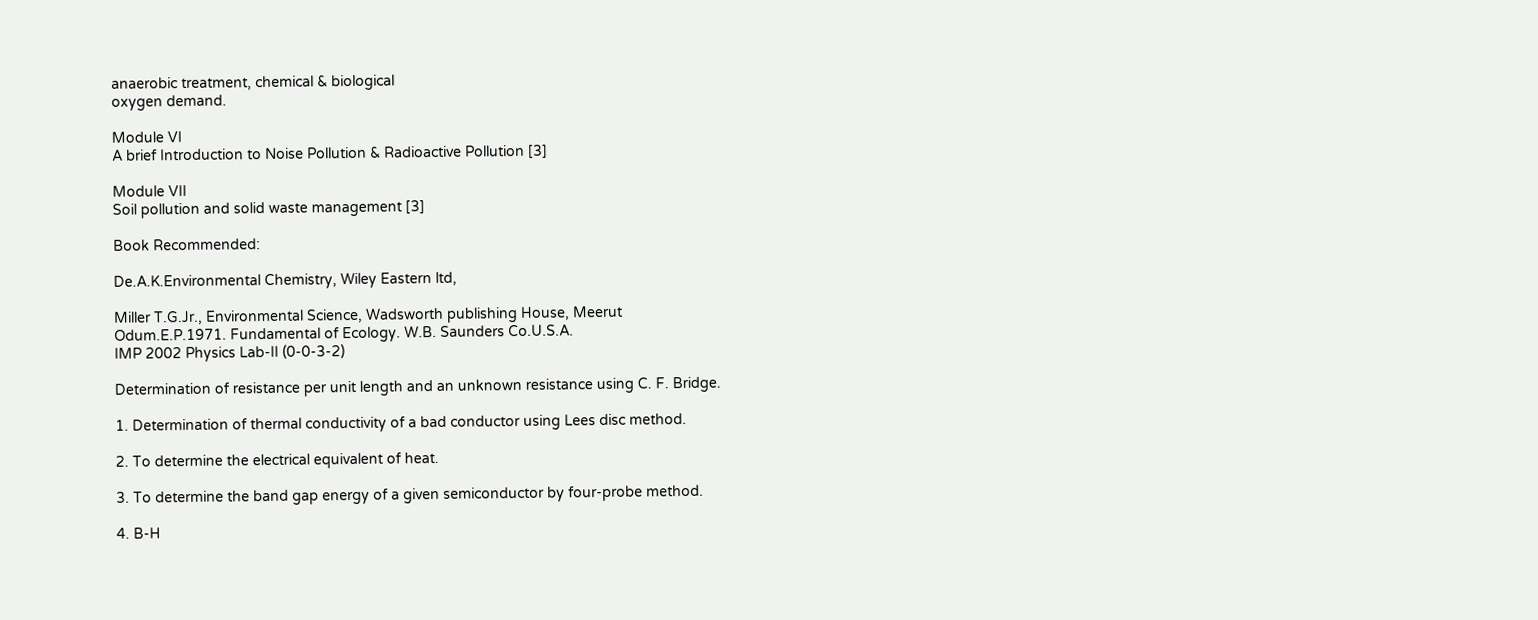anaerobic treatment, chemical & biological
oxygen demand.

Module VI
A brief Introduction to Noise Pollution & Radioactive Pollution [3]

Module VII
Soil pollution and solid waste management [3]

Book Recommended:

De.A.K.Environmental Chemistry, Wiley Eastern ltd,

Miller T.G.Jr., Environmental Science, Wadsworth publishing House, Meerut
Odum.E.P.1971. Fundamental of Ecology. W.B. Saunders Co.U.S.A.
IMP 2002 Physics Lab-II (0-0-3-2)

Determination of resistance per unit length and an unknown resistance using C. F. Bridge.

1. Determination of thermal conductivity of a bad conductor using Lees disc method.

2. To determine the electrical equivalent of heat.

3. To determine the band gap energy of a given semiconductor by four-probe method.

4. B-H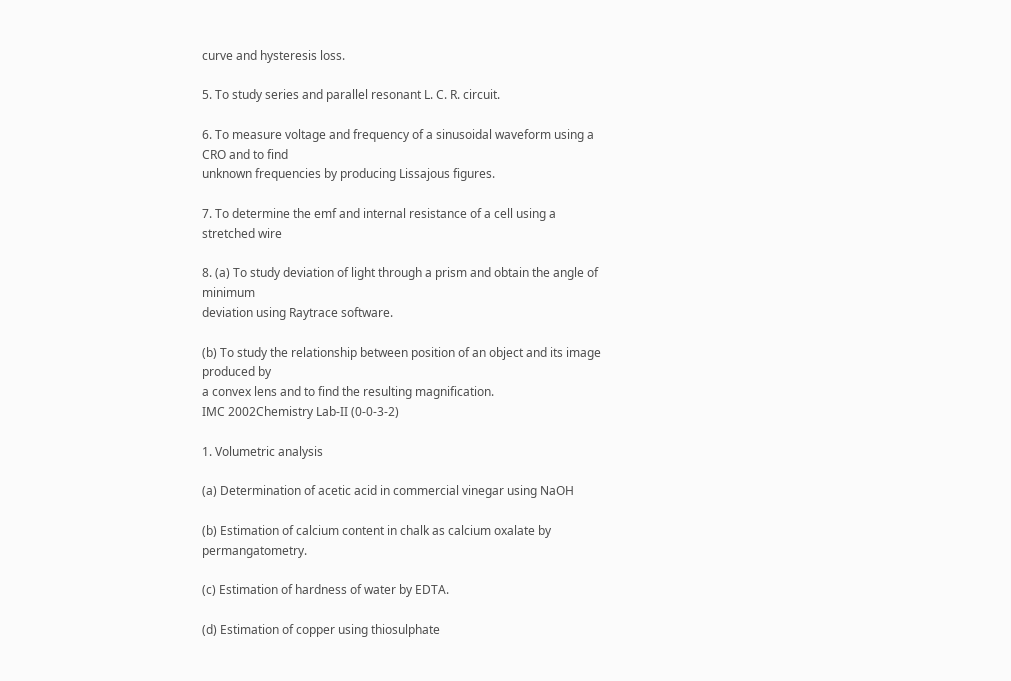curve and hysteresis loss.

5. To study series and parallel resonant L. C. R. circuit.

6. To measure voltage and frequency of a sinusoidal waveform using a CRO and to find
unknown frequencies by producing Lissajous figures.

7. To determine the emf and internal resistance of a cell using a stretched wire

8. (a) To study deviation of light through a prism and obtain the angle of minimum
deviation using Raytrace software.

(b) To study the relationship between position of an object and its image produced by
a convex lens and to find the resulting magnification.
IMC 2002Chemistry Lab-II (0-0-3-2)

1. Volumetric analysis

(a) Determination of acetic acid in commercial vinegar using NaOH

(b) Estimation of calcium content in chalk as calcium oxalate by permangatometry.

(c) Estimation of hardness of water by EDTA.

(d) Estimation of copper using thiosulphate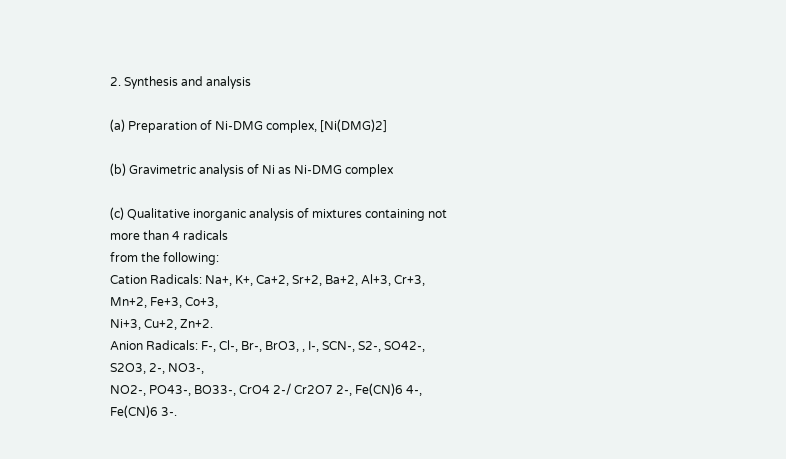2. Synthesis and analysis

(a) Preparation of Ni-DMG complex, [Ni(DMG)2]

(b) Gravimetric analysis of Ni as Ni-DMG complex

(c) Qualitative inorganic analysis of mixtures containing not more than 4 radicals
from the following:
Cation Radicals: Na+, K+, Ca+2, Sr+2, Ba+2, Al+3, Cr+3, Mn+2, Fe+3, Co+3,
Ni+3, Cu+2, Zn+2.
Anion Radicals: F-, Cl-, Br-, BrO3, , I-, SCN-, S2-, SO42-, S2O3, 2-, NO3-,
NO2-, PO43-, BO33-, CrO4 2-/ Cr2O7 2-, Fe(CN)6 4-, Fe(CN)6 3-.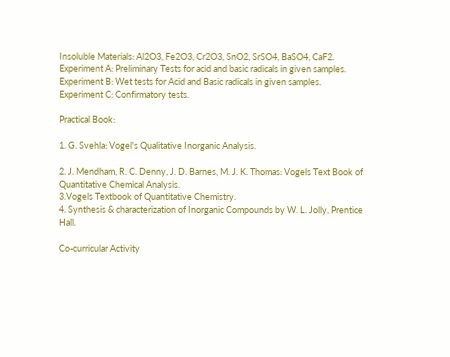Insoluble Materials: Al2O3, Fe2O3, Cr2O3, SnO2, SrSO4, BaSO4, CaF2.
Experiment A: Preliminary Tests for acid and basic radicals in given samples.
Experiment B: Wet tests for Acid and Basic radicals in given samples.
Experiment C: Confirmatory tests.

Practical Book:

1. G. Svehla: Vogel's Qualitative Inorganic Analysis.

2. J. Mendham, R. C. Denny, J. D. Barnes, M. J. K. Thomas: Vogels Text Book of
Quantitative Chemical Analysis.
3.Vogels Textbook of Quantitative Chemistry.
4. Synthesis & characterization of Inorganic Compounds by W. L. Jolly, Prentice Hall.

Co-curricular Activity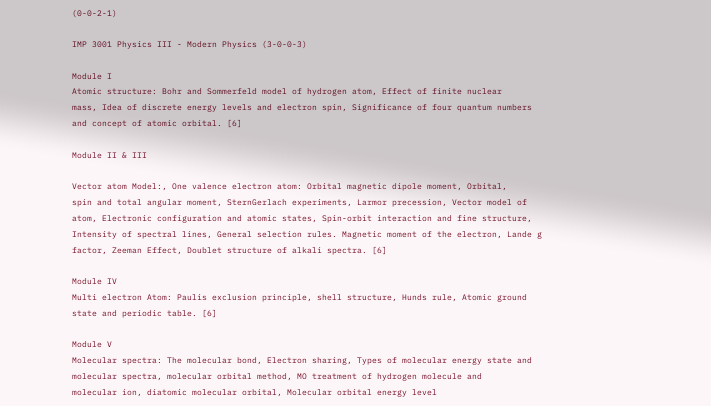(0-0-2-1)

IMP 3001 Physics III - Modern Physics (3-0-0-3)

Module I
Atomic structure: Bohr and Sommerfeld model of hydrogen atom, Effect of finite nuclear
mass, Idea of discrete energy levels and electron spin, Significance of four quantum numbers
and concept of atomic orbital. [6]

Module II & III

Vector atom Model:, One valence electron atom: Orbital magnetic dipole moment, Orbital,
spin and total angular moment, SternGerlach experiments, Larmor precession, Vector model of
atom, Electronic configuration and atomic states, Spin-orbit interaction and fine structure,
Intensity of spectral lines, General selection rules. Magnetic moment of the electron, Lande g
factor, Zeeman Effect, Doublet structure of alkali spectra. [6]

Module IV
Multi electron Atom: Paulis exclusion principle, shell structure, Hunds rule, Atomic ground
state and periodic table. [6]

Module V
Molecular spectra: The molecular bond, Electron sharing, Types of molecular energy state and
molecular spectra, molecular orbital method, MO treatment of hydrogen molecule and
molecular ion, diatomic molecular orbital, Molecular orbital energy level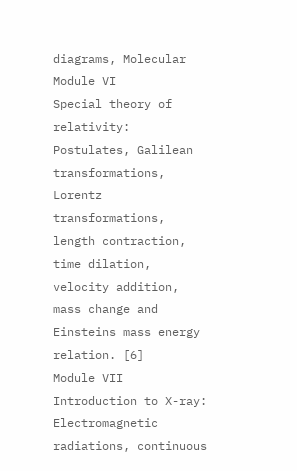diagrams, Molecular
Module VI
Special theory of relativity: Postulates, Galilean transformations, Lorentz transformations,
length contraction, time dilation, velocity addition, mass change and Einsteins mass energy
relation. [6]
Module VII
Introduction to X-ray: Electromagnetic radiations, continuous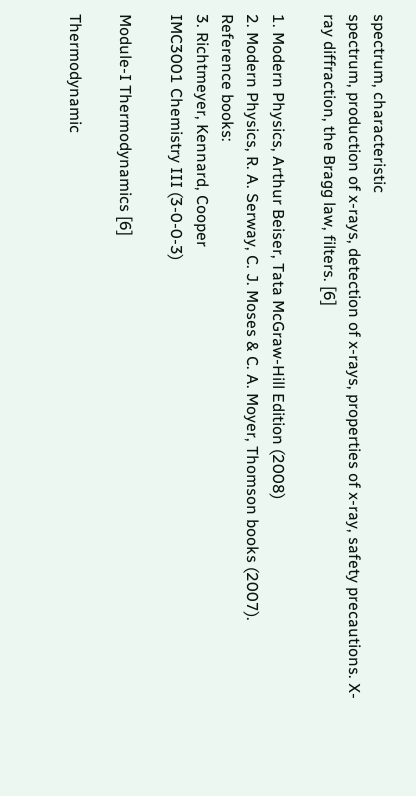spectrum, characteristic
spectrum, production of x-rays, detection of x-rays, properties of x-ray, safety precautions. X-
ray diffraction, the Bragg law, filters. [6]

1. Modern Physics, Arthur Beiser, Tata McGraw-Hill Edition (2008)
2. Modern Physics, R. A. Serway, C. J. Moses & C. A. Moyer, Thomson books (2007).
Reference books:
3. Richtmeyer, Kennard, Cooper
IMC3001 Chemistry III (3-0-0-3)

Module-I Thermodynamics [6]

Thermodynamic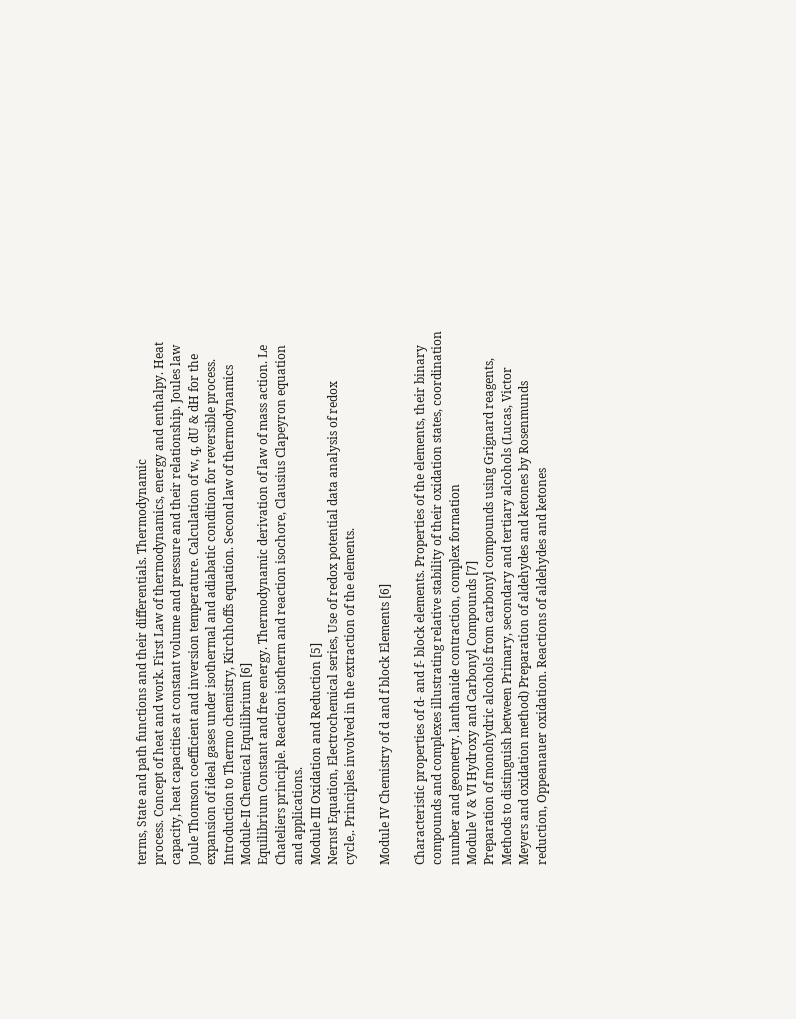terms, State and path functions and their differentials. Thermodynamic
process. Concept of heat and work. First Law of thermodynamics, energy and enthalpy. Heat
capacity, heat capacities at constant volume and pressure and their relationship. Joules law
Joule Thomson coefficient and inversion temperature. Calculation of w, q, dU & dH for the
expansion of ideal gases under isothermal and adiabatic condition for reversible process.
Introduction to Thermo chemistry, Kirchhoffs equation. Second law of thermodynamics
Module-II Chemical Equilibrium [6]
Equilibrium Constant and free energy. Thermodynamic derivation of law of mass action. Le
Chateliers principle. Reaction isotherm and reaction isochore, Clausius Clapeyron equation
and applications.
Module III Oxidation and Reduction [5]
Nernst Equation, Electrochemical series, Use of redox potential data analysis of redox
cycle,. Principles involved in the extraction of the elements.

Module IV Chemistry of d and f block Elements [6]

Characteristic properties of d- and f- block elements. Properties of the elements, their binary
compounds and complexes illustrating relative stability of their oxidation states, coordination
number and geometry. lanthanide contraction, complex formation
Module V & VI Hydroxy and Carbonyl Compounds [7]
Preparation of monohydric alcohols from carbonyl compounds using Grignard reagents,
Methods to distinguish between Primary, secondary and tertiary alcohols (Lucas, Victor
Meyers and oxidation method) Preparation of aldehydes and ketones by Rosenmunds
reduction, Oppeanauer oxidation. Reactions of aldehydes and ketones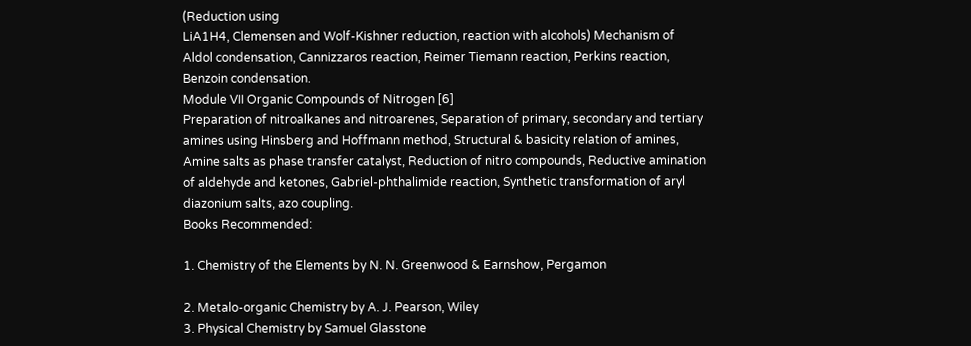(Reduction using
LiA1H4, Clemensen and Wolf-Kishner reduction, reaction with alcohols) Mechanism of
Aldol condensation, Cannizzaros reaction, Reimer Tiemann reaction, Perkins reaction,
Benzoin condensation.
Module VII Organic Compounds of Nitrogen [6]
Preparation of nitroalkanes and nitroarenes, Separation of primary, secondary and tertiary
amines using Hinsberg and Hoffmann method, Structural & basicity relation of amines,
Amine salts as phase transfer catalyst, Reduction of nitro compounds, Reductive amination
of aldehyde and ketones, Gabriel-phthalimide reaction, Synthetic transformation of aryl
diazonium salts, azo coupling.
Books Recommended:

1. Chemistry of the Elements by N. N. Greenwood & Earnshow, Pergamon

2. Metalo-organic Chemistry by A. J. Pearson, Wiley
3. Physical Chemistry by Samuel Glasstone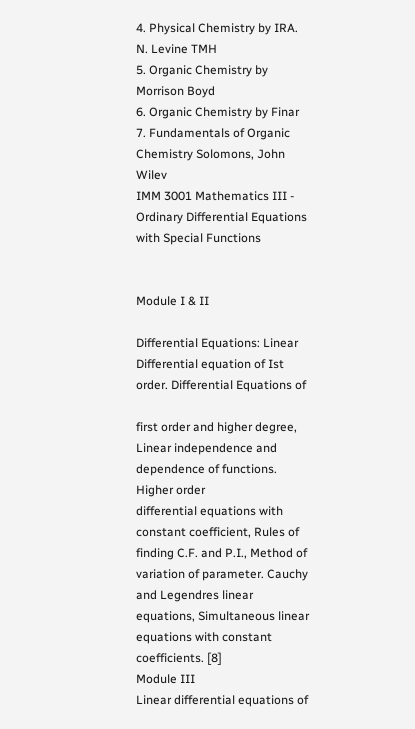4. Physical Chemistry by IRA. N. Levine TMH
5. Organic Chemistry by Morrison Boyd
6. Organic Chemistry by Finar
7. Fundamentals of Organic Chemistry Solomons, John Wilev
IMM 3001 Mathematics III - Ordinary Differential Equations with Special Functions


Module I & II

Differential Equations: Linear Differential equation of Ist order. Differential Equations of

first order and higher degree, Linear independence and dependence of functions. Higher order
differential equations with constant coefficient, Rules of finding C.F. and P.I., Method of
variation of parameter. Cauchy and Legendres linear equations, Simultaneous linear
equations with constant coefficients. [8]
Module III
Linear differential equations of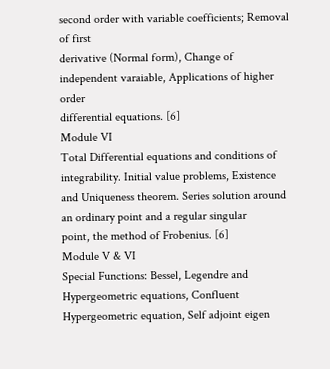second order with variable coefficients; Removal of first
derivative (Normal form), Change of independent varaiable, Applications of higher order
differential equations. [6]
Module VI
Total Differential equations and conditions of integrability. Initial value problems, Existence
and Uniqueness theorem. Series solution around an ordinary point and a regular singular
point, the method of Frobenius. [6]
Module V & VI
Special Functions: Bessel, Legendre and Hypergeometric equations, Confluent
Hypergeometric equation, Self adjoint eigen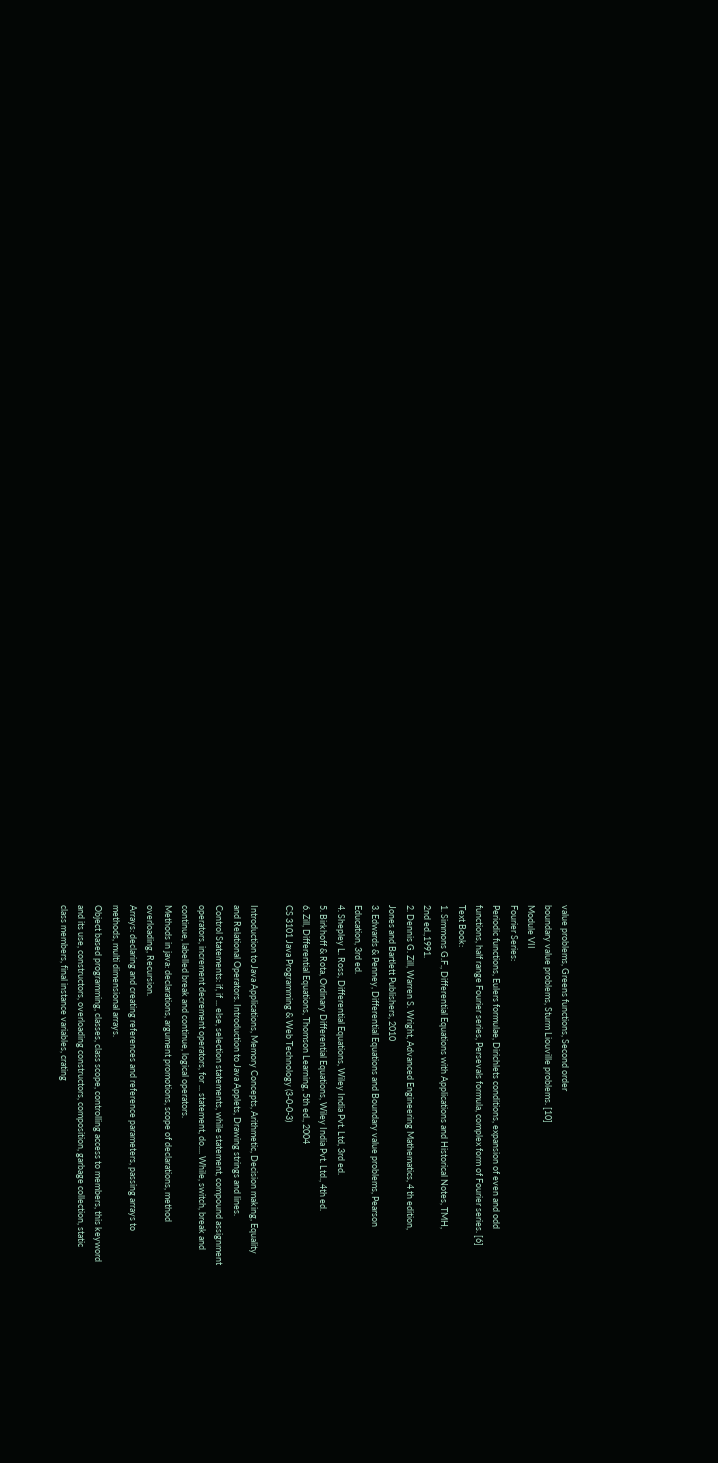value problems, Greens functions, Second order
boundary value problems, Sturm Liouville problems. [10]
Module VII
Fourier Series:
Periodic functions, Eulers formulae, Dirichlets conditions, expansion of even and odd
functions, half range Fourier series, Persevals formula, complex form of Fourier series. [6]
Text Book:
1. Simmons G.F., Differential Equations with Applications and Historical Notes, TMH,
2nd ed.,1991.
2. Dennis G. Zill, Warren S. Wright, Advanced Engineering Mathematics, 4 th edition,
Jones and Bartlett Publishers, 2010
3. Edwards & Penney, Differential Equations and Boundary value problems, Pearson
Education, 3rd ed.
4. Shepley L. Ross, Differential Equations, Wiley India Pvt. Ltd, 3rd ed.
5. Birkhoff & Rota, Ordinary Differential Equations, Wiley India Pvt. Ltd., 4th ed.
6. Zill, Differential Equations, Thomson Learning, 5th ed., 2004
CS 3101 Java Programming & Web Technology (3-0-0-3)

Introduction to Java Applications, Memory Concepts, Arithmetic, Decision making, Equality
and Relational Operators. Introduction to Java Applets, Drawing strings and lines.
Control Statements: if, if ... else, selection statements, while statement, compound assignment
operators, increment decrement operators, for ... statement, do.... While, switch, break and
continue, labelled break and continue, logical operators.
Methods in java: declarations, argument promotions, scope of declarations, method
overloading, Recursion.
Arrays: declaring and creating references and reference parameters, passing arrays to
methods, multi dimensional arrays.
Object based programming, classes, class scope, controlling access to members, this keyword
and its use, constructors, overloading constructors, composition, garbage collection, static
class members, final instance variables, crating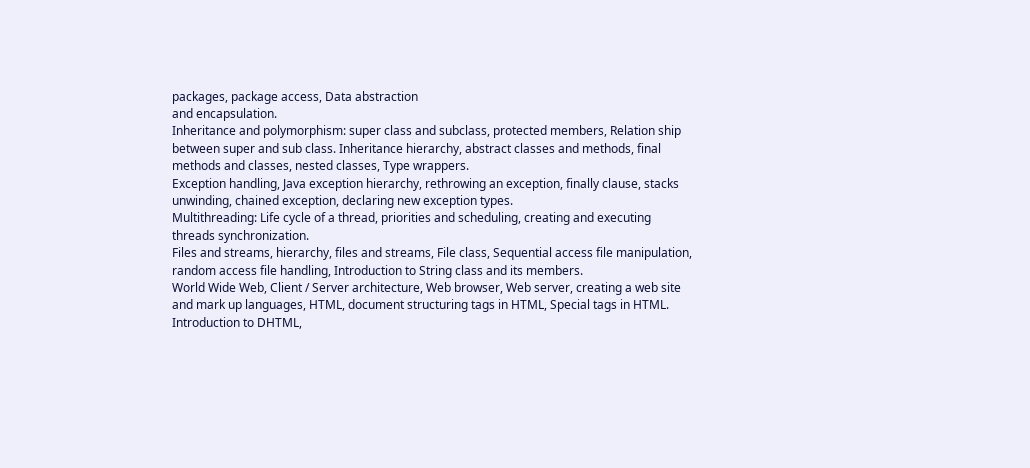packages, package access, Data abstraction
and encapsulation.
Inheritance and polymorphism: super class and subclass, protected members, Relation ship
between super and sub class. Inheritance hierarchy, abstract classes and methods, final
methods and classes, nested classes, Type wrappers.
Exception handling, Java exception hierarchy, rethrowing an exception, finally clause, stacks
unwinding, chained exception, declaring new exception types.
Multithreading: Life cycle of a thread, priorities and scheduling, creating and executing
threads synchronization.
Files and streams, hierarchy, files and streams, File class, Sequential access file manipulation,
random access file handling, Introduction to String class and its members.
World Wide Web, Client / Server architecture, Web browser, Web server, creating a web site
and mark up languages, HTML, document structuring tags in HTML, Special tags in HTML.
Introduction to DHTML,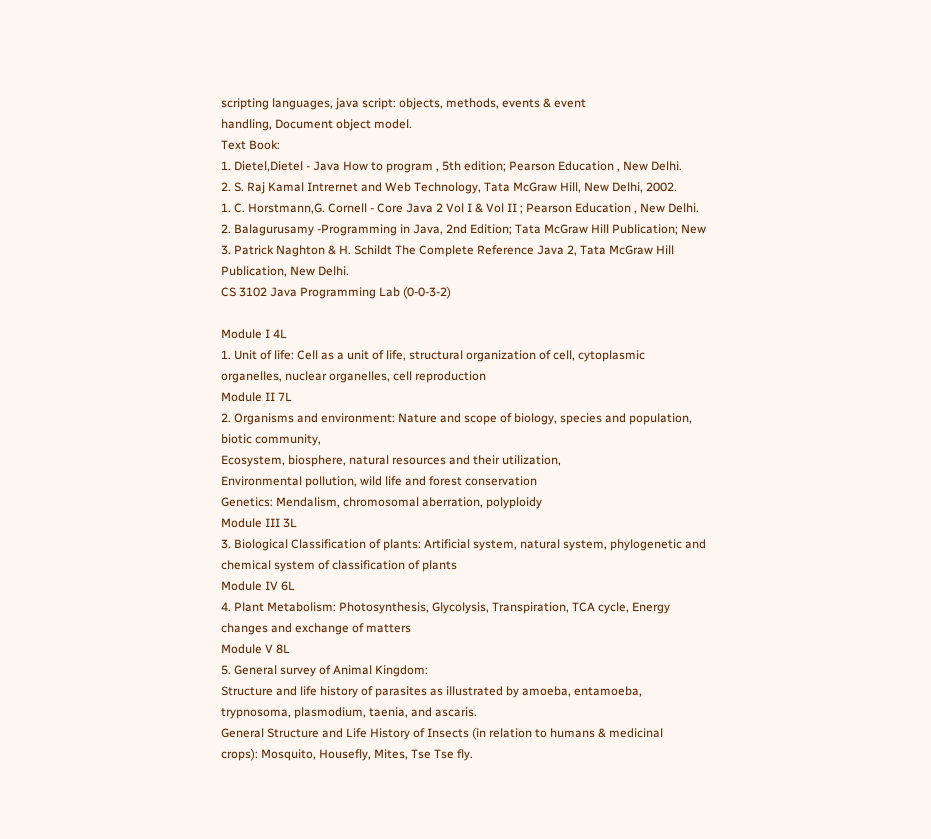scripting languages, java script: objects, methods, events & event
handling, Document object model.
Text Book:
1. Dietel,Dietel - Java How to program , 5th edition; Pearson Education , New Delhi.
2. S. Raj Kamal Intrernet and Web Technology, Tata McGraw Hill, New Delhi, 2002.
1. C. Horstmann,G. Cornell - Core Java 2 Vol I & Vol II ; Pearson Education , New Delhi.
2. Balagurusamy -Programming in Java, 2nd Edition; Tata McGraw Hill Publication; New
3. Patrick Naghton & H. Schildt The Complete Reference Java 2, Tata McGraw Hill
Publication, New Delhi.
CS 3102 Java Programming Lab (0-0-3-2)

Module I 4L
1. Unit of life: Cell as a unit of life, structural organization of cell, cytoplasmic
organelles, nuclear organelles, cell reproduction
Module II 7L
2. Organisms and environment: Nature and scope of biology, species and population,
biotic community,
Ecosystem, biosphere, natural resources and their utilization,
Environmental pollution, wild life and forest conservation
Genetics: Mendalism, chromosomal aberration, polyploidy
Module III 3L
3. Biological Classification of plants: Artificial system, natural system, phylogenetic and
chemical system of classification of plants
Module IV 6L
4. Plant Metabolism: Photosynthesis, Glycolysis, Transpiration, TCA cycle, Energy
changes and exchange of matters
Module V 8L
5. General survey of Animal Kingdom:
Structure and life history of parasites as illustrated by amoeba, entamoeba,
trypnosoma, plasmodium, taenia, and ascaris.
General Structure and Life History of Insects (in relation to humans & medicinal
crops): Mosquito, Housefly, Mites, Tse Tse fly.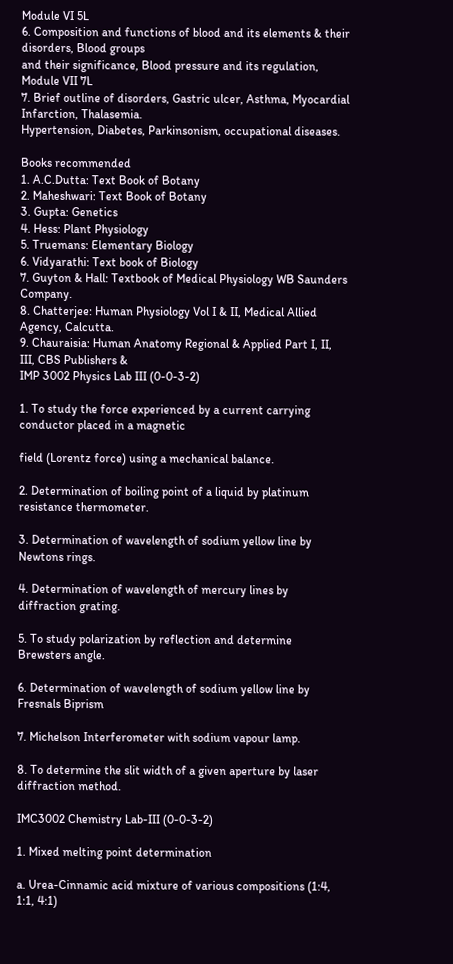Module VI 5L
6. Composition and functions of blood and its elements & their disorders, Blood groups
and their significance, Blood pressure and its regulation,
Module VII 7L
7. Brief outline of disorders, Gastric ulcer, Asthma, Myocardial Infarction, Thalasemia.
Hypertension, Diabetes, Parkinsonism, occupational diseases.

Books recommended
1. A.C.Dutta: Text Book of Botany
2. Maheshwari: Text Book of Botany
3. Gupta: Genetics
4. Hess: Plant Physiology
5. Truemans: Elementary Biology
6. Vidyarathi: Text book of Biology
7. Guyton & Hall: Textbook of Medical Physiology WB Saunders Company.
8. Chatterjee: Human Physiology Vol I & II, Medical Allied Agency, Calcutta.
9. Chauraisia: Human Anatomy Regional & Applied Part I, II, III, CBS Publishers &
IMP 3002 Physics Lab III (0-0-3-2)

1. To study the force experienced by a current carrying conductor placed in a magnetic

field (Lorentz force) using a mechanical balance.

2. Determination of boiling point of a liquid by platinum resistance thermometer.

3. Determination of wavelength of sodium yellow line by Newtons rings.

4. Determination of wavelength of mercury lines by diffraction grating.

5. To study polarization by reflection and determine Brewsters angle.

6. Determination of wavelength of sodium yellow line by Fresnals Biprism

7. Michelson Interferometer with sodium vapour lamp.

8. To determine the slit width of a given aperture by laser diffraction method.

IMC3002 Chemistry Lab-III (0-0-3-2)

1. Mixed melting point determination

a. Urea-Cinnamic acid mixture of various compositions (1:4, 1:1, 4:1)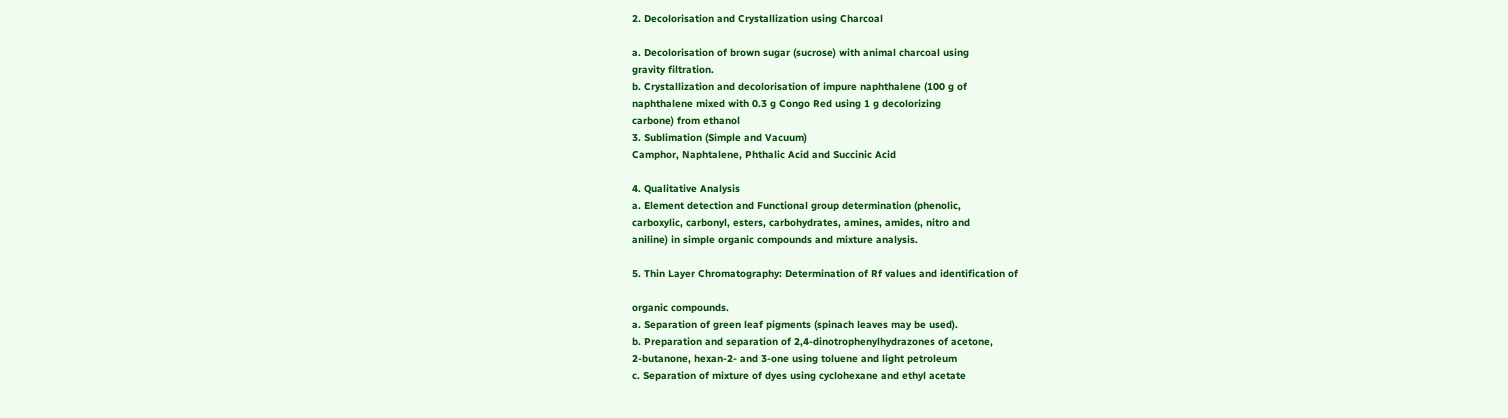2. Decolorisation and Crystallization using Charcoal

a. Decolorisation of brown sugar (sucrose) with animal charcoal using
gravity filtration.
b. Crystallization and decolorisation of impure naphthalene (100 g of
naphthalene mixed with 0.3 g Congo Red using 1 g decolorizing
carbone) from ethanol
3. Sublimation (Simple and Vacuum)
Camphor, Naphtalene, Phthalic Acid and Succinic Acid

4. Qualitative Analysis
a. Element detection and Functional group determination (phenolic,
carboxylic, carbonyl, esters, carbohydrates, amines, amides, nitro and
aniline) in simple organic compounds and mixture analysis.

5. Thin Layer Chromatography: Determination of Rf values and identification of

organic compounds.
a. Separation of green leaf pigments (spinach leaves may be used).
b. Preparation and separation of 2,4-dinotrophenylhydrazones of acetone,
2-butanone, hexan-2- and 3-one using toluene and light petroleum
c. Separation of mixture of dyes using cyclohexane and ethyl acetate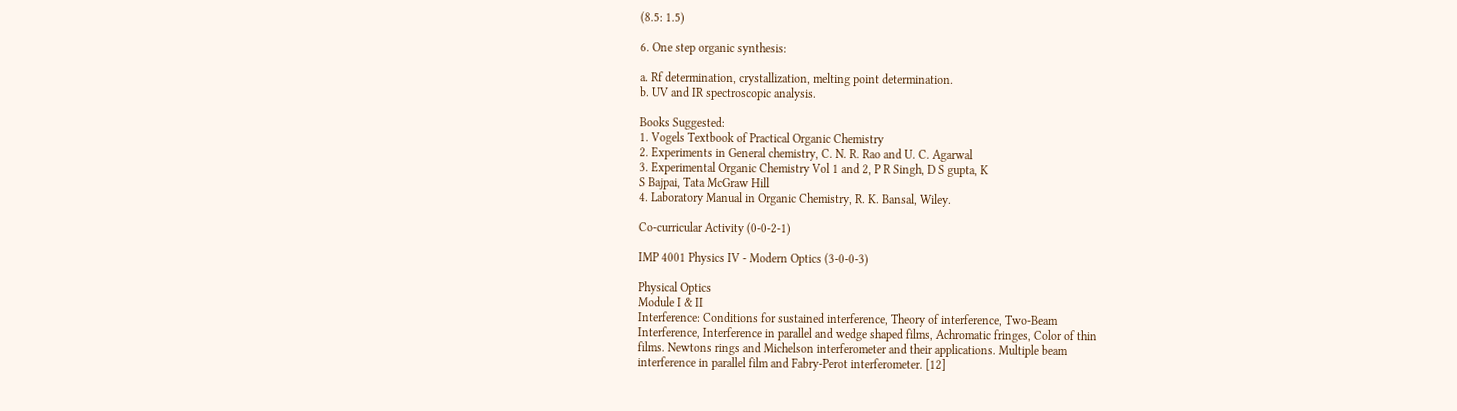(8.5: 1.5)

6. One step organic synthesis:

a. Rf determination, crystallization, melting point determination.
b. UV and IR spectroscopic analysis.

Books Suggested:
1. Vogels Textbook of Practical Organic Chemistry
2. Experiments in General chemistry, C. N. R. Rao and U. C. Agarwal
3. Experimental Organic Chemistry Vol 1 and 2, P R Singh, D S gupta, K
S Bajpai, Tata McGraw Hill
4. Laboratory Manual in Organic Chemistry, R. K. Bansal, Wiley.

Co-curricular Activity (0-0-2-1)

IMP 4001 Physics IV - Modern Optics (3-0-0-3)

Physical Optics
Module I & II
Interference: Conditions for sustained interference, Theory of interference, Two-Beam
Interference, Interference in parallel and wedge shaped films, Achromatic fringes, Color of thin
films. Newtons rings and Michelson interferometer and their applications. Multiple beam
interference in parallel film and Fabry-Perot interferometer. [12]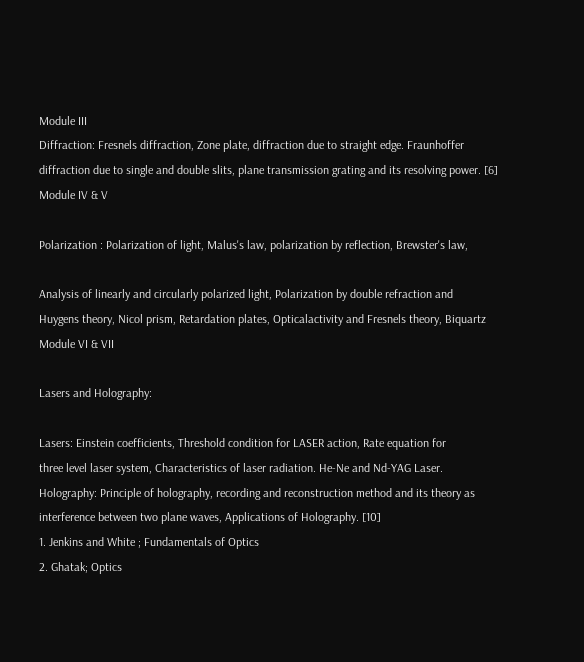Module III
Diffraction: Fresnels diffraction, Zone plate, diffraction due to straight edge. Fraunhoffer
diffraction due to single and double slits, plane transmission grating and its resolving power. [6]
Module IV & V

Polarization : Polarization of light, Malus's law, polarization by reflection, Brewster's law,

Analysis of linearly and circularly polarized light, Polarization by double refraction and
Huygens theory, Nicol prism, Retardation plates, Opticalactivity and Fresnels theory, Biquartz
Module VI & VII

Lasers and Holography:

Lasers: Einstein coefficients, Threshold condition for LASER action, Rate equation for
three level laser system, Characteristics of laser radiation. He-Ne and Nd-YAG Laser.
Holography: Principle of holography, recording and reconstruction method and its theory as
interference between two plane waves, Applications of Holography. [10]
1. Jenkins and White ; Fundamentals of Optics
2. Ghatak; Optics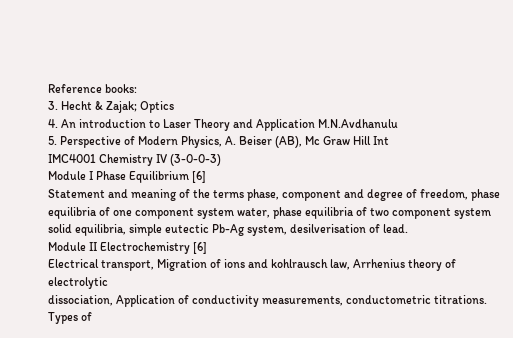Reference books:
3. Hecht & Zajak; Optics
4. An introduction to Laser Theory and Application M.N.Avdhanulu
5. Perspective of Modern Physics, A. Beiser (AB), Mc Graw Hill Int
IMC4001 Chemistry IV (3-0-0-3)
Module I Phase Equilibrium [6]
Statement and meaning of the terms phase, component and degree of freedom, phase
equilibria of one component system water, phase equilibria of two component system
solid equilibria, simple eutectic Pb-Ag system, desilverisation of lead.
Module II Electrochemistry [6]
Electrical transport, Migration of ions and kohlrausch law, Arrhenius theory of electrolytic
dissociation, Application of conductivity measurements, conductometric titrations. Types of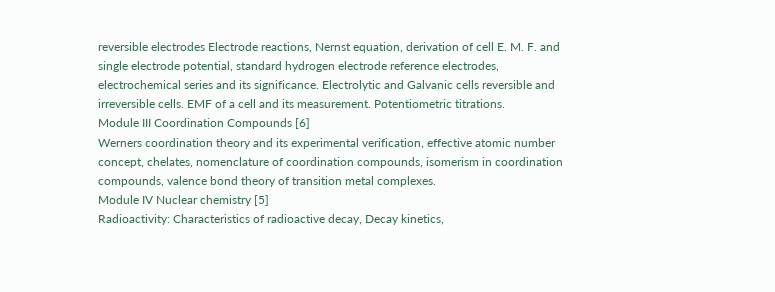reversible electrodes Electrode reactions, Nernst equation, derivation of cell E. M. F. and
single electrode potential, standard hydrogen electrode reference electrodes,
electrochemical series and its significance. Electrolytic and Galvanic cells reversible and
irreversible cells. EMF of a cell and its measurement. Potentiometric titrations.
Module III Coordination Compounds [6]
Werners coordination theory and its experimental verification, effective atomic number
concept, chelates, nomenclature of coordination compounds, isomerism in coordination
compounds, valence bond theory of transition metal complexes.
Module IV Nuclear chemistry [5]
Radioactivity: Characteristics of radioactive decay, Decay kinetics,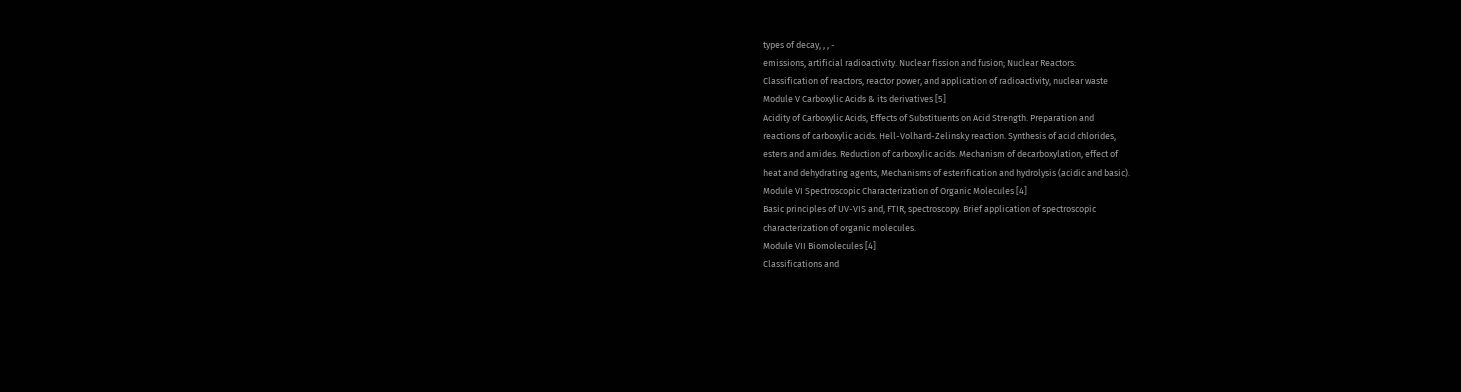types of decay, , , -
emissions, artificial radioactivity. Nuclear fission and fusion; Nuclear Reactors:
Classification of reactors, reactor power, and application of radioactivity, nuclear waste
Module V Carboxylic Acids & its derivatives [5]
Acidity of Carboxylic Acids, Effects of Substituents on Acid Strength. Preparation and
reactions of carboxylic acids. Hell-Volhard-Zelinsky reaction. Synthesis of acid chlorides,
esters and amides. Reduction of carboxylic acids. Mechanism of decarboxylation, effect of
heat and dehydrating agents, Mechanisms of esterification and hydrolysis (acidic and basic).
Module VI Spectroscopic Characterization of Organic Molecules [4]
Basic principles of UV-VIS and, FTIR, spectroscopy. Brief application of spectroscopic
characterization of organic molecules.
Module VII Biomolecules [4]
Classifications and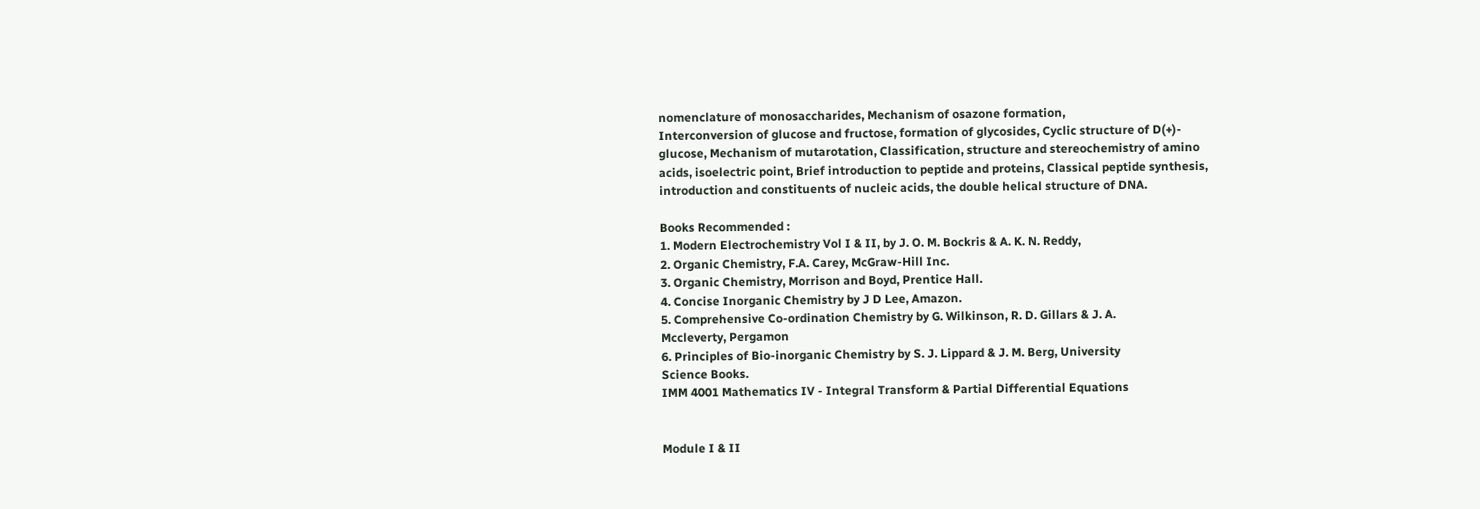nomenclature of monosaccharides, Mechanism of osazone formation,
Interconversion of glucose and fructose, formation of glycosides, Cyclic structure of D(+)-
glucose, Mechanism of mutarotation, Classification, structure and stereochemistry of amino
acids, isoelectric point, Brief introduction to peptide and proteins, Classical peptide synthesis,
introduction and constituents of nucleic acids, the double helical structure of DNA.

Books Recommended :
1. Modern Electrochemistry Vol I & II, by J. O. M. Bockris & A. K. N. Reddy,
2. Organic Chemistry, F.A. Carey, McGraw-Hill Inc.
3. Organic Chemistry, Morrison and Boyd, Prentice Hall.
4. Concise Inorganic Chemistry by J D Lee, Amazon.
5. Comprehensive Co-ordination Chemistry by G. Wilkinson, R. D. Gillars & J. A.
Mccleverty, Pergamon
6. Principles of Bio-inorganic Chemistry by S. J. Lippard & J. M. Berg, University
Science Books.
IMM 4001 Mathematics IV - Integral Transform & Partial Differential Equations


Module I & II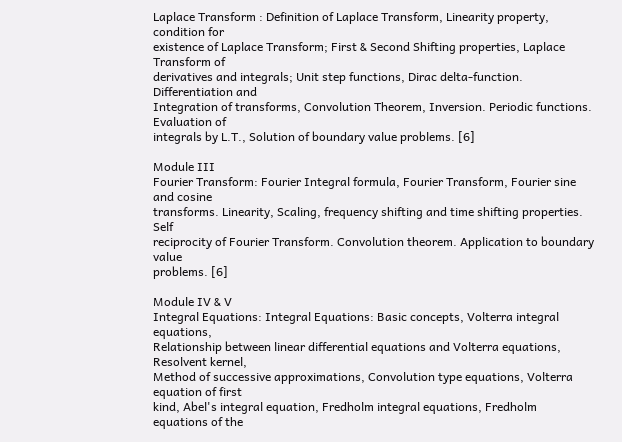Laplace Transform : Definition of Laplace Transform, Linearity property, condition for
existence of Laplace Transform; First & Second Shifting properties, Laplace Transform of
derivatives and integrals; Unit step functions, Dirac delta-function. Differentiation and
Integration of transforms, Convolution Theorem, Inversion. Periodic functions. Evaluation of
integrals by L.T., Solution of boundary value problems. [6]

Module III
Fourier Transform: Fourier Integral formula, Fourier Transform, Fourier sine and cosine
transforms. Linearity, Scaling, frequency shifting and time shifting properties. Self
reciprocity of Fourier Transform. Convolution theorem. Application to boundary value
problems. [6]

Module IV & V
Integral Equations: Integral Equations: Basic concepts, Volterra integral equations,
Relationship between linear differential equations and Volterra equations, Resolvent kernel,
Method of successive approximations, Convolution type equations, Volterra equation of first
kind, Abel's integral equation, Fredholm integral equations, Fredholm equations of the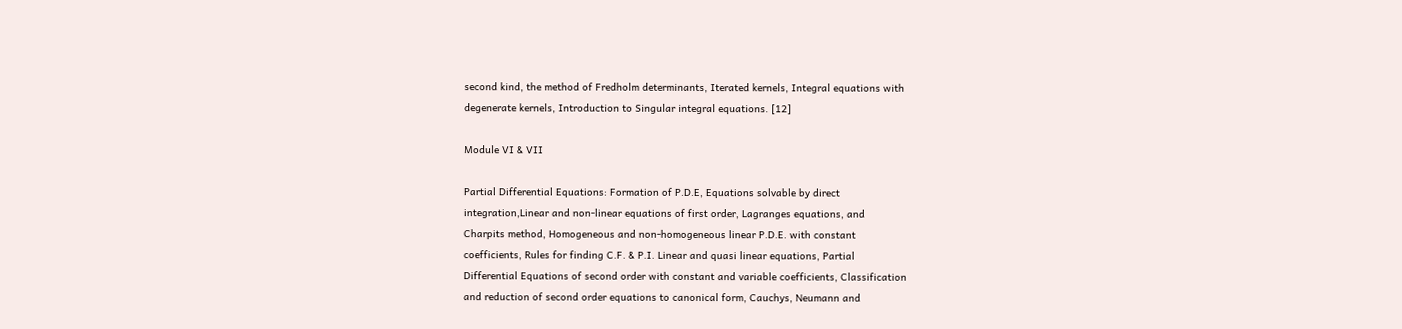second kind, the method of Fredholm determinants, Iterated kernels, Integral equations with
degenerate kernels, Introduction to Singular integral equations. [12]

Module VI & VII

Partial Differential Equations: Formation of P.D.E, Equations solvable by direct
integration,Linear and non-linear equations of first order, Lagranges equations, and
Charpits method, Homogeneous and non-homogeneous linear P.D.E. with constant
coefficients, Rules for finding C.F. & P.I. Linear and quasi linear equations, Partial
Differential Equations of second order with constant and variable coefficients, Classification
and reduction of second order equations to canonical form, Cauchys, Neumann and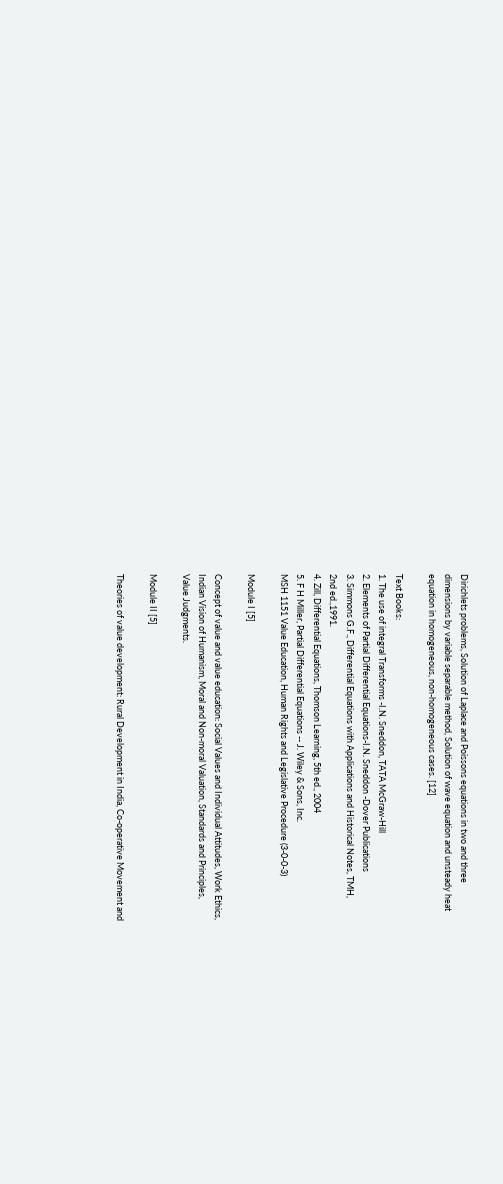Dirichlets problems, Solution of Laplace and Poissons equations in two and three
dimensions by variable separable method, Solution of wave equation and unsteady heat
equation in homogeneous, non-homogeneous cases. [12]

Text Books:
1. The use of integral Transforms -I.N. Sneddon, TATA McGraw-Hill
2. Elements of Partial Differential Equations-I.N. Sneddon -Dover Publications
3. Simmons G.F., Differential Equations with Applications and Historical Notes, TMH,
2nd ed.,1991.
4. Zill, Differential Equations, Thomson Learning, 5th ed., 2004
5. F H Miller, Partial Differential Equations -- J. Wiley & Sons, Inc.
MSH 1151 Value Education, Human Rights and Legislative Procedure (3-0-0-3)

Module I [5]

Concept of value and value education: Social Values and Individual Attitudes, Work Ethics,
Indian Vision of Humanism, Moral and Non-moral Valuation, Standards and Principles,
Value Judgments.

Module II [5]

Theories of value development: Rural Development in India, Co-operative Movement and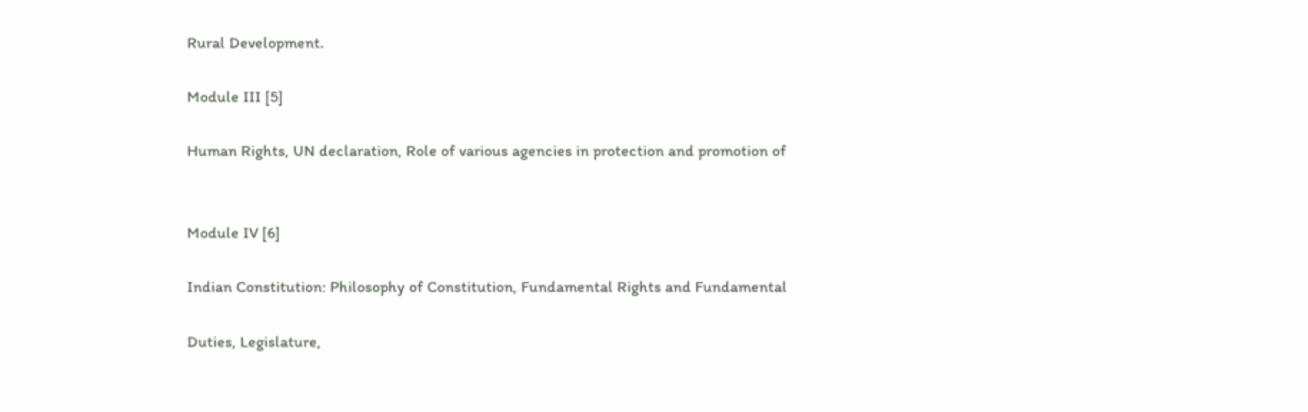Rural Development.

Module III [5]

Human Rights, UN declaration, Role of various agencies in protection and promotion of


Module IV [6]

Indian Constitution: Philosophy of Constitution, Fundamental Rights and Fundamental

Duties, Legislature,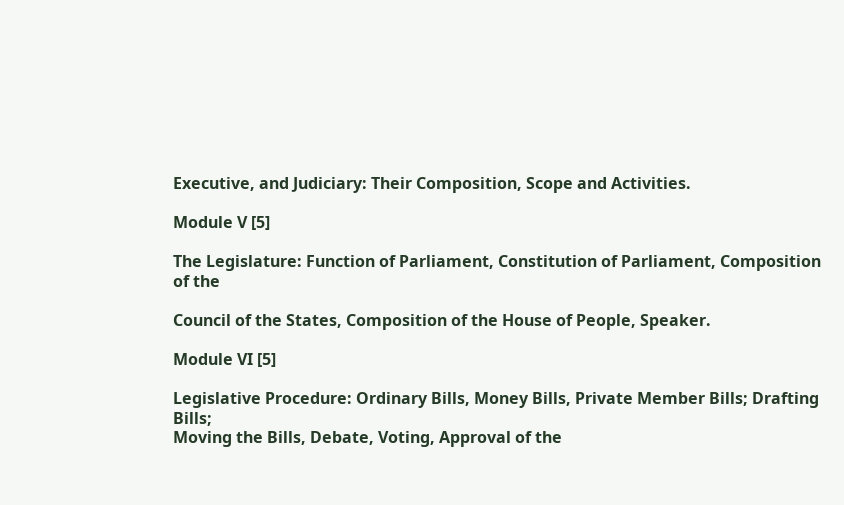Executive, and Judiciary: Their Composition, Scope and Activities.

Module V [5]

The Legislature: Function of Parliament, Constitution of Parliament, Composition of the

Council of the States, Composition of the House of People, Speaker.

Module VI [5]

Legislative Procedure: Ordinary Bills, Money Bills, Private Member Bills; Drafting Bills;
Moving the Bills, Debate, Voting, Approval of the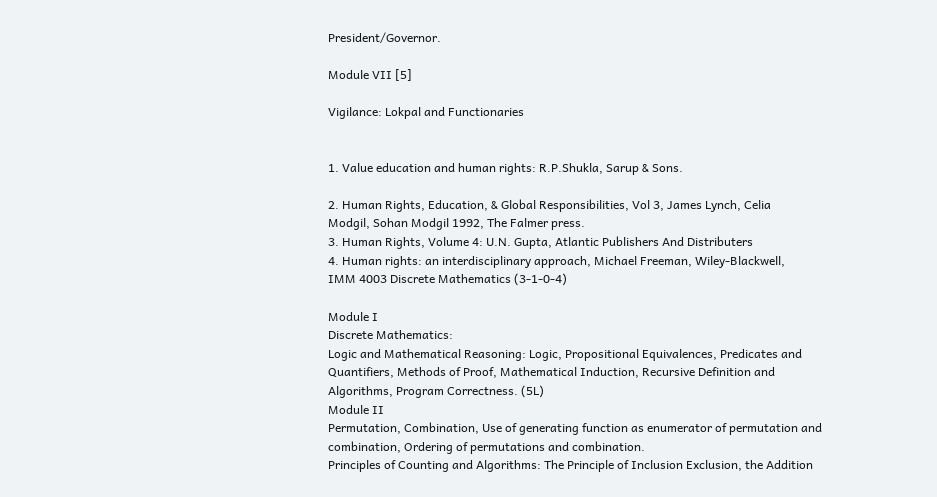President/Governor.

Module VII [5]

Vigilance: Lokpal and Functionaries


1. Value education and human rights: R.P.Shukla, Sarup & Sons.

2. Human Rights, Education, & Global Responsibilities, Vol 3, James Lynch, Celia
Modgil, Sohan Modgil 1992, The Falmer press.
3. Human Rights, Volume 4: U.N. Gupta, Atlantic Publishers And Distributers
4. Human rights: an interdisciplinary approach, Michael Freeman, Wiley-Blackwell,
IMM 4003 Discrete Mathematics (3-1-0-4)

Module I
Discrete Mathematics:
Logic and Mathematical Reasoning: Logic, Propositional Equivalences, Predicates and
Quantifiers, Methods of Proof, Mathematical Induction, Recursive Definition and
Algorithms, Program Correctness. (5L)
Module II
Permutation, Combination, Use of generating function as enumerator of permutation and
combination, Ordering of permutations and combination.
Principles of Counting and Algorithms: The Principle of Inclusion Exclusion, the Addition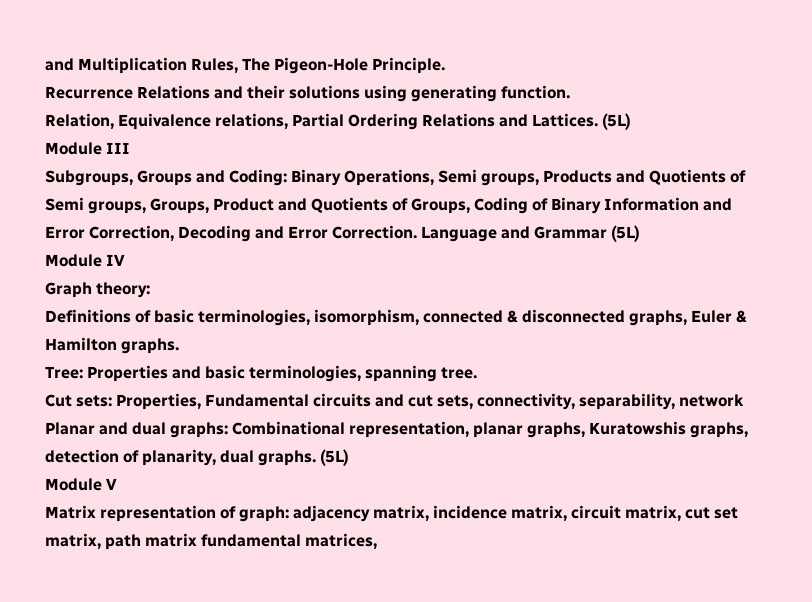and Multiplication Rules, The Pigeon-Hole Principle.
Recurrence Relations and their solutions using generating function.
Relation, Equivalence relations, Partial Ordering Relations and Lattices. (5L)
Module III
Subgroups, Groups and Coding: Binary Operations, Semi groups, Products and Quotients of
Semi groups, Groups, Product and Quotients of Groups, Coding of Binary Information and
Error Correction, Decoding and Error Correction. Language and Grammar (5L)
Module IV
Graph theory:
Definitions of basic terminologies, isomorphism, connected & disconnected graphs, Euler &
Hamilton graphs.
Tree: Properties and basic terminologies, spanning tree.
Cut sets: Properties, Fundamental circuits and cut sets, connectivity, separability, network
Planar and dual graphs: Combinational representation, planar graphs, Kuratowshis graphs,
detection of planarity, dual graphs. (5L)
Module V
Matrix representation of graph: adjacency matrix, incidence matrix, circuit matrix, cut set
matrix, path matrix fundamental matrices,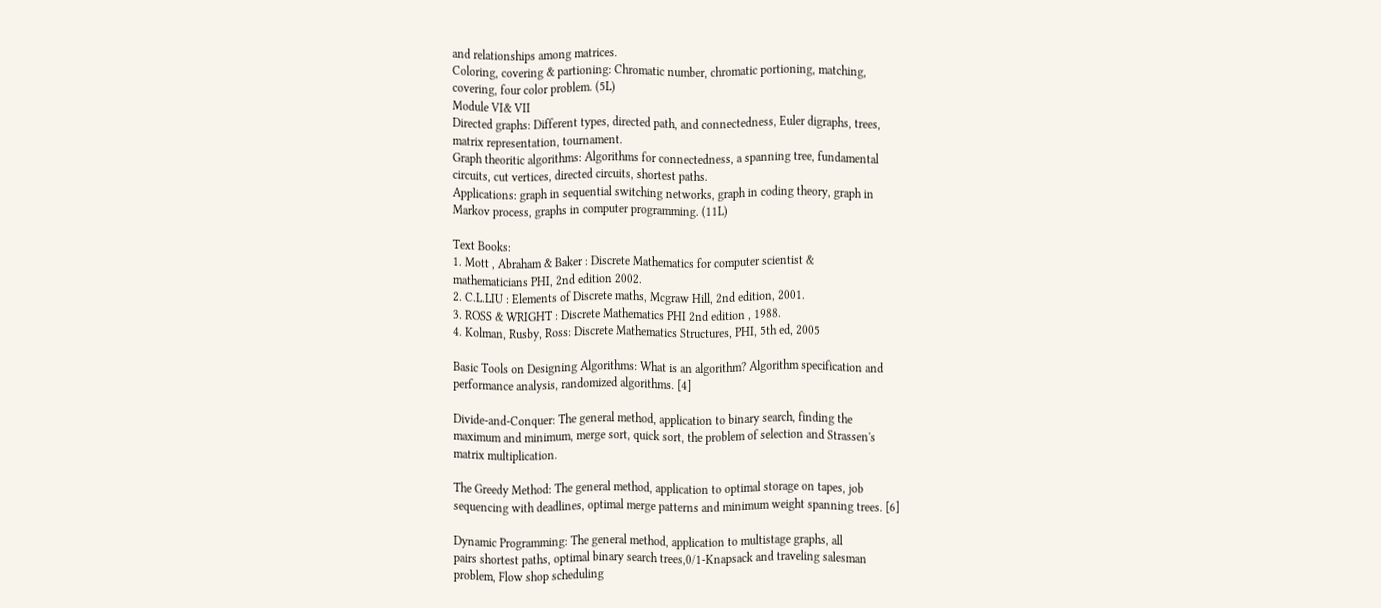and relationships among matrices.
Coloring, covering & partioning: Chromatic number, chromatic portioning, matching,
covering, four color problem. (5L)
Module VI& VII
Directed graphs: Different types, directed path, and connectedness, Euler digraphs, trees,
matrix representation, tournament.
Graph theoritic algorithms: Algorithms for connectedness, a spanning tree, fundamental
circuits, cut vertices, directed circuits, shortest paths.
Applications: graph in sequential switching networks, graph in coding theory, graph in
Markov process, graphs in computer programming. (11L)

Text Books:
1. Mott , Abraham & Baker : Discrete Mathematics for computer scientist &
mathematicians PHI, 2nd edition 2002.
2. C.L.LIU : Elements of Discrete maths, Mcgraw Hill, 2nd edition, 2001.
3. ROSS & WRIGHT : Discrete Mathematics PHI 2nd edition , 1988.
4. Kolman, Rusby, Ross: Discrete Mathematics Structures, PHI, 5th ed, 2005

Basic Tools on Designing Algorithms: What is an algorithm? Algorithm specification and
performance analysis, randomized algorithms. [4]

Divide-and-Conquer: The general method, application to binary search, finding the
maximum and minimum, merge sort, quick sort, the problem of selection and Strassen's
matrix multiplication.

The Greedy Method: The general method, application to optimal storage on tapes, job
sequencing with deadlines, optimal merge patterns and minimum weight spanning trees. [6]

Dynamic Programming: The general method, application to multistage graphs, all
pairs shortest paths, optimal binary search trees,0/1-Knapsack and traveling salesman
problem, Flow shop scheduling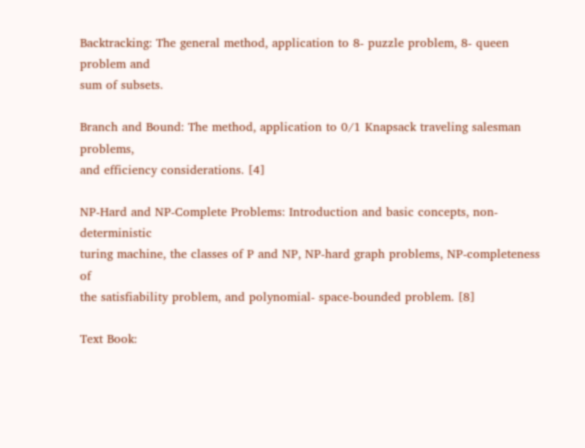Backtracking: The general method, application to 8- puzzle problem, 8- queen problem and
sum of subsets.

Branch and Bound: The method, application to 0/1 Knapsack traveling salesman problems,
and efficiency considerations. [4]

NP-Hard and NP-Complete Problems: Introduction and basic concepts, non-deterministic
turing machine, the classes of P and NP, NP-hard graph problems, NP-completeness of
the satisfiability problem, and polynomial- space-bounded problem. [8]

Text Book: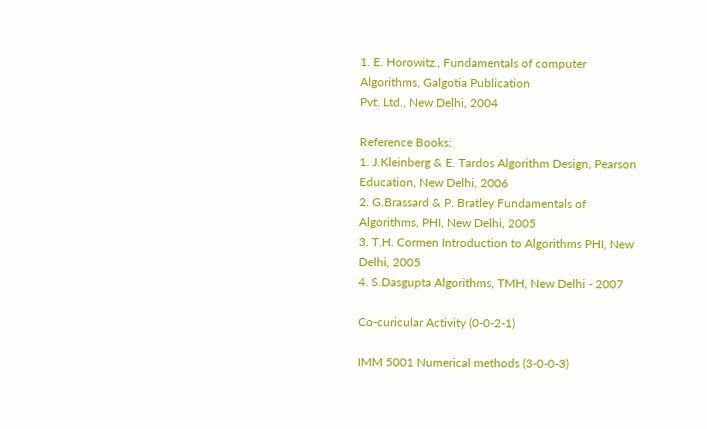1. E. Horowitz., Fundamentals of computer Algorithms, Galgotia Publication
Pvt. Ltd., New Delhi, 2004

Reference Books:
1. J.Kleinberg & E. Tardos Algorithm Design, Pearson Education, New Delhi, 2006
2. G.Brassard & P. Bratley Fundamentals of Algorithms, PHI, New Delhi, 2005
3. T.H. Cormen Introduction to Algorithms PHI, New Delhi, 2005
4. S.Dasgupta Algorithms, TMH, New Delhi - 2007

Co-curicular Activity (0-0-2-1)

IMM 5001 Numerical methods (3-0-0-3)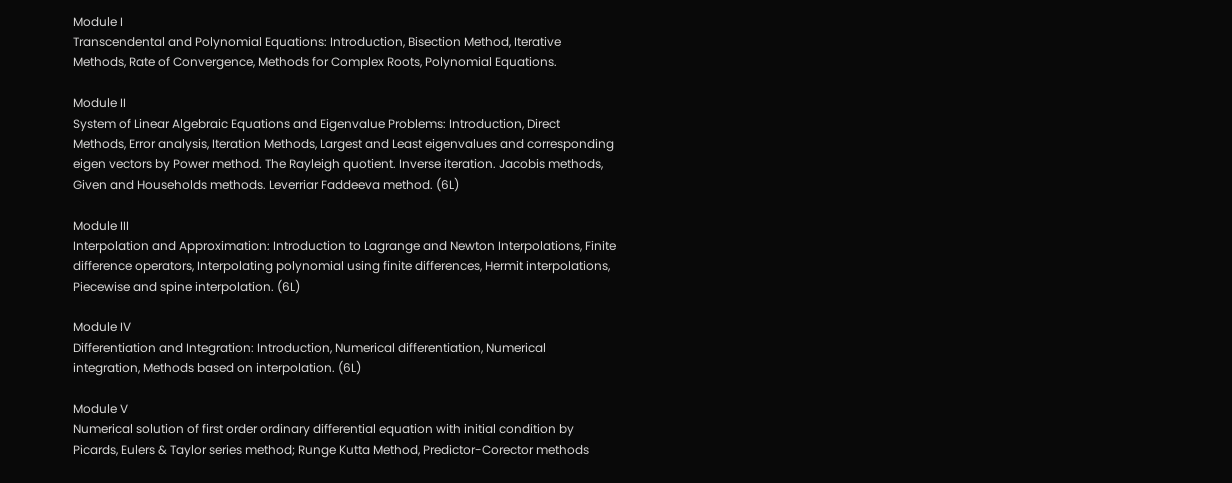Module I
Transcendental and Polynomial Equations: Introduction, Bisection Method, Iterative
Methods, Rate of Convergence, Methods for Complex Roots, Polynomial Equations.

Module II
System of Linear Algebraic Equations and Eigenvalue Problems: Introduction, Direct
Methods, Error analysis, Iteration Methods, Largest and Least eigenvalues and corresponding
eigen vectors by Power method. The Rayleigh quotient. Inverse iteration. Jacobis methods,
Given and Households methods. Leverriar Faddeeva method. (6L)

Module III
Interpolation and Approximation: Introduction to Lagrange and Newton Interpolations, Finite
difference operators, Interpolating polynomial using finite differences, Hermit interpolations,
Piecewise and spine interpolation. (6L)

Module IV
Differentiation and Integration: Introduction, Numerical differentiation, Numerical
integration, Methods based on interpolation. (6L)

Module V
Numerical solution of first order ordinary differential equation with initial condition by
Picards, Eulers & Taylor series method; Runge Kutta Method, Predictor-Corector methods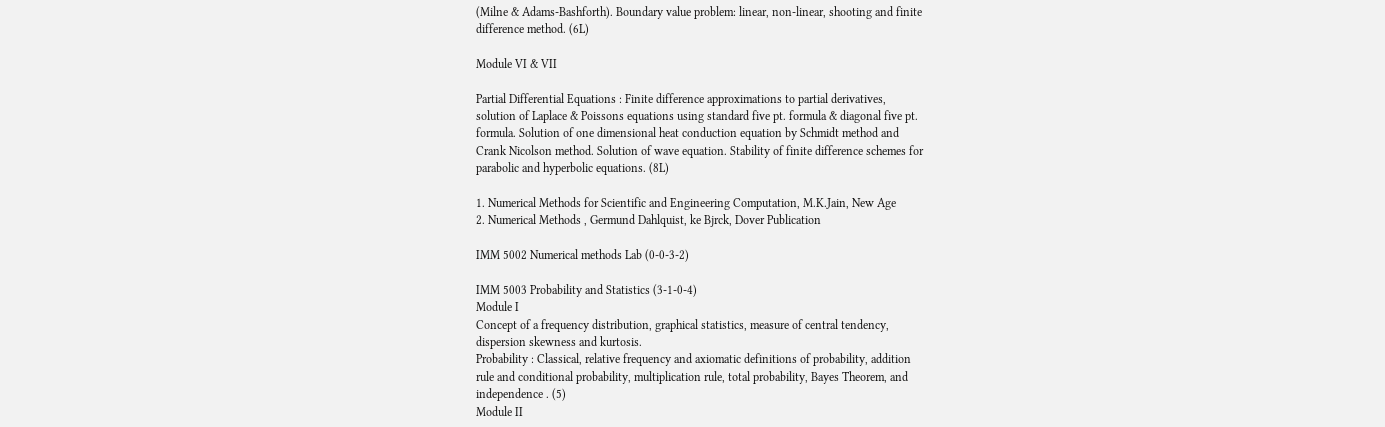(Milne & Adams-Bashforth). Boundary value problem: linear, non-linear, shooting and finite
difference method. (6L)

Module VI & VII

Partial Differential Equations : Finite difference approximations to partial derivatives,
solution of Laplace & Poissons equations using standard five pt. formula & diagonal five pt.
formula. Solution of one dimensional heat conduction equation by Schmidt method and
Crank Nicolson method. Solution of wave equation. Stability of finite difference schemes for
parabolic and hyperbolic equations. (8L)

1. Numerical Methods for Scientific and Engineering Computation, M.K.Jain, New Age
2. Numerical Methods , Germund Dahlquist, ke Bjrck, Dover Publication

IMM 5002 Numerical methods Lab (0-0-3-2)

IMM 5003 Probability and Statistics (3-1-0-4)
Module I
Concept of a frequency distribution, graphical statistics, measure of central tendency,
dispersion skewness and kurtosis.
Probability : Classical, relative frequency and axiomatic definitions of probability, addition
rule and conditional probability, multiplication rule, total probability, Bayes Theorem, and
independence . (5)
Module II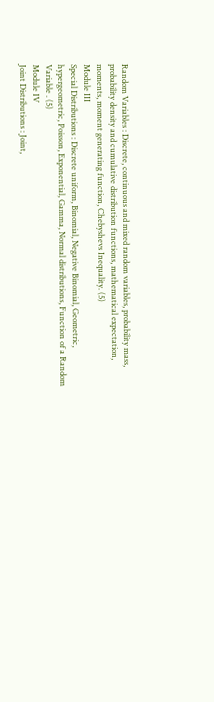Random Variables : Discrete, continuous and mixed random variables, probability mass,
probability density and cumulative distribution functions, mathematical expectation,
moments, moment generating function, Chebyshevs Inequality. (5)
Module III
Special Distributions : Discrete uniform, Binomial, Negative Binomial, Geometric,
hypergeometric, Poisson, Exponential, Gamma, Normal distributions, Function of a Random
Variable . (5)
Module IV
Joint Distributions : Joint,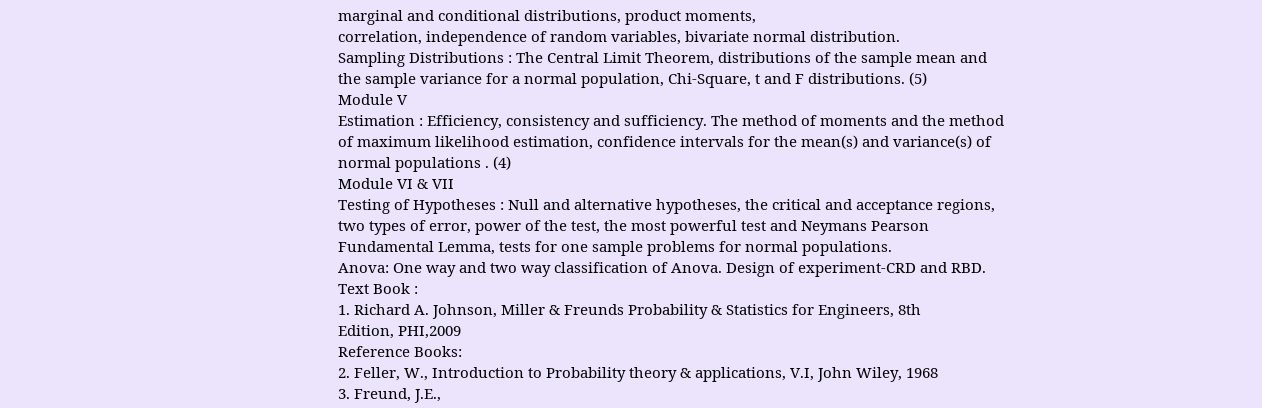marginal and conditional distributions, product moments,
correlation, independence of random variables, bivariate normal distribution.
Sampling Distributions : The Central Limit Theorem, distributions of the sample mean and
the sample variance for a normal population, Chi-Square, t and F distributions. (5)
Module V
Estimation : Efficiency, consistency and sufficiency. The method of moments and the method
of maximum likelihood estimation, confidence intervals for the mean(s) and variance(s) of
normal populations . (4)
Module VI & VII
Testing of Hypotheses : Null and alternative hypotheses, the critical and acceptance regions,
two types of error, power of the test, the most powerful test and Neymans Pearson
Fundamental Lemma, tests for one sample problems for normal populations.
Anova: One way and two way classification of Anova. Design of experiment-CRD and RBD.
Text Book :
1. Richard A. Johnson, Miller & Freunds Probability & Statistics for Engineers, 8th
Edition, PHI,2009
Reference Books:
2. Feller, W., Introduction to Probability theory & applications, V.I, John Wiley, 1968
3. Freund, J.E.,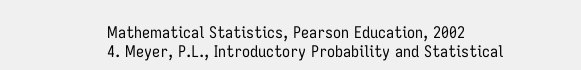Mathematical Statistics, Pearson Education, 2002
4. Meyer, P.L., Introductory Probability and Statistical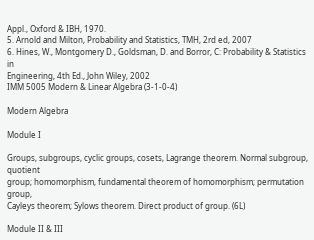Appl., Oxford & IBH, 1970.
5. Arnold and Milton, Probability and Statistics, TMH, 2rd ed, 2007
6. Hines, W., Montgomery D., Goldsman, D. and Borror, C: Probability & Statistics in
Engineering, 4th Ed., John Wiley, 2002
IMM 5005 Modern & Linear Algebra (3-1-0-4)

Modern Algebra

Module I

Groups, subgroups, cyclic groups, cosets, Lagrange theorem. Normal subgroup, quotient
group; homomorphism, fundamental theorem of homomorphism; permutation group,
Cayleys theorem; Sylows theorem. Direct product of group. (6L)

Module II & III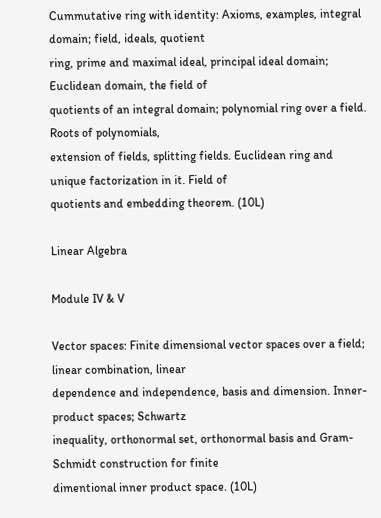Cummutative ring with identity: Axioms, examples, integral domain; field, ideals, quotient
ring, prime and maximal ideal, principal ideal domain; Euclidean domain, the field of
quotients of an integral domain; polynomial ring over a field. Roots of polynomials,
extension of fields, splitting fields. Euclidean ring and unique factorization in it. Field of
quotients and embedding theorem. (10L)

Linear Algebra

Module IV & V

Vector spaces: Finite dimensional vector spaces over a field; linear combination, linear
dependence and independence, basis and dimension. Inner-product spaces; Schwartz
inequality, orthonormal set, orthonormal basis and Gram-Schmidt construction for finite
dimentional inner product space. (10L)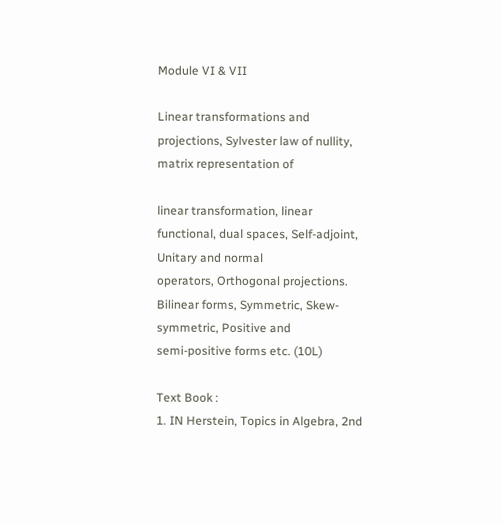Module VI & VII

Linear transformations and projections, Sylvester law of nullity, matrix representation of

linear transformation, linear functional, dual spaces, Self-adjoint, Unitary and normal
operators, Orthogonal projections. Bilinear forms, Symmetric, Skew-symmetric, Positive and
semi-positive forms etc. (10L)

Text Book :
1. IN Herstein, Topics in Algebra, 2nd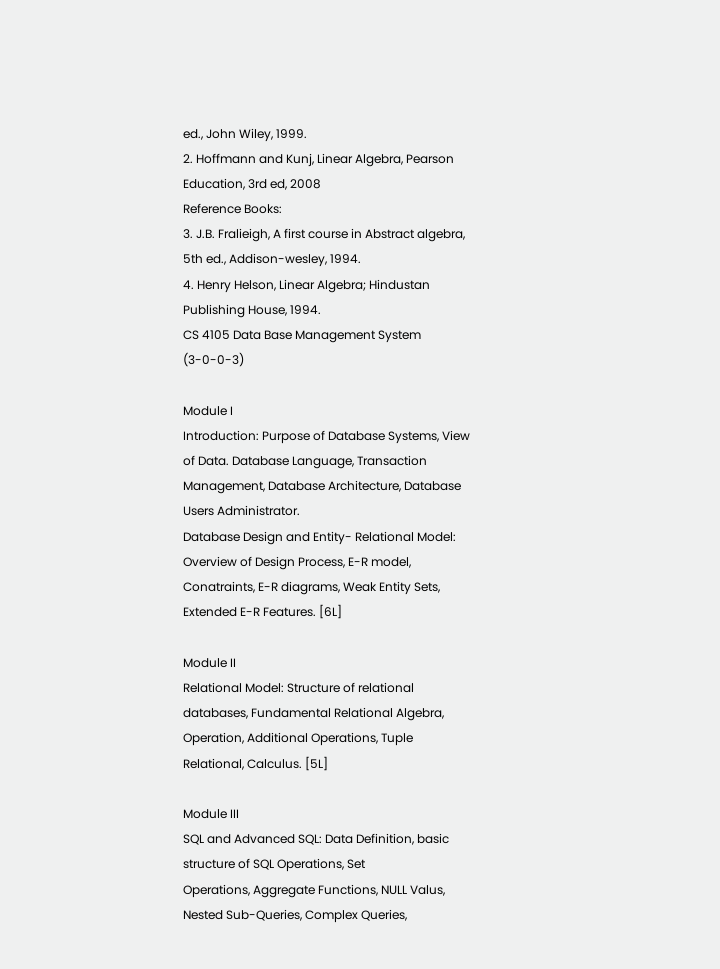ed., John Wiley, 1999.
2. Hoffmann and Kunj, Linear Algebra, Pearson Education, 3rd ed, 2008
Reference Books:
3. J.B. Fralieigh, A first course in Abstract algebra, 5th ed., Addison-wesley, 1994.
4. Henry Helson, Linear Algebra; Hindustan Publishing House, 1994.
CS 4105 Data Base Management System (3-0-0-3)

Module I
Introduction: Purpose of Database Systems, View of Data. Database Language, Transaction
Management, Database Architecture, Database Users Administrator.
Database Design and Entity- Relational Model: Overview of Design Process, E-R model,
Conatraints, E-R diagrams, Weak Entity Sets, Extended E-R Features. [6L]

Module II
Relational Model: Structure of relational databases, Fundamental Relational Algebra,
Operation, Additional Operations, Tuple Relational, Calculus. [5L]

Module III
SQL and Advanced SQL: Data Definition, basic structure of SQL Operations, Set
Operations, Aggregate Functions, NULL Valus, Nested Sub-Queries, Complex Queries,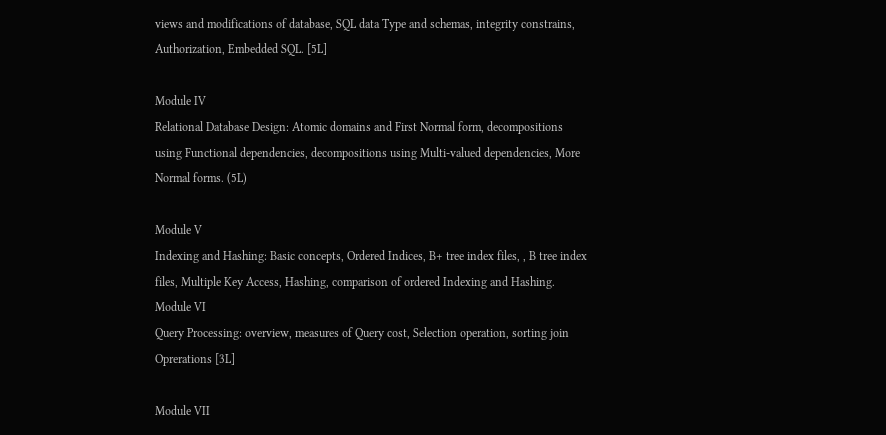views and modifications of database, SQL data Type and schemas, integrity constrains,
Authorization, Embedded SQL. [5L]

Module IV
Relational Database Design: Atomic domains and First Normal form, decompositions
using Functional dependencies, decompositions using Multi-valued dependencies, More
Normal forms. (5L)

Module V
Indexing and Hashing: Basic concepts, Ordered Indices, B+ tree index files, , B tree index
files, Multiple Key Access, Hashing, comparison of ordered Indexing and Hashing.
Module VI
Query Processing: overview, measures of Query cost, Selection operation, sorting join
Oprerations [3L]

Module VII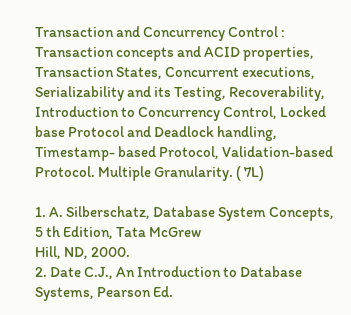Transaction and Concurrency Control : Transaction concepts and ACID properties,
Transaction States, Concurrent executions, Serializability and its Testing, Recoverability,
Introduction to Concurrency Control, Locked base Protocol and Deadlock handling,
Timestamp- based Protocol, Validation-based Protocol. Multiple Granularity. ( 7L)

1. A. Silberschatz, Database System Concepts, 5 th Edition, Tata McGrew
Hill, ND, 2000.
2. Date C.J., An Introduction to Database Systems, Pearson Ed.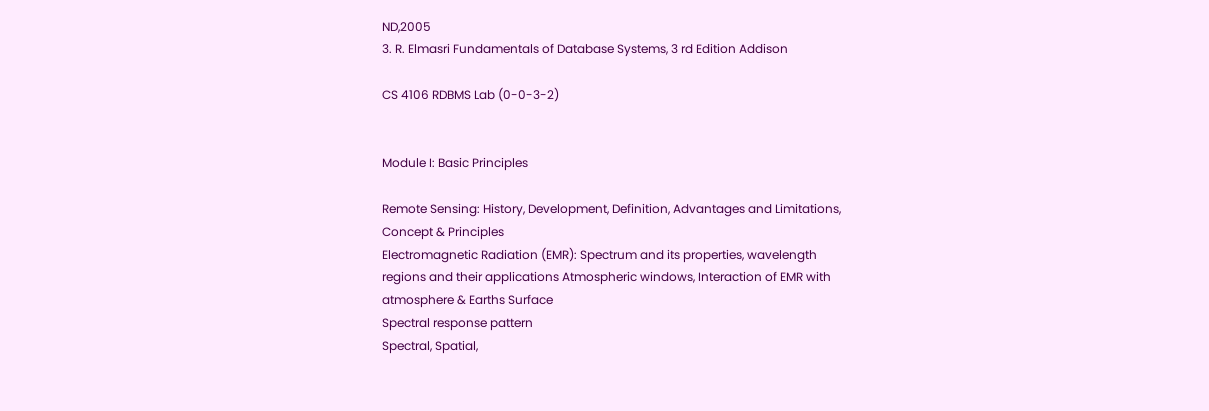ND,2005
3. R. Elmasri Fundamentals of Database Systems, 3 rd Edition Addison

CS 4106 RDBMS Lab (0-0-3-2)


Module I: Basic Principles

Remote Sensing: History, Development, Definition, Advantages and Limitations,
Concept & Principles
Electromagnetic Radiation (EMR): Spectrum and its properties, wavelength
regions and their applications Atmospheric windows, Interaction of EMR with
atmosphere & Earths Surface
Spectral response pattern
Spectral, Spatial,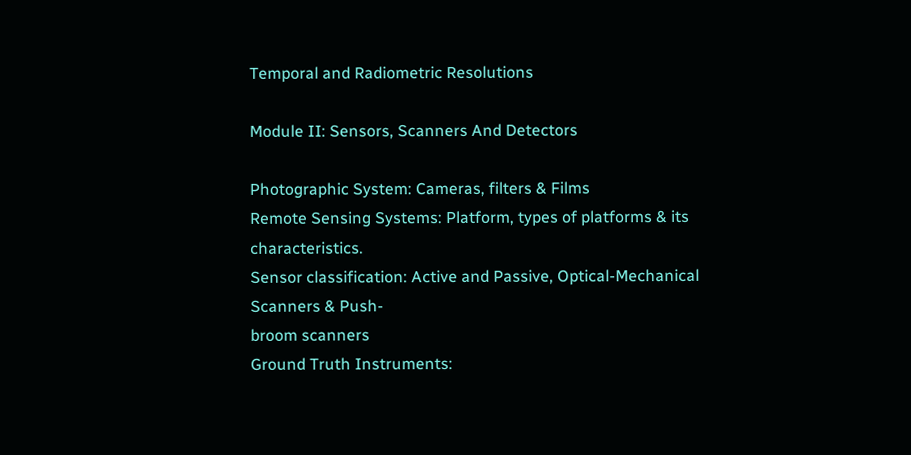Temporal and Radiometric Resolutions

Module II: Sensors, Scanners And Detectors

Photographic System: Cameras, filters & Films
Remote Sensing Systems: Platform, types of platforms & its characteristics.
Sensor classification: Active and Passive, Optical-Mechanical Scanners & Push-
broom scanners
Ground Truth Instruments: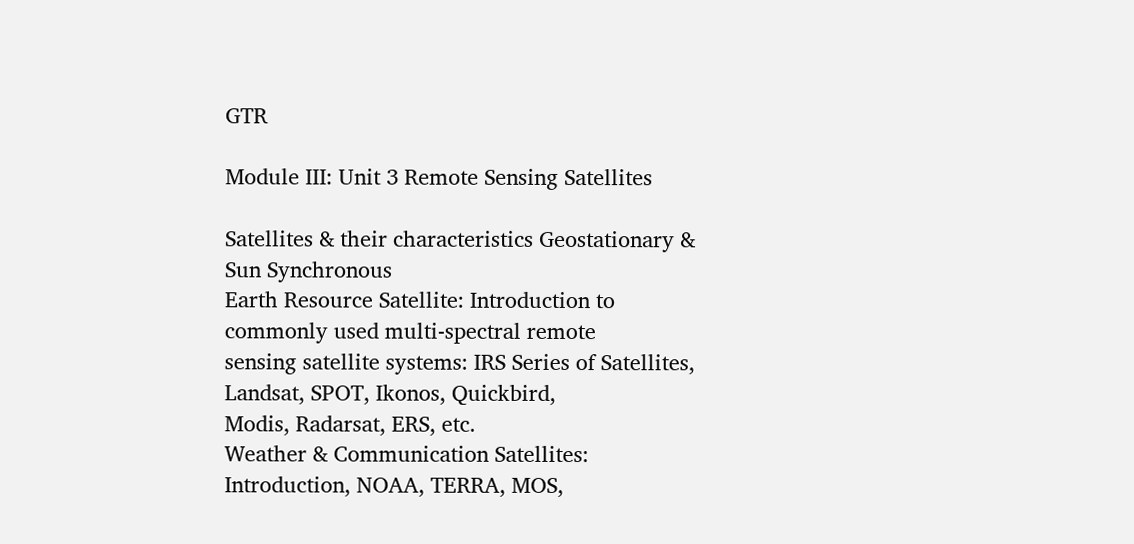GTR

Module III: Unit 3 Remote Sensing Satellites

Satellites & their characteristics Geostationary & Sun Synchronous
Earth Resource Satellite: Introduction to commonly used multi-spectral remote
sensing satellite systems: IRS Series of Satellites, Landsat, SPOT, Ikonos, Quickbird,
Modis, Radarsat, ERS, etc.
Weather & Communication Satellites: Introduction, NOAA, TERRA, MOS,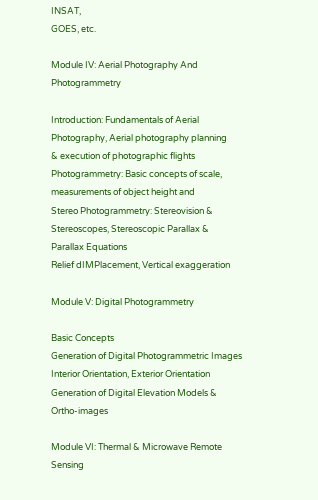INSAT,
GOES, etc.

Module IV: Aerial Photography And Photogrammetry

Introduction: Fundamentals of Aerial Photography, Aerial photography planning
& execution of photographic flights
Photogrammetry: Basic concepts of scale, measurements of object height and
Stereo Photogrammetry: Stereovision & Stereoscopes, Stereoscopic Parallax &
Parallax Equations
Relief dIMPlacement, Vertical exaggeration

Module V: Digital Photogrammetry

Basic Concepts
Generation of Digital Photogrammetric Images
Interior Orientation, Exterior Orientation
Generation of Digital Elevation Models & Ortho-images

Module VI: Thermal & Microwave Remote Sensing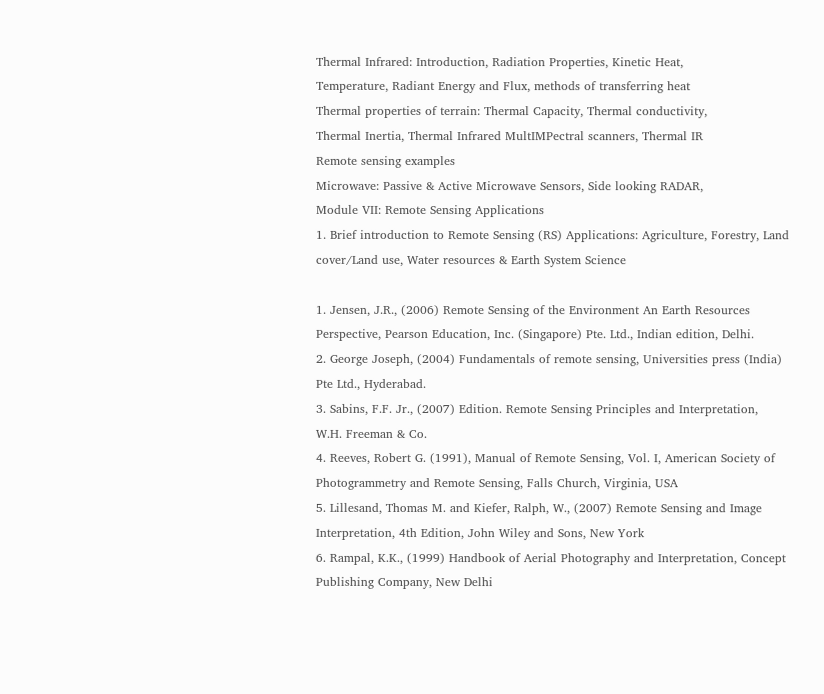Thermal Infrared: Introduction, Radiation Properties, Kinetic Heat,
Temperature, Radiant Energy and Flux, methods of transferring heat
Thermal properties of terrain: Thermal Capacity, Thermal conductivity,
Thermal Inertia, Thermal Infrared MultIMPectral scanners, Thermal IR
Remote sensing examples
Microwave: Passive & Active Microwave Sensors, Side looking RADAR,
Module VII: Remote Sensing Applications
1. Brief introduction to Remote Sensing (RS) Applications: Agriculture, Forestry, Land
cover/Land use, Water resources & Earth System Science

1. Jensen, J.R., (2006) Remote Sensing of the Environment An Earth Resources
Perspective, Pearson Education, Inc. (Singapore) Pte. Ltd., Indian edition, Delhi.
2. George Joseph, (2004) Fundamentals of remote sensing, Universities press (India)
Pte Ltd., Hyderabad.
3. Sabins, F.F. Jr., (2007) Edition. Remote Sensing Principles and Interpretation,
W.H. Freeman & Co.
4. Reeves, Robert G. (1991), Manual of Remote Sensing, Vol. I, American Society of
Photogrammetry and Remote Sensing, Falls Church, Virginia, USA
5. Lillesand, Thomas M. and Kiefer, Ralph, W., (2007) Remote Sensing and Image
Interpretation, 4th Edition, John Wiley and Sons, New York
6. Rampal, K.K., (1999) Handbook of Aerial Photography and Interpretation, Concept
Publishing Company, New Delhi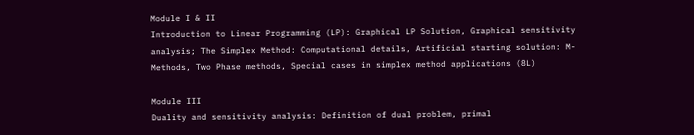Module I & II
Introduction to Linear Programming (LP): Graphical LP Solution, Graphical sensitivity
analysis; The Simplex Method: Computational details, Artificial starting solution: M-
Methods, Two Phase methods, Special cases in simplex method applications (8L)

Module III
Duality and sensitivity analysis: Definition of dual problem, primal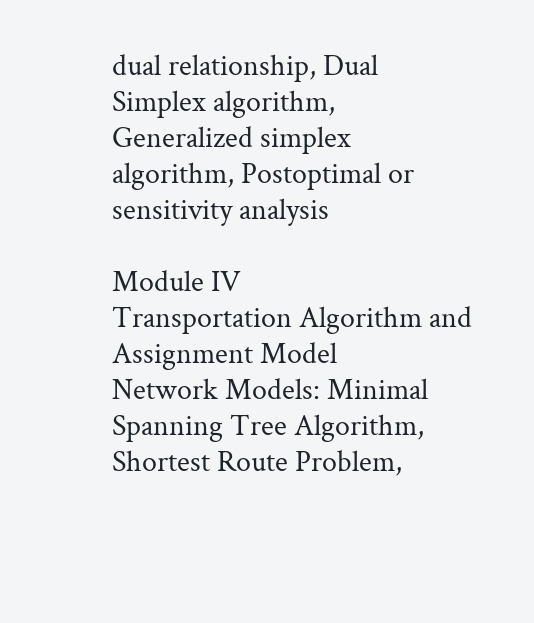dual relationship, Dual
Simplex algorithm, Generalized simplex algorithm, Postoptimal or sensitivity analysis

Module IV
Transportation Algorithm and Assignment Model
Network Models: Minimal Spanning Tree Algorithm, Shortest Route Problem,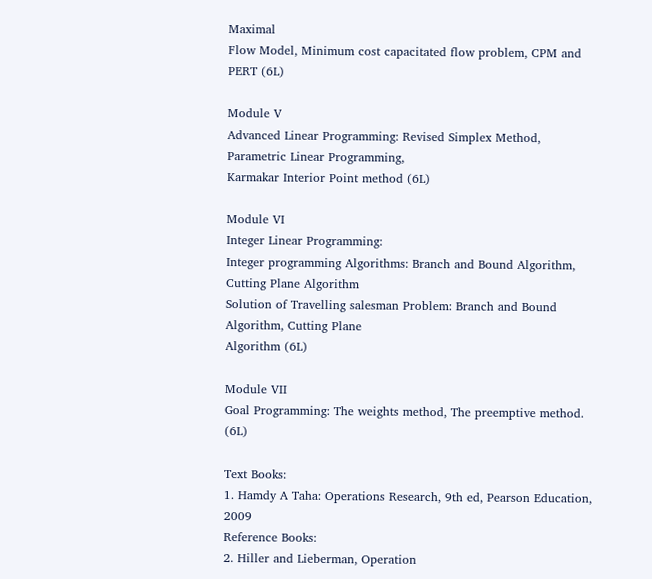Maximal
Flow Model, Minimum cost capacitated flow problem, CPM and PERT (6L)

Module V
Advanced Linear Programming: Revised Simplex Method, Parametric Linear Programming,
Karmakar Interior Point method (6L)

Module VI
Integer Linear Programming:
Integer programming Algorithms: Branch and Bound Algorithm, Cutting Plane Algorithm
Solution of Travelling salesman Problem: Branch and Bound Algorithm, Cutting Plane
Algorithm (6L)

Module VII
Goal Programming: The weights method, The preemptive method. (6L)

Text Books:
1. Hamdy A Taha: Operations Research, 9th ed, Pearson Education, 2009
Reference Books:
2. Hiller and Lieberman, Operation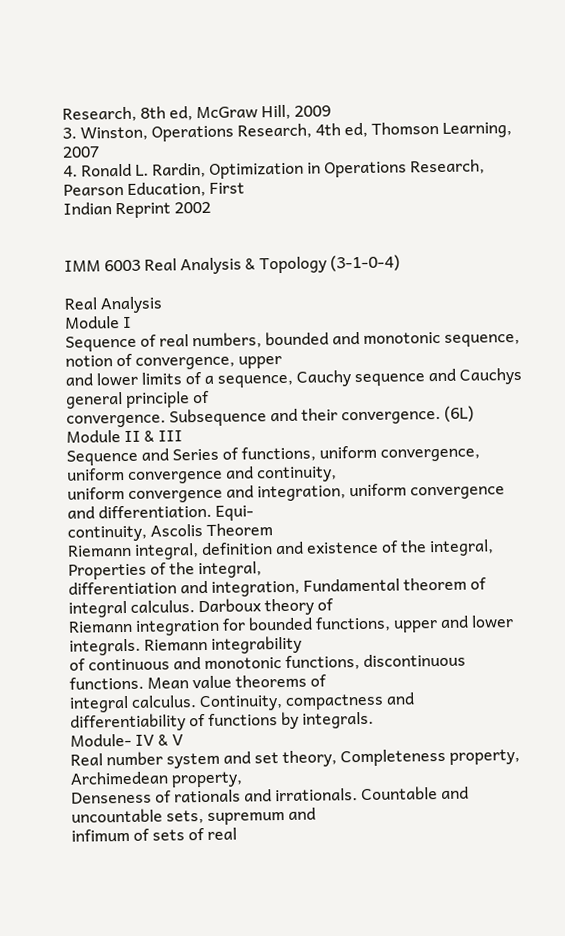Research, 8th ed, McGraw Hill, 2009
3. Winston, Operations Research, 4th ed, Thomson Learning, 2007
4. Ronald L. Rardin, Optimization in Operations Research, Pearson Education, First
Indian Reprint 2002


IMM 6003 Real Analysis & Topology (3-1-0-4)

Real Analysis
Module I
Sequence of real numbers, bounded and monotonic sequence, notion of convergence, upper
and lower limits of a sequence, Cauchy sequence and Cauchys general principle of
convergence. Subsequence and their convergence. (6L)
Module II & III
Sequence and Series of functions, uniform convergence, uniform convergence and continuity,
uniform convergence and integration, uniform convergence and differentiation. Equi-
continuity, Ascolis Theorem
Riemann integral, definition and existence of the integral, Properties of the integral,
differentiation and integration, Fundamental theorem of integral calculus. Darboux theory of
Riemann integration for bounded functions, upper and lower integrals. Riemann integrability
of continuous and monotonic functions, discontinuous functions. Mean value theorems of
integral calculus. Continuity, compactness and differentiability of functions by integrals.
Module- IV & V
Real number system and set theory, Completeness property, Archimedean property,
Denseness of rationals and irrationals. Countable and uncountable sets, supremum and
infimum of sets of real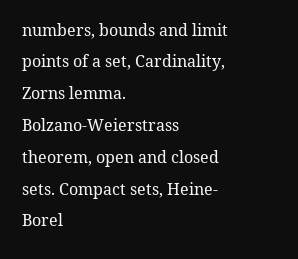numbers, bounds and limit points of a set, Cardinality, Zorns lemma.
Bolzano-Weierstrass theorem, open and closed sets. Compact sets, Heine-Borel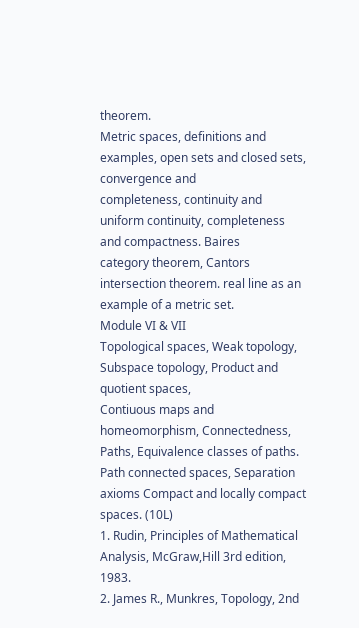theorem.
Metric spaces, definitions and examples, open sets and closed sets, convergence and
completeness, continuity and uniform continuity, completeness and compactness. Baires
category theorem, Cantors intersection theorem. real line as an example of a metric set.
Module VI & VII
Topological spaces, Weak topology, Subspace topology, Product and quotient spaces,
Contiuous maps and homeomorphism, Connectedness, Paths, Equivalence classes of paths.
Path connected spaces, Separation axioms Compact and locally compact spaces. (10L)
1. Rudin, Principles of Mathematical Analysis, McGraw,Hill 3rd edition, 1983.
2. James R., Munkres, Topology, 2nd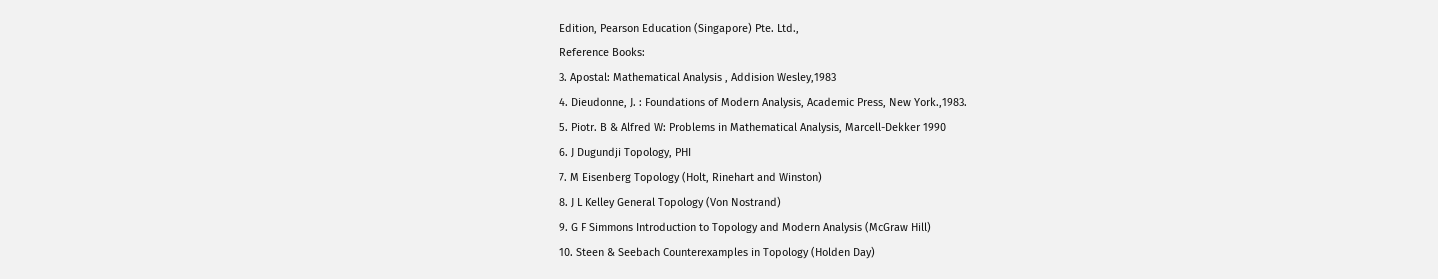Edition, Pearson Education (Singapore) Pte. Ltd.,
Reference Books:
3. Apostal: Mathematical Analysis , Addision Wesley,1983
4. Dieudonne, J. : Foundations of Modern Analysis, Academic Press, New York.,1983.
5. Piotr. B & Alfred W: Problems in Mathematical Analysis, Marcell-Dekker 1990
6. J Dugundji Topology, PHI
7. M Eisenberg Topology (Holt, Rinehart and Winston)
8. J L Kelley General Topology (Von Nostrand)
9. G F Simmons Introduction to Topology and Modern Analysis (McGraw Hill)
10. Steen & Seebach Counterexamples in Topology (Holden Day)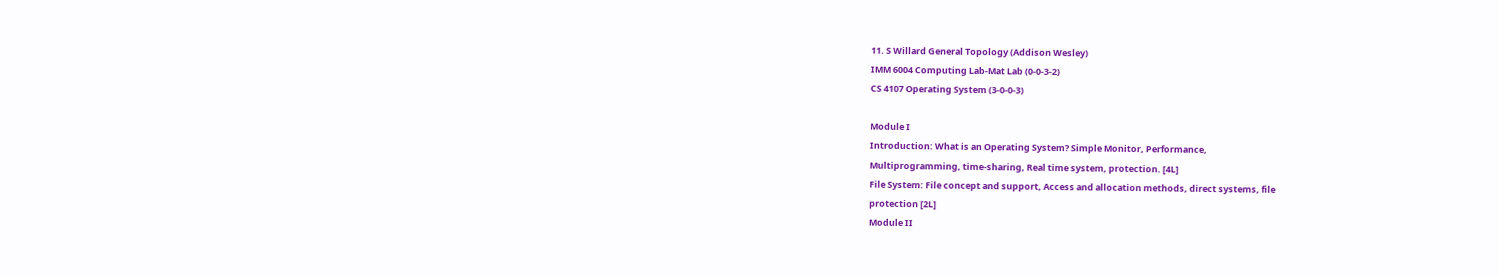11. S Willard General Topology (Addison Wesley)
IMM 6004 Computing Lab-Mat Lab (0-0-3-2)
CS 4107 Operating System (3-0-0-3)

Module I
Introduction: What is an Operating System? Simple Monitor, Performance,
Multiprogramming, time-sharing, Real time system, protection. [4L]
File System: File concept and support, Access and allocation methods, direct systems, file
protection [2L]
Module II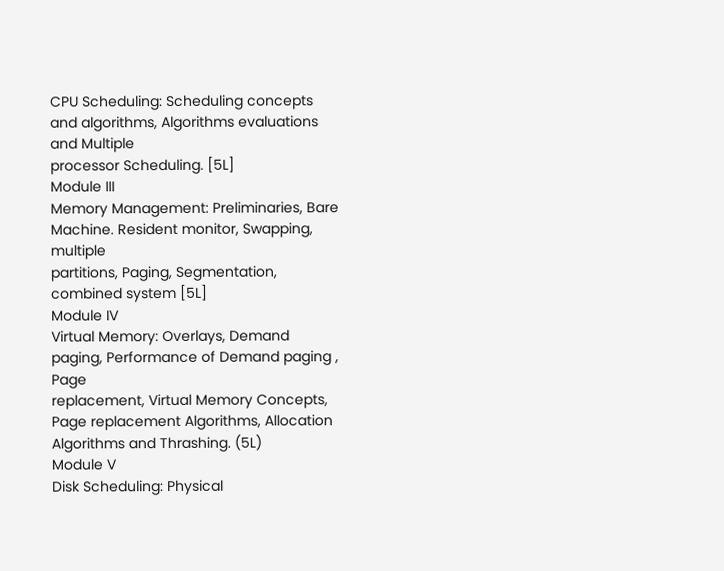CPU Scheduling: Scheduling concepts and algorithms, Algorithms evaluations and Multiple
processor Scheduling. [5L]
Module III
Memory Management: Preliminaries, Bare Machine. Resident monitor, Swapping, multiple
partitions, Paging, Segmentation, combined system [5L]
Module IV
Virtual Memory: Overlays, Demand paging, Performance of Demand paging , Page
replacement, Virtual Memory Concepts, Page replacement Algorithms, Allocation
Algorithms and Thrashing. (5L)
Module V
Disk Scheduling: Physical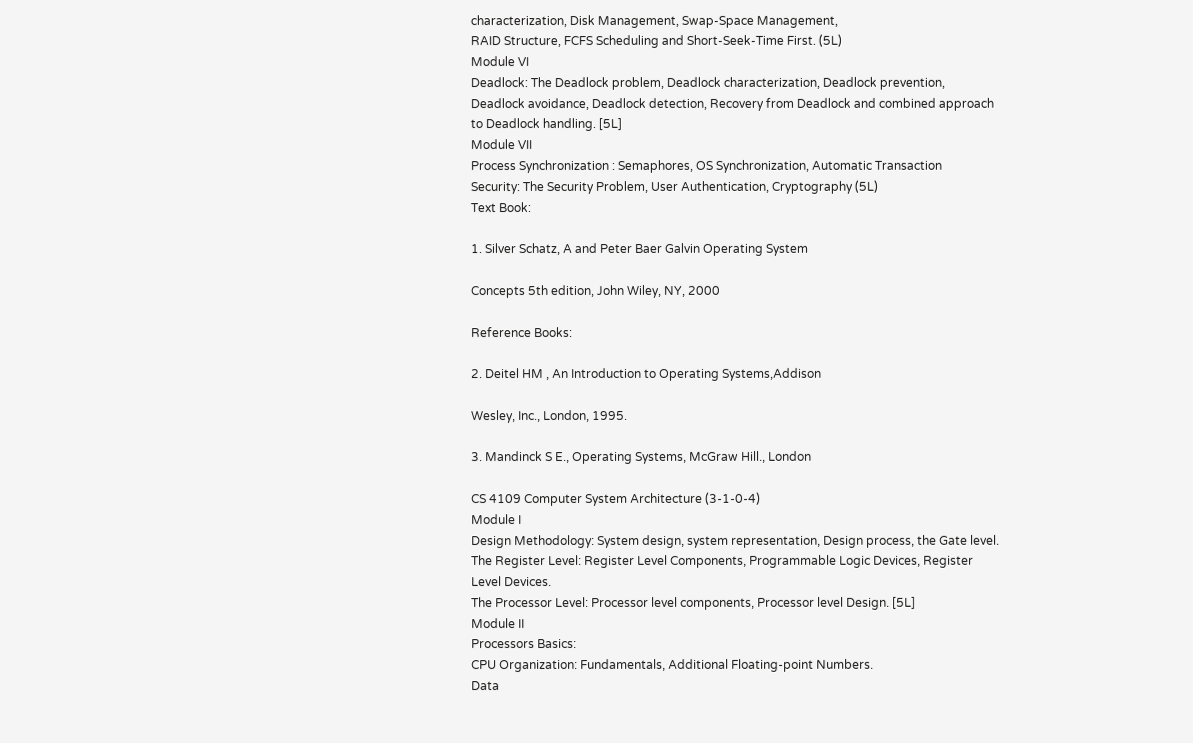characterization, Disk Management, Swap-Space Management,
RAID Structure, FCFS Scheduling and Short-Seek-Time First. (5L)
Module VI
Deadlock: The Deadlock problem, Deadlock characterization, Deadlock prevention,
Deadlock avoidance, Deadlock detection, Recovery from Deadlock and combined approach
to Deadlock handling. [5L]
Module VII
Process Synchronization : Semaphores, OS Synchronization, Automatic Transaction
Security: The Security Problem, User Authentication, Cryptography (5L)
Text Book:

1. Silver Schatz, A and Peter Baer Galvin Operating System

Concepts 5th edition, John Wiley, NY, 2000

Reference Books:

2. Deitel HM , An Introduction to Operating Systems,Addison

Wesley, Inc., London, 1995.

3. Mandinck S E., Operating Systems, McGraw Hill., London

CS 4109 Computer System Architecture (3-1-0-4)
Module I
Design Methodology: System design, system representation, Design process, the Gate level.
The Register Level: Register Level Components, Programmable Logic Devices, Register
Level Devices.
The Processor Level: Processor level components, Processor level Design. [5L]
Module II
Processors Basics:
CPU Organization: Fundamentals, Additional Floating-point Numbers.
Data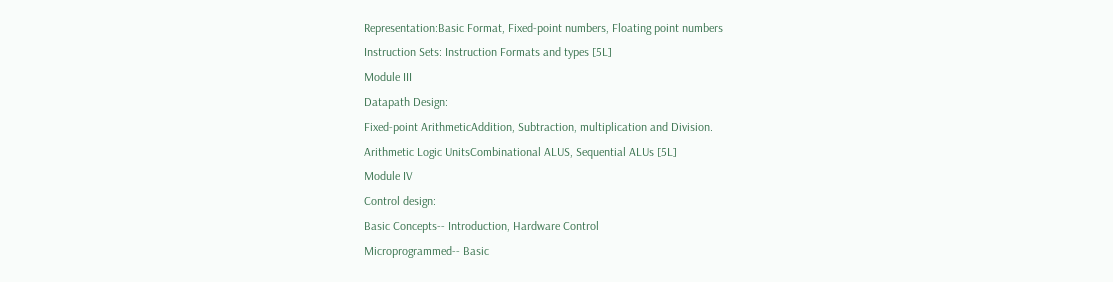Representation:Basic Format, Fixed-point numbers, Floating point numbers
Instruction Sets: Instruction Formats and types [5L]
Module III
Datapath Design:
Fixed-point ArithmeticAddition, Subtraction, multiplication and Division.
Arithmetic Logic UnitsCombinational ALUS, Sequential ALUs [5L]
Module IV
Control design:
Basic Concepts-- Introduction, Hardware Control
Microprogrammed-- Basic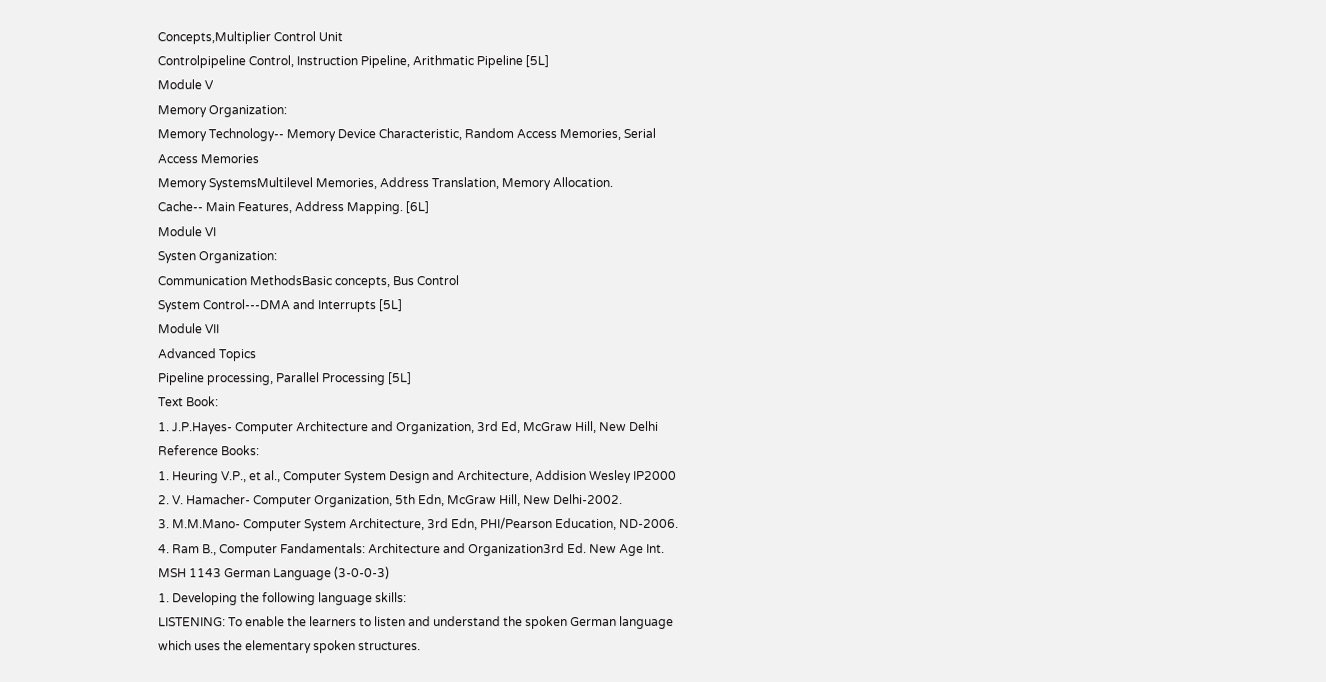Concepts,Multiplier Control Unit
Controlpipeline Control, Instruction Pipeline, Arithmatic Pipeline [5L]
Module V
Memory Organization:
Memory Technology-- Memory Device Characteristic, Random Access Memories, Serial
Access Memories
Memory SystemsMultilevel Memories, Address Translation, Memory Allocation.
Cache-- Main Features, Address Mapping. [6L]
Module VI
Systen Organization:
Communication MethodsBasic concepts, Bus Control
System Control---DMA and Interrupts [5L]
Module VII
Advanced Topics
Pipeline processing, Parallel Processing [5L]
Text Book:
1. J.P.Hayes- Computer Architecture and Organization, 3rd Ed, McGraw Hill, New Delhi
Reference Books:
1. Heuring V.P., et al., Computer System Design and Architecture, Addision Wesley IP2000
2. V. Hamacher- Computer Organization, 5th Edn, McGraw Hill, New Delhi-2002.
3. M.M.Mano- Computer System Architecture, 3rd Edn, PHI/Pearson Education, ND-2006.
4. Ram B., Computer Fandamentals: Architecture and Organization3rd Ed. New Age Int.
MSH 1143 German Language (3-0-0-3)
1. Developing the following language skills:
LISTENING: To enable the learners to listen and understand the spoken German language
which uses the elementary spoken structures.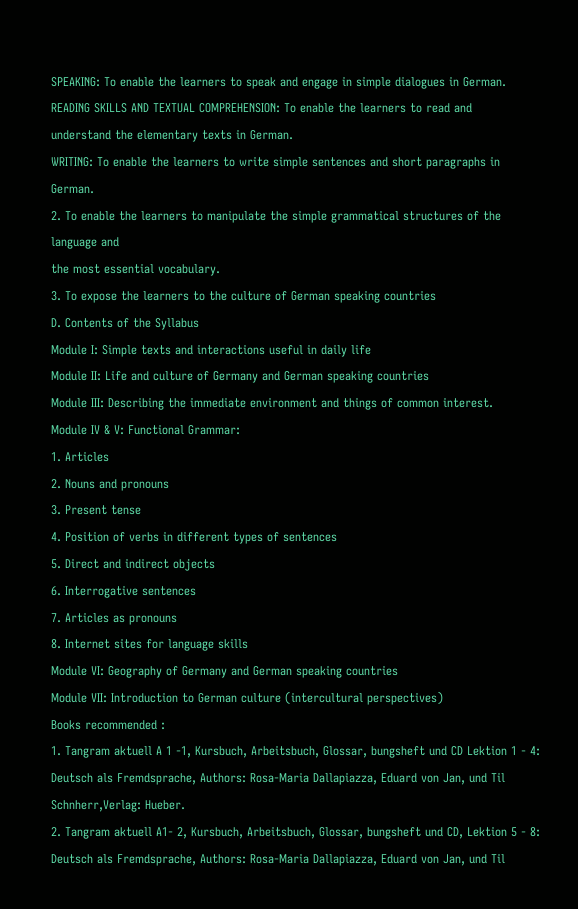SPEAKING: To enable the learners to speak and engage in simple dialogues in German.
READING SKILLS AND TEXTUAL COMPREHENSION: To enable the learners to read and
understand the elementary texts in German.
WRITING: To enable the learners to write simple sentences and short paragraphs in German.
2. To enable the learners to manipulate the simple grammatical structures of the language and
the most essential vocabulary.
3. To expose the learners to the culture of German speaking countries
D. Contents of the Syllabus
Module I: Simple texts and interactions useful in daily life
Module II: Life and culture of Germany and German speaking countries
Module III: Describing the immediate environment and things of common interest.
Module IV & V: Functional Grammar:
1. Articles
2. Nouns and pronouns
3. Present tense
4. Position of verbs in different types of sentences
5. Direct and indirect objects
6. Interrogative sentences
7. Articles as pronouns
8. Internet sites for language skills
Module VI: Geography of Germany and German speaking countries
Module VII: Introduction to German culture (intercultural perspectives)
Books recommended :
1. Tangram aktuell A 1 -1, Kursbuch, Arbeitsbuch, Glossar, bungsheft und CD Lektion 1 - 4:
Deutsch als Fremdsprache, Authors: Rosa-Maria Dallapiazza, Eduard von Jan, und Til
Schnherr,Verlag: Hueber.
2. Tangram aktuell A1- 2, Kursbuch, Arbeitsbuch, Glossar, bungsheft und CD, Lektion 5 - 8:
Deutsch als Fremdsprache, Authors: Rosa-Maria Dallapiazza, Eduard von Jan, und Til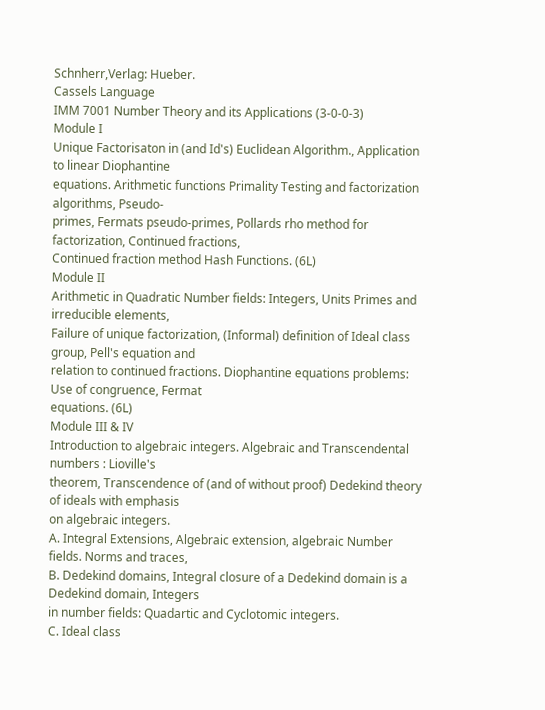Schnherr,Verlag: Hueber.
Cassels Language
IMM 7001 Number Theory and its Applications (3-0-0-3)
Module I
Unique Factorisaton in (and Id's) Euclidean Algorithm., Application to linear Diophantine
equations. Arithmetic functions Primality Testing and factorization algorithms, Pseudo-
primes, Fermats pseudo-primes, Pollards rho method for factorization, Continued fractions,
Continued fraction method Hash Functions. (6L)
Module II
Arithmetic in Quadratic Number fields: Integers, Units Primes and irreducible elements,
Failure of unique factorization, (Informal) definition of Ideal class group, Pell's equation and
relation to continued fractions. Diophantine equations problems: Use of congruence, Fermat
equations. (6L)
Module III & IV
Introduction to algebraic integers. Algebraic and Transcendental numbers : Lioville's
theorem, Transcendence of (and of without proof) Dedekind theory of ideals with emphasis
on algebraic integers.
A. Integral Extensions, Algebraic extension, algebraic Number fields. Norms and traces,
B. Dedekind domains, Integral closure of a Dedekind domain is a Dedekind domain, Integers
in number fields: Quadartic and Cyclotomic integers.
C. Ideal class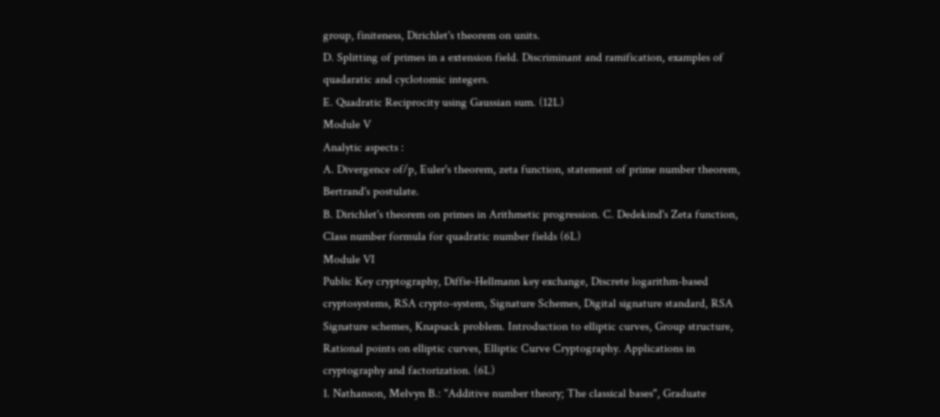group, finiteness, Dirichlet's theorem on units.
D. Splitting of primes in a extension field. Discriminant and ramification, examples of
quadaratic and cyclotomic integers.
E. Quadratic Reciprocity using Gaussian sum. (12L)
Module V
Analytic aspects :
A. Divergence of/p, Euler's theorem, zeta function, statement of prime number theorem,
Bertrand's postulate.
B. Dirichlet's theorem on primes in Arithmetic progression. C. Dedekind's Zeta function,
Class number formula for quadratic number fields (6L)
Module VI
Public Key cryptography, Diffie-Hellmann key exchange, Discrete logarithm-based
cryptosystems, RSA crypto-system, Signature Schemes, Digital signature standard, RSA
Signature schemes, Knapsack problem. Introduction to elliptic curves, Group structure,
Rational points on elliptic curves, Elliptic Curve Cryptography. Applications in
cryptography and factorization. (6L)
1. Nathanson, Melvyn B.: "Additive number theory; The classical bases", Graduate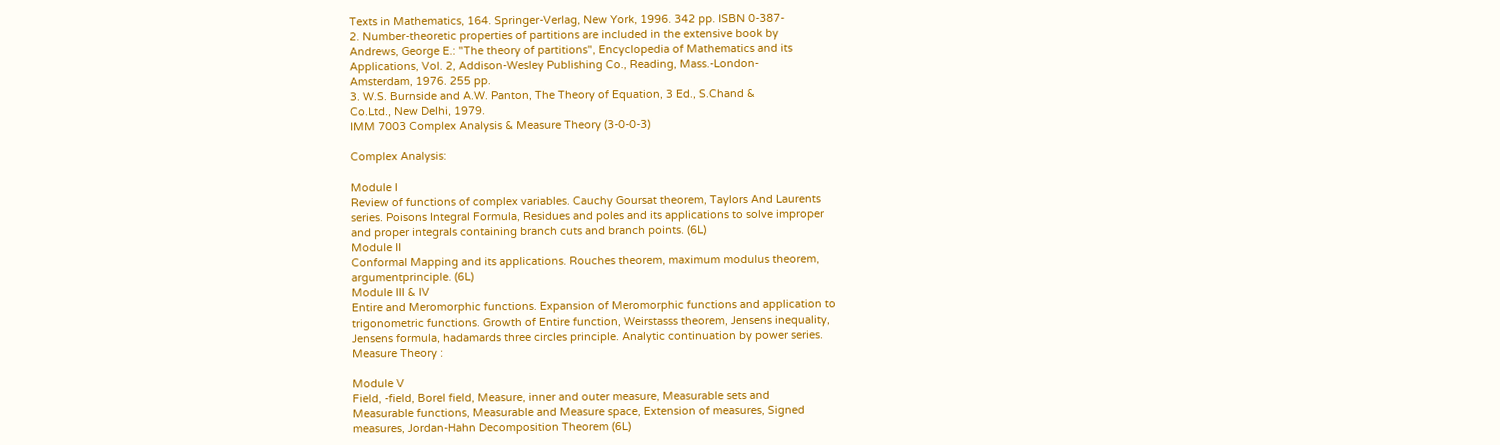Texts in Mathematics, 164. Springer-Verlag, New York, 1996. 342 pp. ISBN 0-387-
2. Number-theoretic properties of partitions are included in the extensive book by
Andrews, George E.: "The theory of partitions", Encyclopedia of Mathematics and its
Applications, Vol. 2, Addison-Wesley Publishing Co., Reading, Mass.-London-
Amsterdam, 1976. 255 pp.
3. W.S. Burnside and A.W. Panton, The Theory of Equation, 3 Ed., S.Chand &
Co.Ltd., New Delhi, 1979.
IMM 7003 Complex Analysis & Measure Theory (3-0-0-3)

Complex Analysis:

Module I
Review of functions of complex variables. Cauchy Goursat theorem, Taylors And Laurents
series. Poisons Integral Formula, Residues and poles and its applications to solve improper
and proper integrals containing branch cuts and branch points. (6L)
Module II
Conformal Mapping and its applications. Rouches theorem, maximum modulus theorem,
argumentprinciple. (6L)
Module III & IV
Entire and Meromorphic functions. Expansion of Meromorphic functions and application to
trigonometric functions. Growth of Entire function, Weirstasss theorem, Jensens inequality,
Jensens formula, hadamards three circles principle. Analytic continuation by power series.
Measure Theory :

Module V
Field, -field, Borel field, Measure, inner and outer measure, Measurable sets and
Measurable functions, Measurable and Measure space, Extension of measures, Signed
measures, Jordan-Hahn Decomposition Theorem (6L)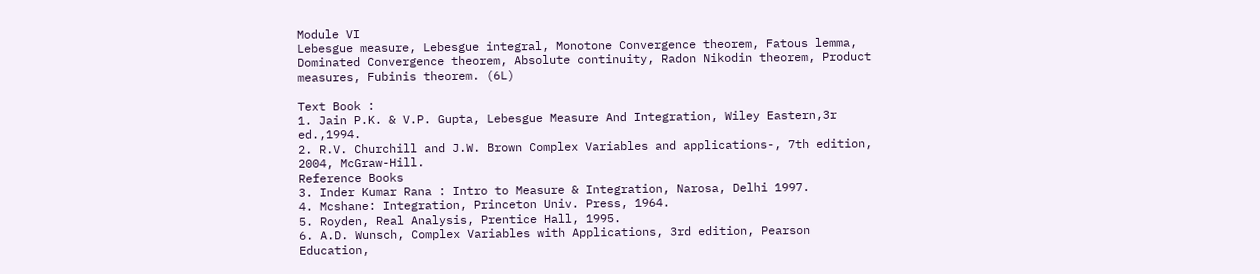Module VI
Lebesgue measure, Lebesgue integral, Monotone Convergence theorem, Fatous lemma,
Dominated Convergence theorem, Absolute continuity, Radon Nikodin theorem, Product
measures, Fubinis theorem. (6L)

Text Book :
1. Jain P.K. & V.P. Gupta, Lebesgue Measure And Integration, Wiley Eastern,3r ed.,1994.
2. R.V. Churchill and J.W. Brown Complex Variables and applications-, 7th edition,
2004, McGraw-Hill.
Reference Books
3. Inder Kumar Rana : Intro to Measure & Integration, Narosa, Delhi 1997.
4. Mcshane: Integration, Princeton Univ. Press, 1964.
5. Royden, Real Analysis, Prentice Hall, 1995.
6. A.D. Wunsch, Complex Variables with Applications, 3rd edition, Pearson Education,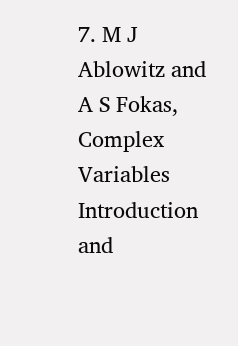7. M J Ablowitz and A S Fokas, Complex Variables Introduction and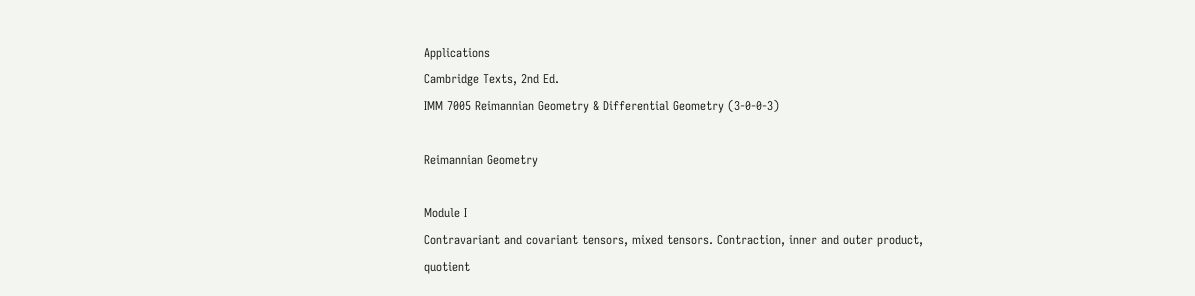Applications
Cambridge Texts, 2nd Ed.
IMM 7005 Reimannian Geometry & Differential Geometry (3-0-0-3)

Reimannian Geometry

Module I
Contravariant and covariant tensors, mixed tensors. Contraction, inner and outer product,
quotient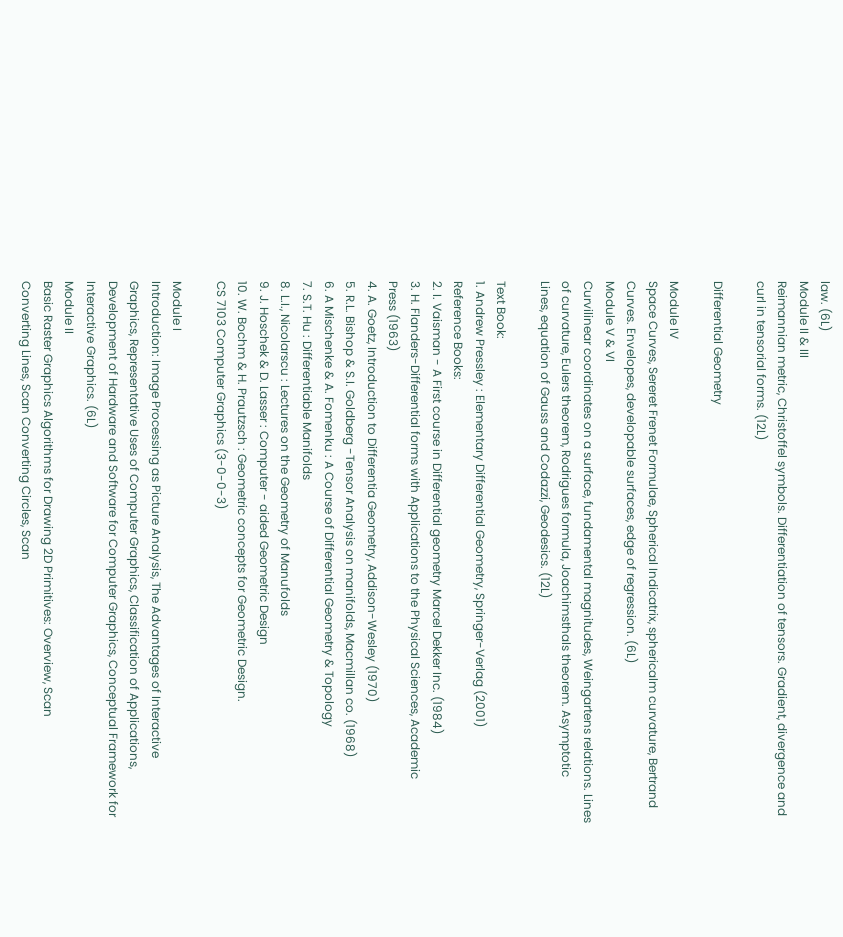law. (6L)
Module II & III
Reimannian metric, Christoffel symbols. Differentiation of tensors. Gradient, divergence and
curl in tensorial forms. (12L)

Differential Geometry

Module IV
Space Curves, Sereret Frenet Formulae, Spherical Indicatrix, sphericalm curvature, Bertrand
Curves. Envelopes, developable surfaces, edge of regression. (6L)
Module V & VI
Curvilinear coordinates on a surface, fundamental magnitudes, Weingartens relations. Lines
of curvature, Eulers theorem, Rodrigues formula, Joachimsthals theorem. Asymptotic
Lines, equation of Gauss and Codazzi, Geodesics. (12L)

Text Book:
1. Andrew Pressley : Elementary Differential Geometry, Springer-Verlag (2001)
Reference Books:
2. I. Vaisman - A First course in Differential geometry Marcel Dekker Inc. (1984)
3. H. Flanders-Differential forms with Applications to the Physical Sciences, Academic
Press (1963)
4. A. Goetz, Introduction to Differentia Geometry, Addison-Wesley (1970)
5. R.L. Bishop & S.I. Goldberg -Tensor Analysis on manifolds, Macmillan co. (1968)
6. A Mischenke & A. Fomenku : A Course of Differential Geometry & Topology
7. S.T. Hu : Differentiable Manifolds
8. L.I., Nicolarscu : Lectures on the Geometry of Manufolds
9. J. Hoschek & D. Lasser : Computer - aided Geometric Design
10. W. Bochm & H. Prautzsch : Geometric concepts for Geometric Design.
CS 7103 Computer Graphics (3-0-0-3)

Module I
Introduction: Image Processing as Picture Analysis, The Advantages of Interactive
Graphics, Representative Uses of Computer Graphics, Classification of Applications,
Development of Hardware and Software for Computer Graphics, Conceptual Framework for
Interactive Graphics. (6L)
Module II
Basic Raster Graphics Algorithms for Drawing 2D Primitives: Overview, Scan
Converting Lines, Scan Converting Circles, Scan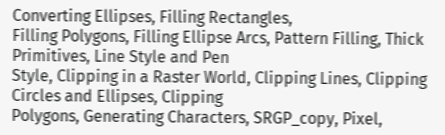Converting Ellipses, Filling Rectangles,
Filling Polygons, Filling Ellipse Arcs, Pattern Filling, Thick Primitives, Line Style and Pen
Style, Clipping in a Raster World, Clipping Lines, Clipping Circles and Ellipses, Clipping
Polygons, Generating Characters, SRGP_copy, Pixel,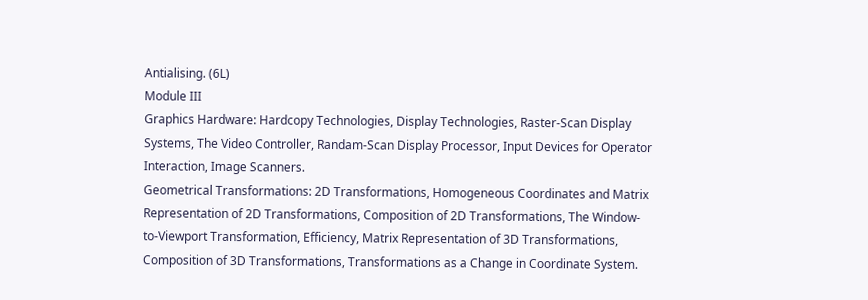Antialising. (6L)
Module III
Graphics Hardware: Hardcopy Technologies, Display Technologies, Raster-Scan Display
Systems, The Video Controller, Randam-Scan Display Processor, Input Devices for Operator
Interaction, Image Scanners.
Geometrical Transformations: 2D Transformations, Homogeneous Coordinates and Matrix
Representation of 2D Transformations, Composition of 2D Transformations, The Window-
to-Viewport Transformation, Efficiency, Matrix Representation of 3D Transformations,
Composition of 3D Transformations, Transformations as a Change in Coordinate System.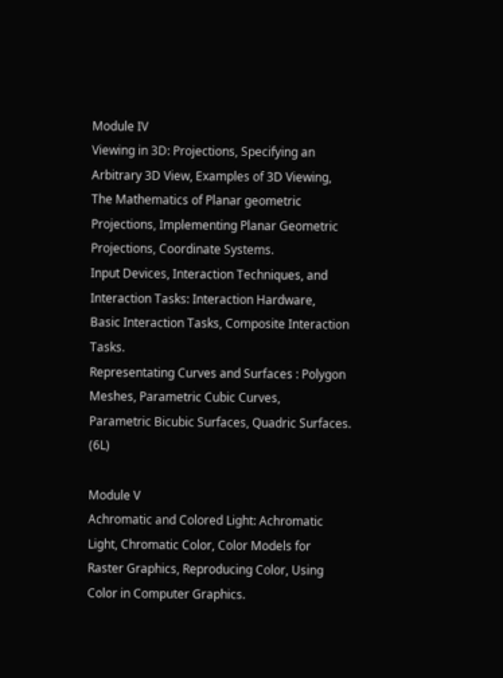Module IV
Viewing in 3D: Projections, Specifying an Arbitrary 3D View, Examples of 3D Viewing,
The Mathematics of Planar geometric Projections, Implementing Planar Geometric
Projections, Coordinate Systems.
Input Devices, Interaction Techniques, and Interaction Tasks: Interaction Hardware,
Basic Interaction Tasks, Composite Interaction Tasks.
Representating Curves and Surfaces : Polygon Meshes, Parametric Cubic Curves,
Parametric Bicubic Surfaces, Quadric Surfaces. (6L)

Module V
Achromatic and Colored Light: Achromatic Light, Chromatic Color, Color Models for
Raster Graphics, Reproducing Color, Using Color in Computer Graphics.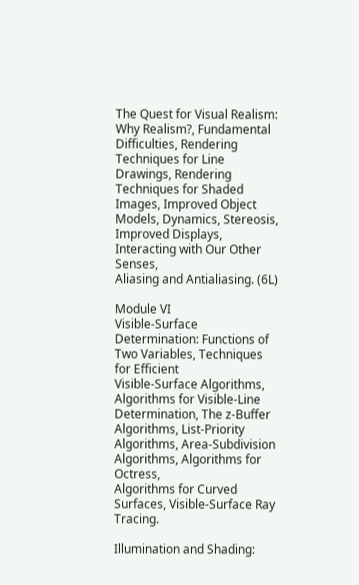The Quest for Visual Realism: Why Realism?, Fundamental Difficulties, Rendering
Techniques for Line Drawings, Rendering Techniques for Shaded Images, Improved Object
Models, Dynamics, Stereosis, Improved Displays, Interacting with Our Other Senses,
Aliasing and Antialiasing. (6L)

Module VI
Visible-Surface Determination: Functions of Two Variables, Techniques for Efficient
Visible-Surface Algorithms, Algorithms for Visible-Line Determination, The z-Buffer
Algorithms, List-Priority Algorithms, Area-Subdivision Algorithms, Algorithms for Octress,
Algorithms for Curved Surfaces, Visible-Surface Ray Tracing.

Illumination and Shading: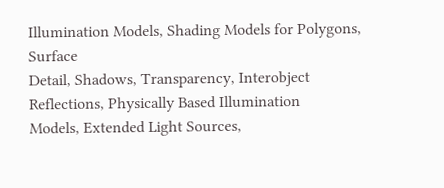Illumination Models, Shading Models for Polygons, Surface
Detail, Shadows, Transparency, Interobject Reflections, Physically Based Illumination
Models, Extended Light Sources,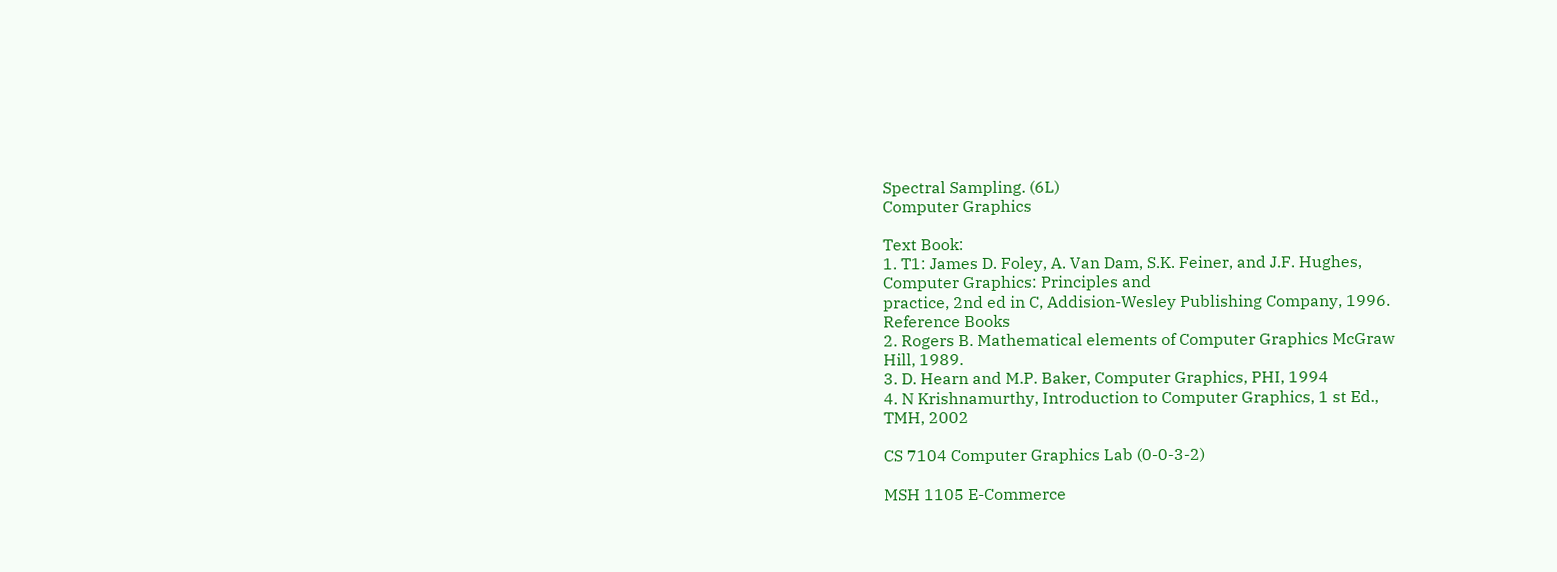Spectral Sampling. (6L)
Computer Graphics

Text Book:
1. T1: James D. Foley, A. Van Dam, S.K. Feiner, and J.F. Hughes,
Computer Graphics: Principles and
practice, 2nd ed in C, Addision-Wesley Publishing Company, 1996.
Reference Books
2. Rogers B. Mathematical elements of Computer Graphics McGraw
Hill, 1989.
3. D. Hearn and M.P. Baker, Computer Graphics, PHI, 1994
4. N Krishnamurthy, Introduction to Computer Graphics, 1 st Ed.,
TMH, 2002

CS 7104 Computer Graphics Lab (0-0-3-2)

MSH 1105 E-Commerce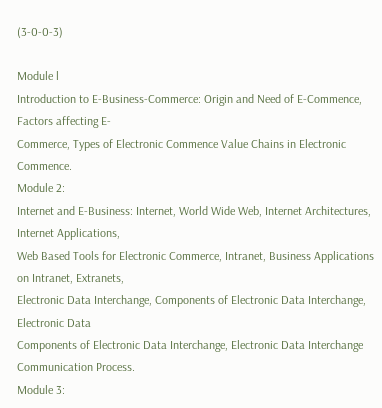(3-0-0-3)

Module l
Introduction to E-Business-Commerce: Origin and Need of E-Commence, Factors affecting E-
Commerce, Types of Electronic Commence Value Chains in Electronic Commence.
Module 2:
Internet and E-Business: Internet, World Wide Web, Internet Architectures, Internet Applications,
Web Based Tools for Electronic Commerce, Intranet, Business Applications on Intranet, Extranets,
Electronic Data Interchange, Components of Electronic Data Interchange, Electronic Data
Components of Electronic Data Interchange, Electronic Data Interchange Communication Process.
Module 3: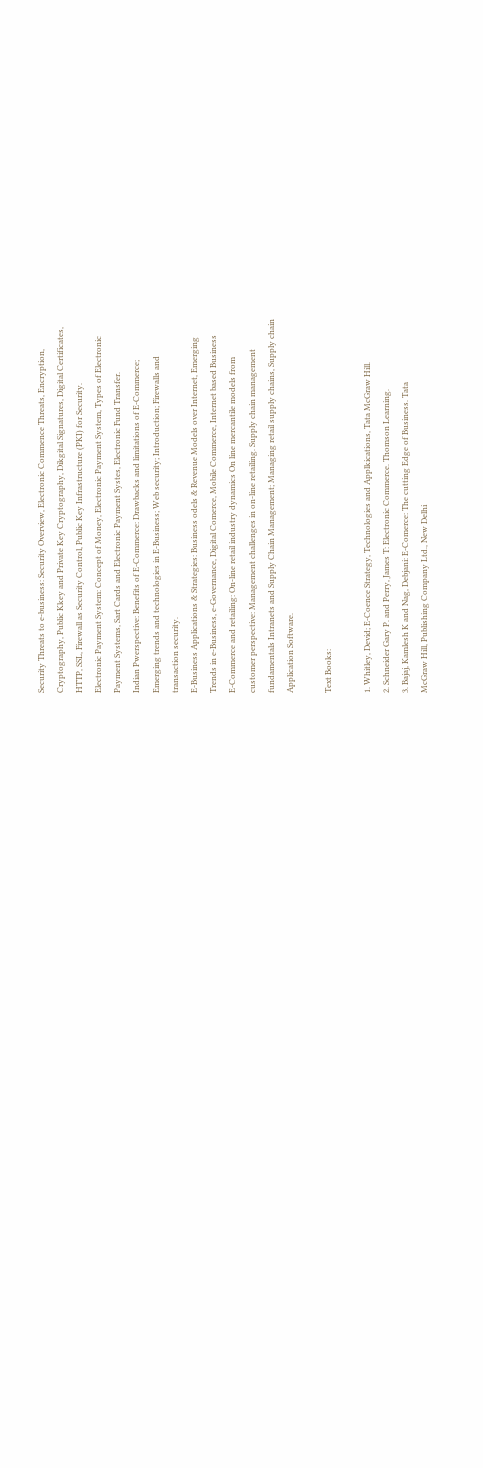Security Threats to e-business: Security Overview, Electronic Commence Threats, Encryption,
Cryptography, Public Kkey and Private Key Cryptography, Dikgital Signatures, Digital Certificates,
HTTP, SSL, Firewall as Security Control, Public Key Infrastructure (PKI) for Security.
Electronic Payment System: Concept of Money, Electronic Payment System, Types of Electronic
Payment Systems, Sart Cards and Electronic Payment Systes, Electronic Fund Transfer.
Indian Pwerspective: Benefits of E-Commerce: Drawbacks and limitations of E-Commerce;
Emerging trends and technologies in E-Business; Web security; Introduction; Firewalls and
transaction security.
E-Business Applications & Strategies: Business odels & Revenue Models over Internet, Emerging
Trends in e-Business, e-Governance, Digital Comerce, Mobile Commerce, Internet based Business
E-Commerce and retailing: On-line retail industry dynamics On line mercantile models from
customer perspective: Management challenges in on-line retailing. Supply chain management
fundamentals Intranets and Supply Chain Management; Managing retail supply chains, Supply chain
Application Software.

Text Books:

1. Whitley, Devid; E-Coence Strategy, Technologies and Applkications, Tata McGraw Hill.
2. Schneider Gary P. and Perry, James T: Electronic Commerce. Thomson Learning.
3. Bajaj, Kamlesh K and Nag, Debjani: E-Comerce: The cutting Edge of Business. Tata
McGraw Hill, Publishing Company Ltd., New Delhi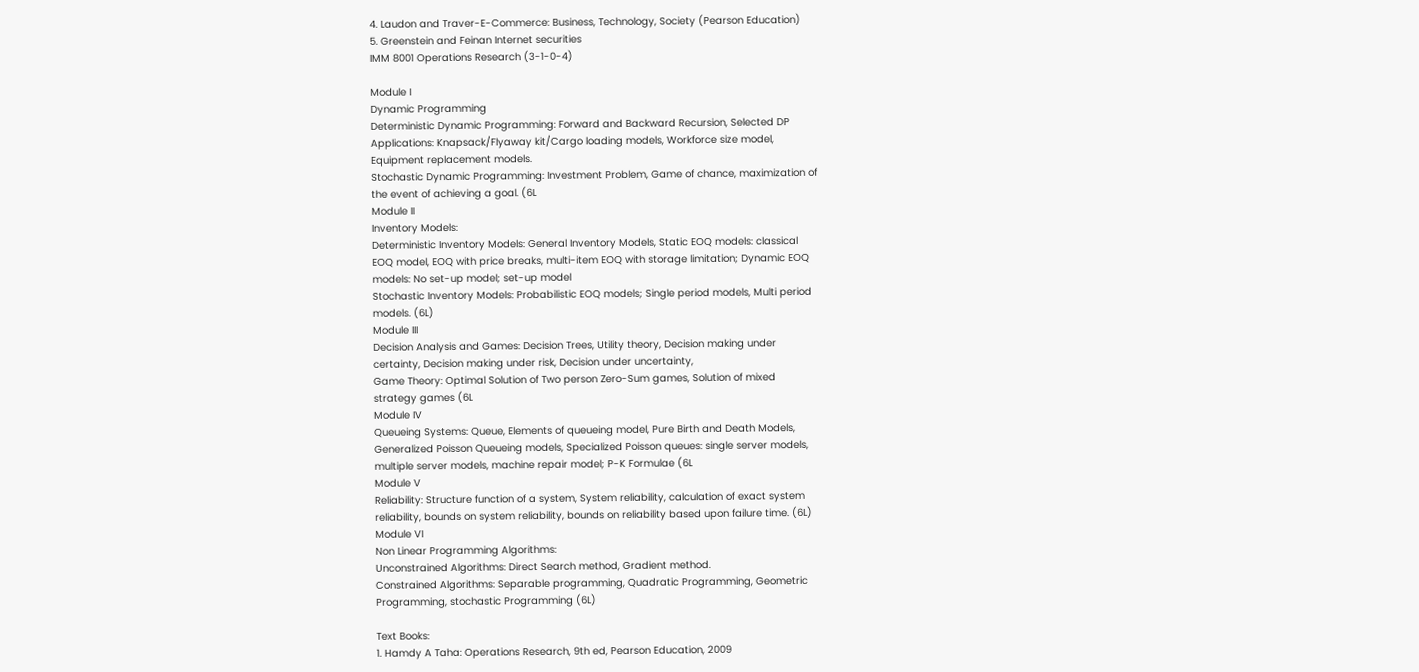4. Laudon and Traver-E-Commerce: Business, Technology, Society (Pearson Education)
5. Greenstein and Feinan Internet securities
IMM 8001 Operations Research (3-1-0-4)

Module I
Dynamic Programming
Deterministic Dynamic Programming: Forward and Backward Recursion, Selected DP
Applications: Knapsack/Flyaway kit/Cargo loading models, Workforce size model,
Equipment replacement models.
Stochastic Dynamic Programming: Investment Problem, Game of chance, maximization of
the event of achieving a goal. (6L
Module II
Inventory Models:
Deterministic Inventory Models: General Inventory Models, Static EOQ models: classical
EOQ model, EOQ with price breaks, multi-item EOQ with storage limitation; Dynamic EOQ
models: No set-up model; set-up model
Stochastic Inventory Models: Probabilistic EOQ models; Single period models, Multi period
models. (6L)
Module III
Decision Analysis and Games: Decision Trees, Utility theory, Decision making under
certainty, Decision making under risk, Decision under uncertainty,
Game Theory: Optimal Solution of Two person Zero-Sum games, Solution of mixed
strategy games (6L
Module IV
Queueing Systems: Queue, Elements of queueing model, Pure Birth and Death Models,
Generalized Poisson Queueing models, Specialized Poisson queues: single server models,
multiple server models, machine repair model; P-K Formulae (6L
Module V
Reliability: Structure function of a system, System reliability, calculation of exact system
reliability, bounds on system reliability, bounds on reliability based upon failure time. (6L)
Module VI
Non Linear Programming Algorithms:
Unconstrained Algorithms: Direct Search method, Gradient method.
Constrained Algorithms: Separable programming, Quadratic Programming, Geometric
Programming, stochastic Programming (6L)

Text Books:
1. Hamdy A Taha: Operations Research, 9th ed, Pearson Education, 2009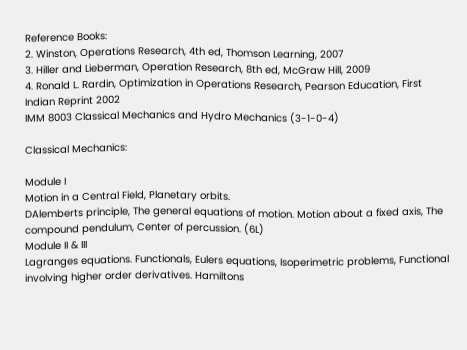Reference Books:
2. Winston, Operations Research, 4th ed, Thomson Learning, 2007
3. Hiller and Lieberman, Operation Research, 8th ed, McGraw Hill, 2009
4. Ronald L. Rardin, Optimization in Operations Research, Pearson Education, First
Indian Reprint 2002
IMM 8003 Classical Mechanics and Hydro Mechanics (3-1-0-4)

Classical Mechanics:

Module I
Motion in a Central Field, Planetary orbits.
DAlemberts principle, The general equations of motion. Motion about a fixed axis, The
compound pendulum, Center of percussion. (6L)
Module II & III
Lagranges equations. Functionals, Eulers equations, Isoperimetric problems, Functional
involving higher order derivatives. Hamiltons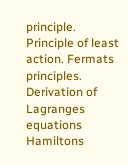principle. Principle of least action. Fermats
principles. Derivation of Lagranges equations Hamiltons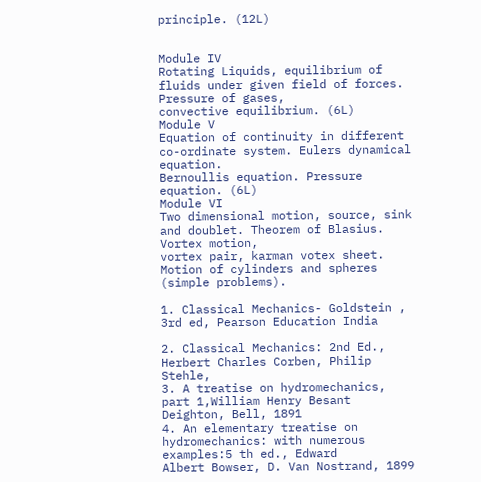principle. (12L)


Module IV
Rotating Liquids, equilibrium of fluids under given field of forces. Pressure of gases,
convective equilibrium. (6L)
Module V
Equation of continuity in different co-ordinate system. Eulers dynamical equation.
Bernoullis equation. Pressure equation. (6L)
Module VI
Two dimensional motion, source, sink and doublet. Theorem of Blasius. Vortex motion,
vortex pair, karman votex sheet. Motion of cylinders and spheres (simple problems).

1. Classical Mechanics- Goldstein , 3rd ed, Pearson Education India

2. Classical Mechanics: 2nd Ed., Herbert Charles Corben, Philip Stehle,
3. A treatise on hydromechanics, part 1,William Henry Besant Deighton, Bell, 1891
4. An elementary treatise on hydromechanics: with numerous examples:5 th ed., Edward
Albert Bowser, D. Van Nostrand, 1899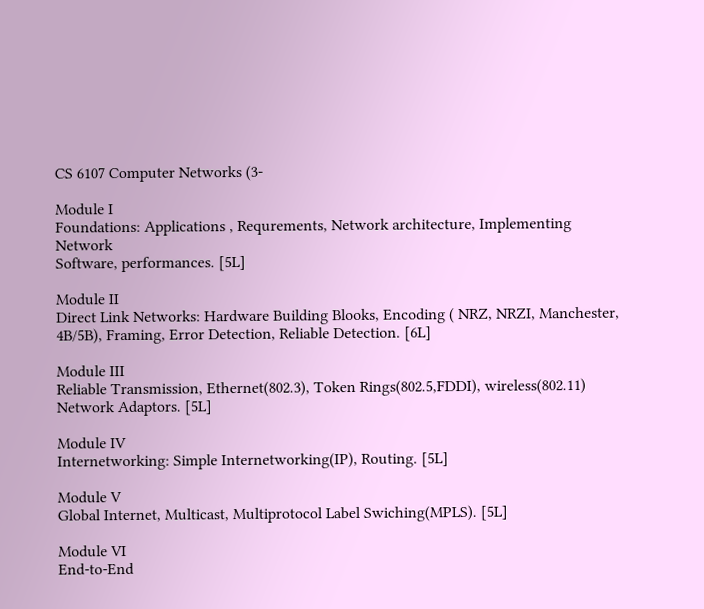CS 6107 Computer Networks (3-

Module I
Foundations: Applications , Requrements, Network architecture, Implementing Network
Software, performances. [5L]

Module II
Direct Link Networks: Hardware Building Blooks, Encoding ( NRZ, NRZI, Manchester,
4B/5B), Framing, Error Detection, Reliable Detection. [6L]

Module III
Reliable Transmission, Ethernet(802.3), Token Rings(802.5,FDDI), wireless(802.11)
Network Adaptors. [5L]

Module IV
Internetworking: Simple Internetworking(IP), Routing. [5L]

Module V
Global Internet, Multicast, Multiprotocol Label Swiching(MPLS). [5L]

Module VI
End-to-End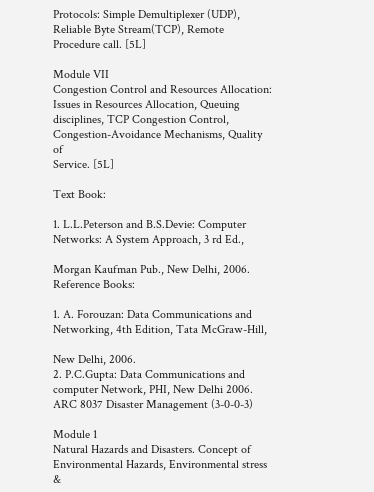Protocols: Simple Demultiplexer (UDP), Reliable Byte Stream(TCP), Remote
Procedure call. [5L]

Module VII
Congestion Control and Resources Allocation: Issues in Resources Allocation, Queuing
disciplines, TCP Congestion Control, Congestion-Avoidance Mechanisms, Quality of
Service. [5L]

Text Book:

1. L.L.Peterson and B.S.Devie: Computer Networks: A System Approach, 3 rd Ed.,

Morgan Kaufman Pub., New Delhi, 2006.
Reference Books:

1. A. Forouzan: Data Communications and Networking, 4th Edition, Tata McGraw-Hill,

New Delhi, 2006.
2. P.C.Gupta: Data Communications and computer Network, PHI, New Delhi 2006.
ARC 8037 Disaster Management (3-0-0-3)

Module 1
Natural Hazards and Disasters. Concept of Environmental Hazards, Environmental stress &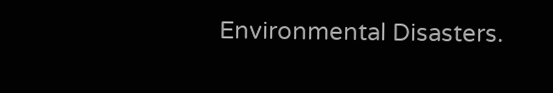Environmental Disasters.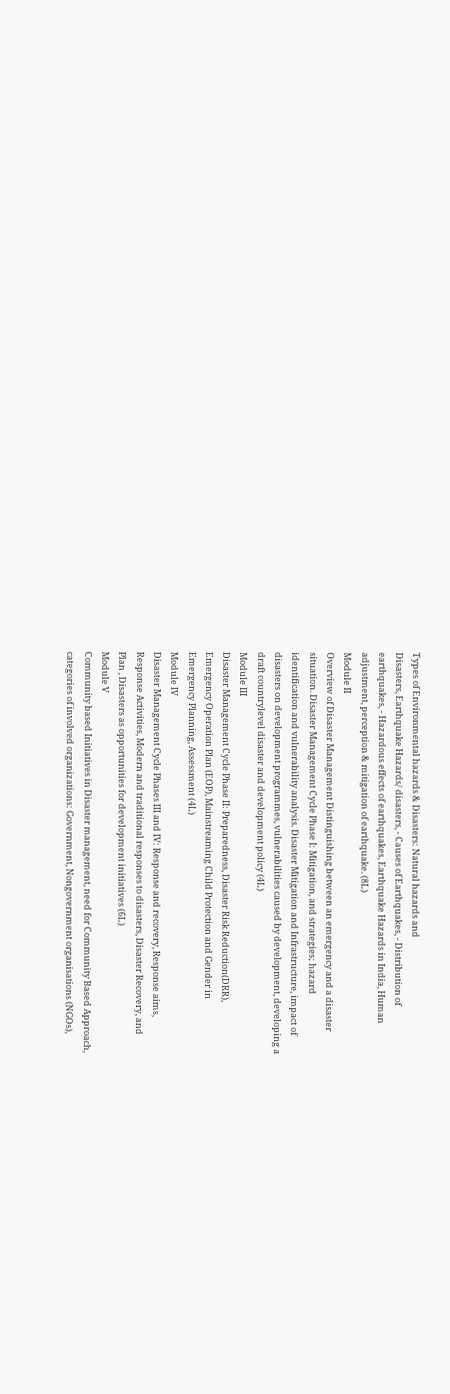Types of Environmental hazards & Disasters: Natural hazards and
Disasters, Earthquake Hazards/ disasters, - Causes of Earthquakes, - Distribution of
earthquakes, - Hazardous effects of earthquakes, Earthquake Hazards in India, Human
adjustment, perception & mitigation of earthquake. (8L)
Module II
Overview of Disaster Management Distinguishing between an emergency and a disaster
situation. Disaster Management Cycle Phase I: Mitigation, and strategies; hazard
identification and vulnerability analysis. Disaster Mitigation and Infrastructure, impact of
disasters on development programmes, vulnerabilities caused by development, developing a
draft countrylevel disaster and development policy (4L)
Module III
Disaster Management Cycle Phase II: Preparedness, Disaster Risk Reduction(DRR),
Emergency Operation Plan (EOP), Mainstreaming Child Protection and Gender in
Emergency Planning, Assessment (4L)
Module IV
Disaster Management Cycle Phases III and IV: Response and recovery, Response aims,
Response Activities, Modern and traditional responses to disasters, Disaster Recovery, and
Plan , Disasters as opportunities for development initiatives (6L)
Module V
Community based Initiatives in Disaster management, need for Community Based Approach,
categories of involved organizations: Government, Nongovernment organisations (NGOs),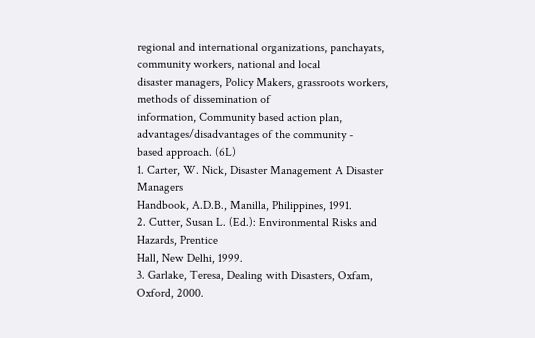regional and international organizations, panchayats, community workers, national and local
disaster managers, Policy Makers, grassroots workers, methods of dissemination of
information, Community based action plan, advantages/disadvantages of the community -
based approach. (6L)
1. Carter, W. Nick, Disaster Management A Disaster Managers
Handbook, A.D.B., Manilla, Philippines, 1991.
2. Cutter, Susan L. (Ed.): Environmental Risks and Hazards, Prentice
Hall, New Delhi, 1999.
3. Garlake, Teresa, Dealing with Disasters, Oxfam, Oxford, 2000.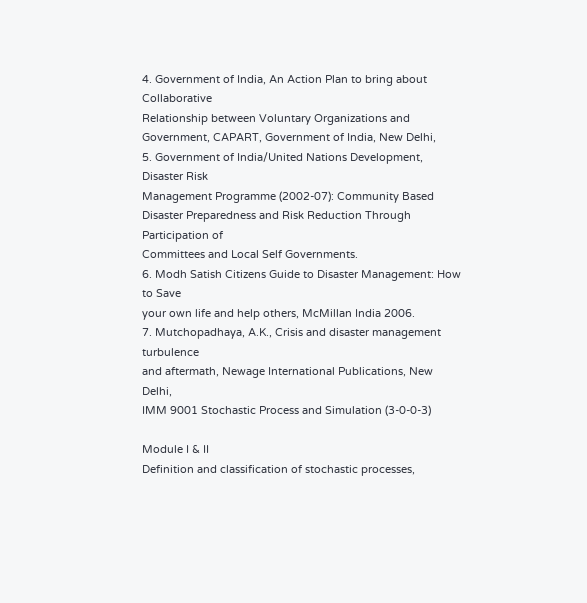4. Government of India, An Action Plan to bring about Collaborative
Relationship between Voluntary Organizations and
Government, CAPART, Government of India, New Delhi,
5. Government of India/United Nations Development, Disaster Risk
Management Programme (2002-07): Community Based
Disaster Preparedness and Risk Reduction Through Participation of
Committees and Local Self Governments.
6. Modh Satish Citizens Guide to Disaster Management: How to Save
your own life and help others, McMillan India 2006.
7. Mutchopadhaya, A.K., Crisis and disaster management turbulence
and aftermath, Newage International Publications, New Delhi,
IMM 9001 Stochastic Process and Simulation (3-0-0-3)

Module I & II
Definition and classification of stochastic processes,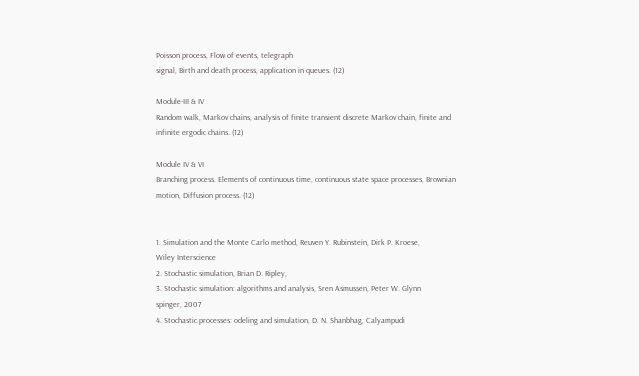Poisson process, Flow of events, telegraph
signal, Birth and death process, application in queues. (12)

Module-III & IV
Random walk, Markov chains, analysis of finite transient discrete Markov chain, finite and
infinite ergodic chains. (12)

Module IV & VI
Branching process. Elements of continuous time, continuous state space processes, Brownian
motion, Diffusion process. (12)


1. Simulation and the Monte Carlo method, Reuven Y. Rubinstein, Dirk P. Kroese,
Wiley Interscience
2. Stochastic simulation, Brian D. Ripley,
3. Stochastic simulation: algorithms and analysis, Sren Asmussen, Peter W. Glynn
spinger, 2007
4. Stochastic processes: odeling and simulation, D. N. Shanbhag, Calyampudi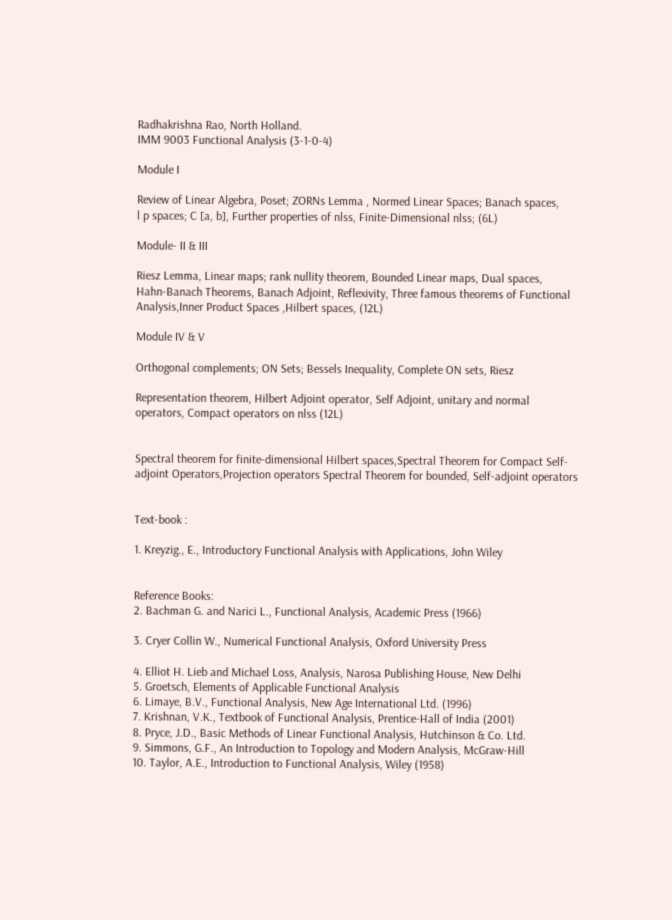Radhakrishna Rao, North Holland.
IMM 9003 Functional Analysis (3-1-0-4)

Module I

Review of Linear Algebra, Poset; ZORNs Lemma , Normed Linear Spaces; Banach spaces,
l p spaces; C [a, b], Further properties of nlss, Finite-Dimensional nlss; (6L)

Module- II & III

Riesz Lemma, Linear maps; rank nullity theorem, Bounded Linear maps, Dual spaces,
Hahn-Banach Theorems, Banach Adjoint, Reflexivity, Three famous theorems of Functional
Analysis,Inner Product Spaces ,Hilbert spaces, (12L)

Module IV & V

Orthogonal complements; ON Sets; Bessels Inequality, Complete ON sets, Riesz

Representation theorem, Hilbert Adjoint operator, Self Adjoint, unitary and normal
operators, Compact operators on nlss (12L)


Spectral theorem for finite-dimensional Hilbert spaces,Spectral Theorem for Compact Self-
adjoint Operators,Projection operators Spectral Theorem for bounded, Self-adjoint operators


Text-book :

1. Kreyzig., E., Introductory Functional Analysis with Applications, John Wiley


Reference Books:
2. Bachman G. and Narici L., Functional Analysis, Academic Press (1966)

3. Cryer Collin W., Numerical Functional Analysis, Oxford University Press

4. Elliot H. Lieb and Michael Loss, Analysis, Narosa Publishing House, New Delhi
5. Groetsch, Elements of Applicable Functional Analysis
6. Limaye, B.V., Functional Analysis, New Age International Ltd. (1996)
7. Krishnan, V.K., Textbook of Functional Analysis, Prentice-Hall of India (2001)
8. Pryce, J.D., Basic Methods of Linear Functional Analysis, Hutchinson & Co. Ltd.
9. Simmons, G.F., An Introduction to Topology and Modern Analysis, McGraw-Hill
10. Taylor, A.E., Introduction to Functional Analysis, Wiley (1958)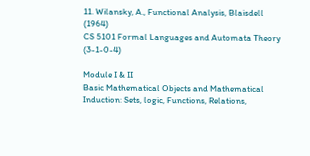11. Wilansky, A., Functional Analysis, Blaisdell (1964)
CS 5101 Formal Languages and Automata Theory (3-1-0-4)

Module I & II
Basic Mathematical Objects and Mathematical Induction: Sets, logic, Functions, Relations,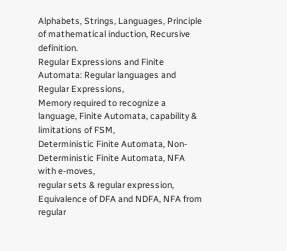Alphabets, Strings, Languages, Principle of mathematical induction, Recursive definition.
Regular Expressions and Finite Automata: Regular languages and Regular Expressions,
Memory required to recognize a language, Finite Automata, capability & limitations of FSM,
Deterministic Finite Automata, Non-Deterministic Finite Automata, NFA with e-moves,
regular sets & regular expression, Equivalence of DFA and NDFA, NFA from regular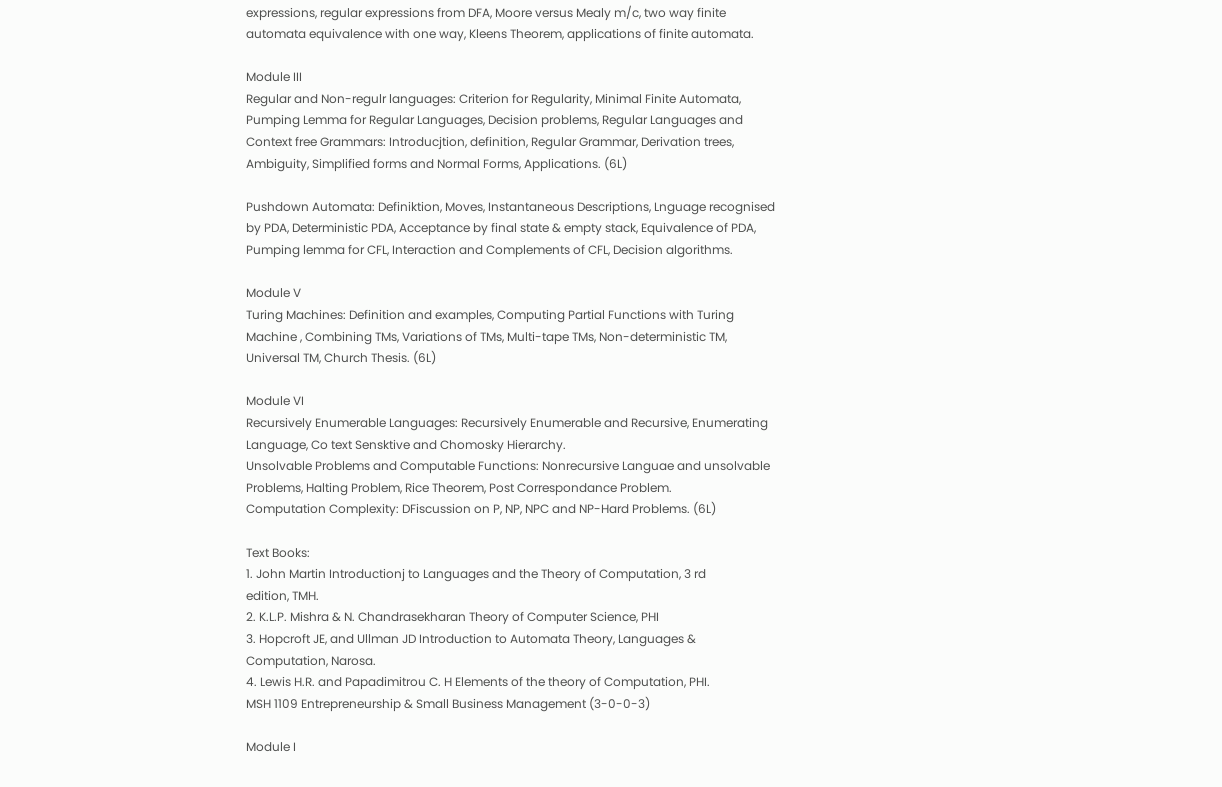expressions, regular expressions from DFA, Moore versus Mealy m/c, two way finite
automata equivalence with one way, Kleens Theorem, applications of finite automata.

Module III
Regular and Non-regulr languages: Criterion for Regularity, Minimal Finite Automata,
Pumping Lemma for Regular Languages, Decision problems, Regular Languages and
Context free Grammars: Introducjtion, definition, Regular Grammar, Derivation trees,
Ambiguity, Simplified forms and Normal Forms, Applications. (6L)

Pushdown Automata: Definiktion, Moves, Instantaneous Descriptions, Lnguage recognised
by PDA, Deterministic PDA, Acceptance by final state & empty stack, Equivalence of PDA,
Pumping lemma for CFL, Interaction and Complements of CFL, Decision algorithms.

Module V
Turing Machines: Definition and examples, Computing Partial Functions with Turing
Machine , Combining TMs, Variations of TMs, Multi-tape TMs, Non-deterministic TM,
Universal TM, Church Thesis. (6L)

Module VI
Recursively Enumerable Languages: Recursively Enumerable and Recursive, Enumerating
Language, Co text Sensktive and Chomosky Hierarchy.
Unsolvable Problems and Computable Functions: Nonrecursive Languae and unsolvable
Problems, Halting Problem, Rice Theorem, Post Correspondance Problem.
Computation Complexity: DFiscussion on P, NP, NPC and NP-Hard Problems. (6L)

Text Books:
1. John Martin Introductionj to Languages and the Theory of Computation, 3 rd
edition, TMH.
2. K.L.P. Mishra & N. Chandrasekharan Theory of Computer Science, PHI
3. Hopcroft JE, and Ullman JD Introduction to Automata Theory, Languages &
Computation, Narosa.
4. Lewis H.R. and Papadimitrou C. H Elements of the theory of Computation, PHI.
MSH 1109 Entrepreneurship & Small Business Management (3-0-0-3)

Module I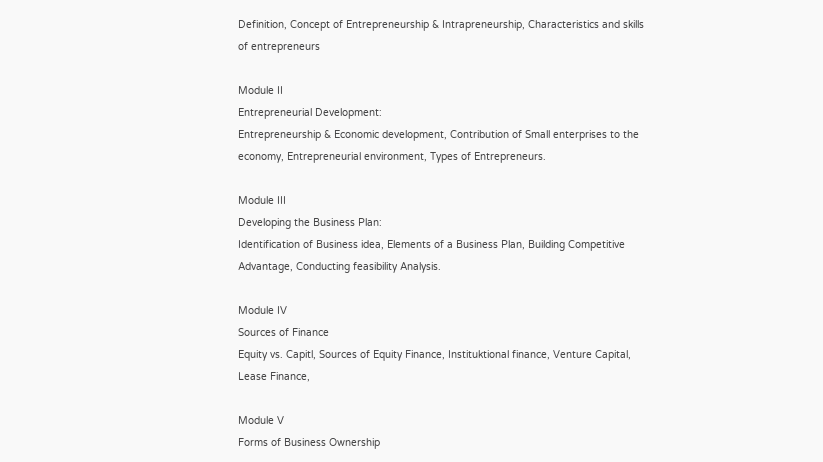Definition, Concept of Entrepreneurship & Intrapreneurship, Characteristics and skills
of entrepreneurs

Module II
Entrepreneurial Development:
Entrepreneurship & Economic development, Contribution of Small enterprises to the
economy, Entrepreneurial environment, Types of Entrepreneurs.

Module III
Developing the Business Plan:
Identification of Business idea, Elements of a Business Plan, Building Competitive
Advantage, Conducting feasibility Analysis.

Module IV
Sources of Finance
Equity vs. Capitl, Sources of Equity Finance, Instituktional finance, Venture Capital,
Lease Finance,

Module V
Forms of Business Ownership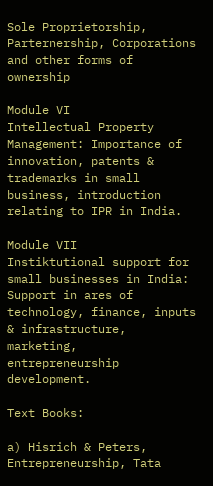Sole Proprietorship, Parternership, Corporations and other forms of ownership

Module VI
Intellectual Property Management: Importance of innovation, patents & trademarks in small
business, introduction relating to IPR in India.

Module VII
Instiktutional support for small businesses in India:
Support in ares of technology, finance, inputs & infrastructure, marketing,
entrepreneurship development.

Text Books:

a) Hisrich & Peters, Entrepreneurship, Tata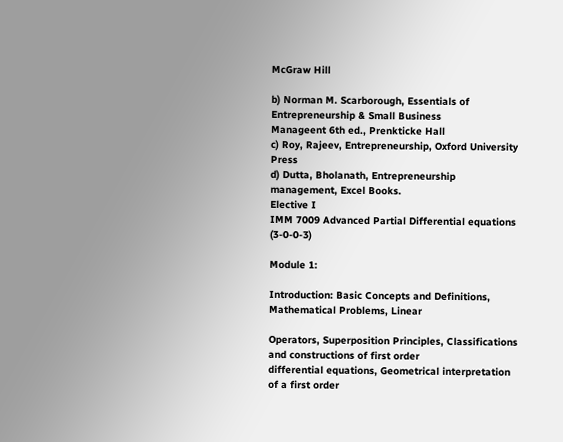McGraw Hill

b) Norman M. Scarborough, Essentials of Entrepreneurship & Small Business
Manageent 6th ed., Prenkticke Hall
c) Roy, Rajeev, Entrepreneurship, Oxford University Press
d) Dutta, Bholanath, Entrepreneurship management, Excel Books.
Elective I
IMM 7009 Advanced Partial Differential equations (3-0-0-3)

Module 1:

Introduction: Basic Concepts and Definitions, Mathematical Problems, Linear

Operators, Superposition Principles, Classifications and constructions of first order
differential equations, Geometrical interpretation of a first order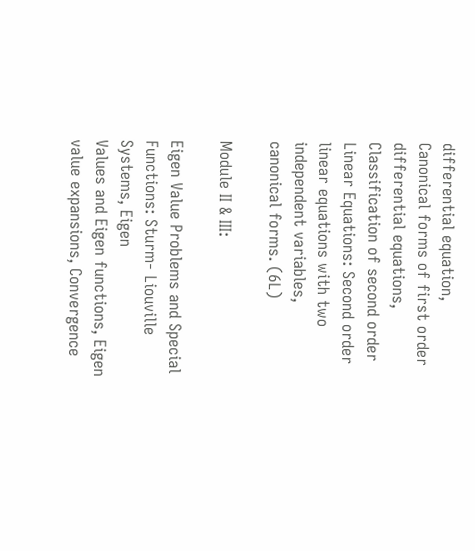differential equation,
Canonical forms of first order differential equations, Classification of second order
Linear Equations: Second order linear equations with two independent variables,
canonical forms. (6L)

Module II & III:

Eigen Value Problems and Special Functions: Sturm- Liouville Systems, Eigen
Values and Eigen functions, Eigen value expansions, Convergence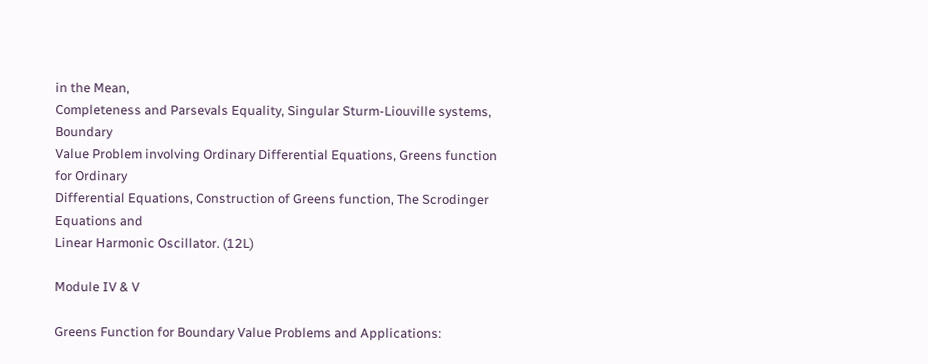in the Mean,
Completeness and Parsevals Equality, Singular Sturm-Liouville systems, Boundary
Value Problem involving Ordinary Differential Equations, Greens function for Ordinary
Differential Equations, Construction of Greens function, The Scrodinger Equations and
Linear Harmonic Oscillator. (12L)

Module IV & V

Greens Function for Boundary Value Problems and Applications: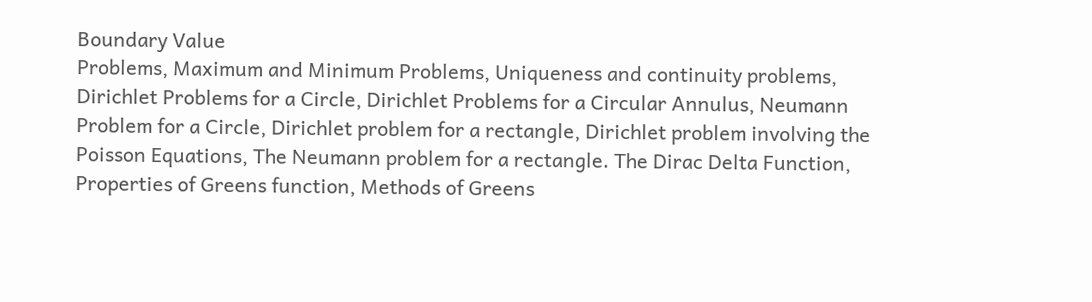Boundary Value
Problems, Maximum and Minimum Problems, Uniqueness and continuity problems,
Dirichlet Problems for a Circle, Dirichlet Problems for a Circular Annulus, Neumann
Problem for a Circle, Dirichlet problem for a rectangle, Dirichlet problem involving the
Poisson Equations, The Neumann problem for a rectangle. The Dirac Delta Function,
Properties of Greens function, Methods of Greens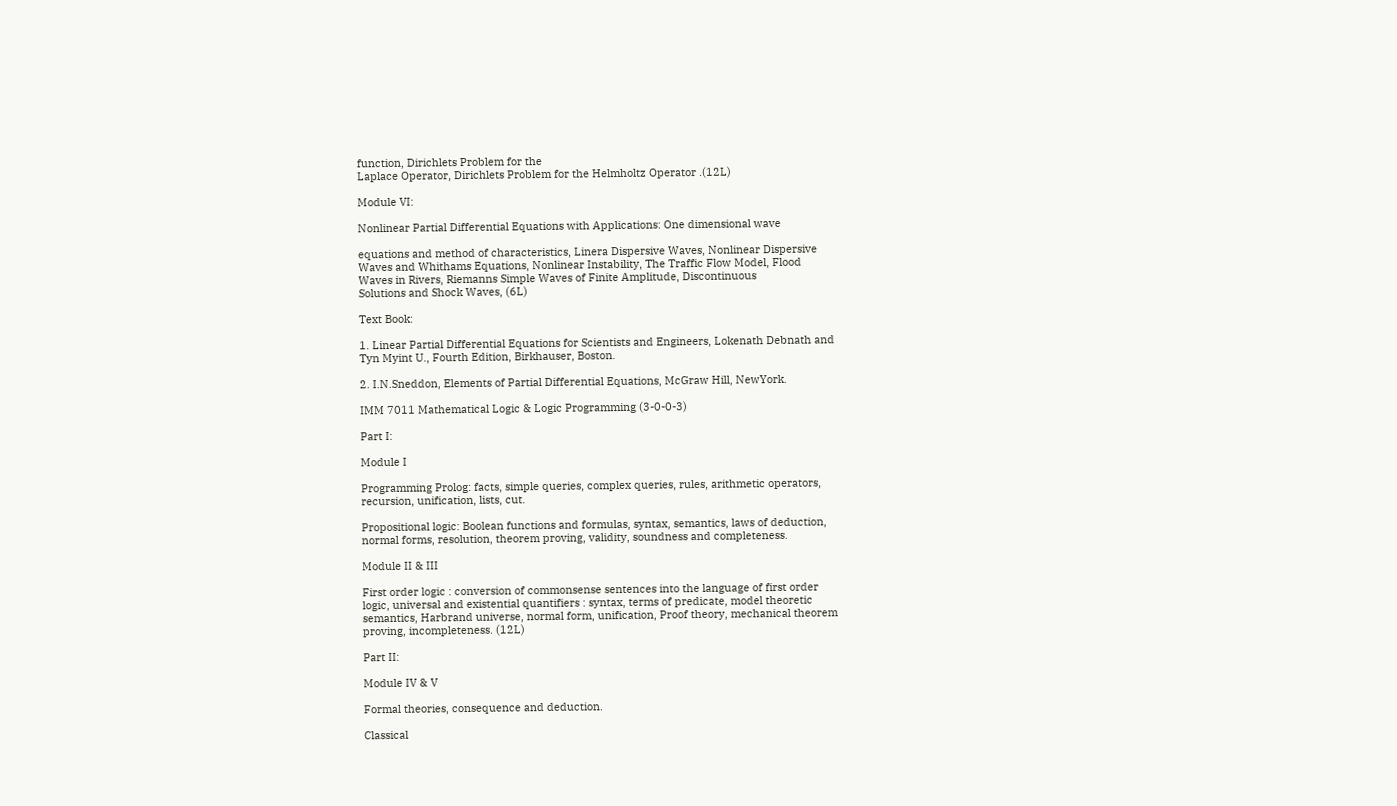function, Dirichlets Problem for the
Laplace Operator, Dirichlets Problem for the Helmholtz Operator .(12L)

Module VI:

Nonlinear Partial Differential Equations with Applications: One dimensional wave

equations and method of characteristics, Linera Dispersive Waves, Nonlinear Dispersive
Waves and Whithams Equations, Nonlinear Instability, The Traffic Flow Model, Flood
Waves in Rivers, Riemanns Simple Waves of Finite Amplitude, Discontinuous
Solutions and Shock Waves, (6L)

Text Book:

1. Linear Partial Differential Equations for Scientists and Engineers, Lokenath Debnath and
Tyn Myint U., Fourth Edition, Birkhauser, Boston.

2. I.N.Sneddon, Elements of Partial Differential Equations, McGraw Hill, NewYork.

IMM 7011 Mathematical Logic & Logic Programming (3-0-0-3)

Part I:

Module I

Programming Prolog: facts, simple queries, complex queries, rules, arithmetic operators,
recursion, unification, lists, cut.

Propositional logic: Boolean functions and formulas, syntax, semantics, laws of deduction,
normal forms, resolution, theorem proving, validity, soundness and completeness.

Module II & III

First order logic : conversion of commonsense sentences into the language of first order
logic, universal and existential quantifiers : syntax, terms of predicate, model theoretic
semantics, Harbrand universe, normal form, unification, Proof theory, mechanical theorem
proving, incompleteness. (12L)

Part II:

Module IV & V

Formal theories, consequence and deduction.

Classical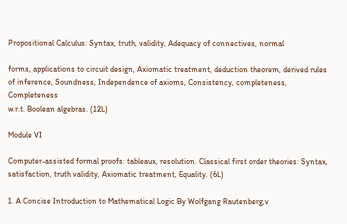Propositional Calculus: Syntax, truth, validity, Adequacy of connectives, normal

forms, applications to circuit design, Axiomatic treatment, deduction theorem, derived rules
of inference, Soundness, Independence of axioms, Consistency, completeness, Completeness
w.r.t. Boolean algebras. (12L)

Module VI

Computer-assisted formal proofs: tableaux, resolution. Classical first order theories: Syntax,
satisfaction, truth validity, Axiomatic treatment, Equality. (6L)

1. A Concise Introduction to Mathematical Logic By Wolfgang Rautenberg,v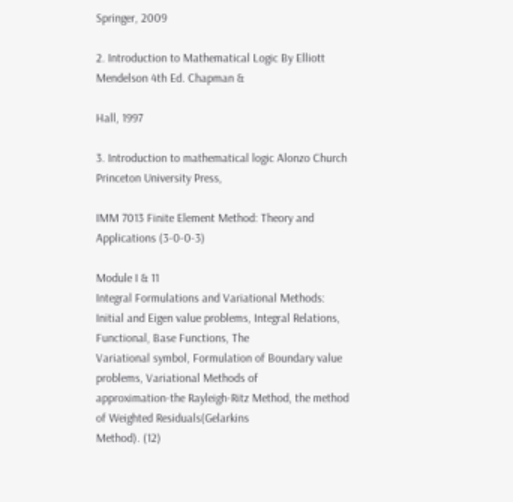Springer, 2009

2. Introduction to Mathematical Logic By Elliott Mendelson 4th Ed. Chapman &

Hall, 1997

3. Introduction to mathematical logic Alonzo Church Princeton University Press,

IMM 7013 Finite Element Method: Theory and Applications (3-0-0-3)

Module I & 11
Integral Formulations and Variational Methods:
Initial and Eigen value problems, Integral Relations, Functional, Base Functions, The
Variational symbol, Formulation of Boundary value problems, Variational Methods of
approximation-the Rayleigh-Ritz Method, the method of Weighted Residuals(Gelarkins
Method). (12)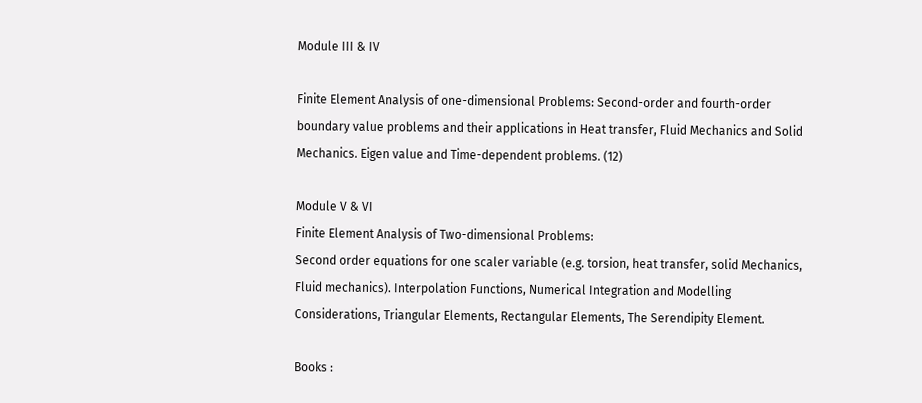Module III & IV

Finite Element Analysis of one-dimensional Problems: Second-order and fourth-order
boundary value problems and their applications in Heat transfer, Fluid Mechanics and Solid
Mechanics. Eigen value and Time-dependent problems. (12)

Module V & VI
Finite Element Analysis of Two-dimensional Problems:
Second order equations for one scaler variable (e.g. torsion, heat transfer, solid Mechanics,
Fluid mechanics). Interpolation Functions, Numerical Integration and Modelling
Considerations, Triangular Elements, Rectangular Elements, The Serendipity Element.

Books :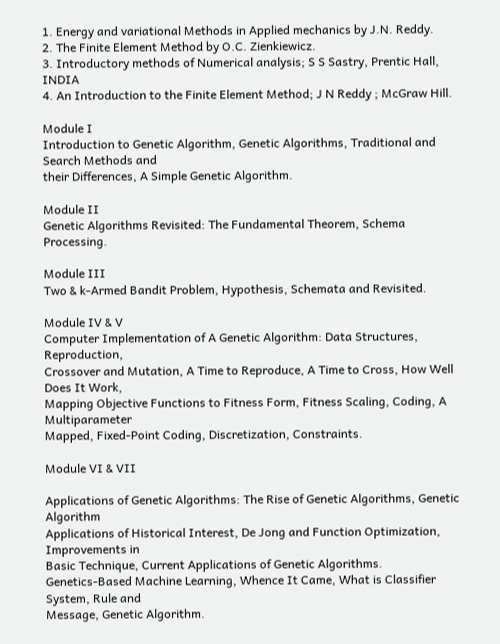1. Energy and variational Methods in Applied mechanics by J.N. Reddy.
2. The Finite Element Method by O.C. Zienkiewicz.
3. Introductory methods of Numerical analysis; S S Sastry, Prentic Hall, INDIA
4. An Introduction to the Finite Element Method; J N Reddy ; McGraw Hill.

Module I
Introduction to Genetic Algorithm, Genetic Algorithms, Traditional and Search Methods and
their Differences, A Simple Genetic Algorithm.

Module II
Genetic Algorithms Revisited: The Fundamental Theorem, Schema Processing.

Module III
Two & k-Armed Bandit Problem, Hypothesis, Schemata and Revisited.

Module IV & V
Computer Implementation of A Genetic Algorithm: Data Structures, Reproduction,
Crossover and Mutation, A Time to Reproduce, A Time to Cross, How Well Does It Work,
Mapping Objective Functions to Fitness Form, Fitness Scaling, Coding, A Multiparameter
Mapped, Fixed-Point Coding, Discretization, Constraints.

Module VI & VII

Applications of Genetic Algorithms: The Rise of Genetic Algorithms, Genetic Algorithm
Applications of Historical Interest, De Jong and Function Optimization, Improvements in
Basic Technique, Current Applications of Genetic Algorithms.
Genetics-Based Machine Learning, Whence It Came, What is Classifier System, Rule and
Message, Genetic Algorithm.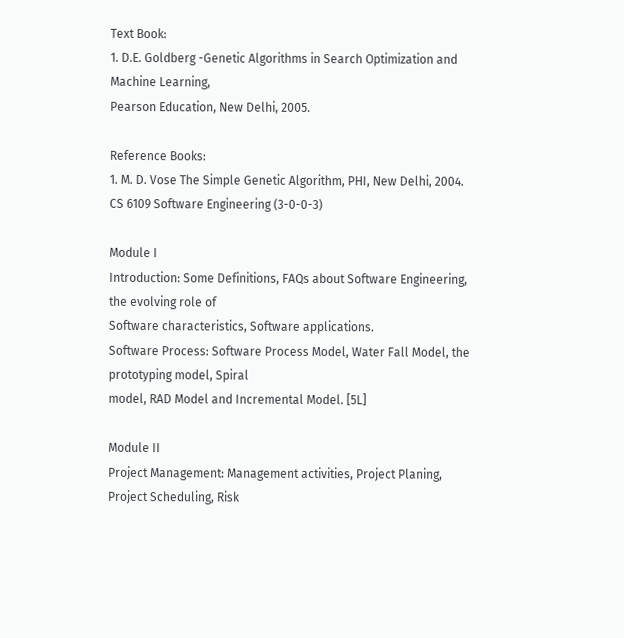Text Book:
1. D.E. Goldberg -Genetic Algorithms in Search Optimization and Machine Learning,
Pearson Education, New Delhi, 2005.

Reference Books:
1. M. D. Vose The Simple Genetic Algorithm, PHI, New Delhi, 2004.
CS 6109 Software Engineering (3-0-0-3)

Module I
Introduction: Some Definitions, FAQs about Software Engineering, the evolving role of
Software characteristics, Software applications.
Software Process: Software Process Model, Water Fall Model, the prototyping model, Spiral
model, RAD Model and Incremental Model. [5L]

Module II
Project Management: Management activities, Project Planing, Project Scheduling, Risk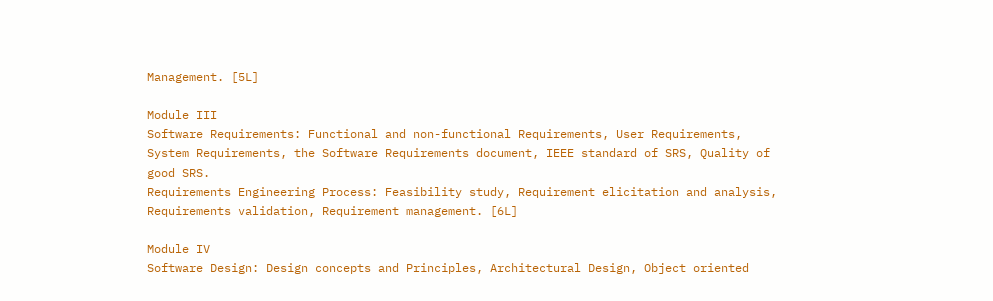Management. [5L]

Module III
Software Requirements: Functional and non-functional Requirements, User Requirements,
System Requirements, the Software Requirements document, IEEE standard of SRS, Quality of
good SRS.
Requirements Engineering Process: Feasibility study, Requirement elicitation and analysis,
Requirements validation, Requirement management. [6L]

Module IV
Software Design: Design concepts and Principles, Architectural Design, Object oriented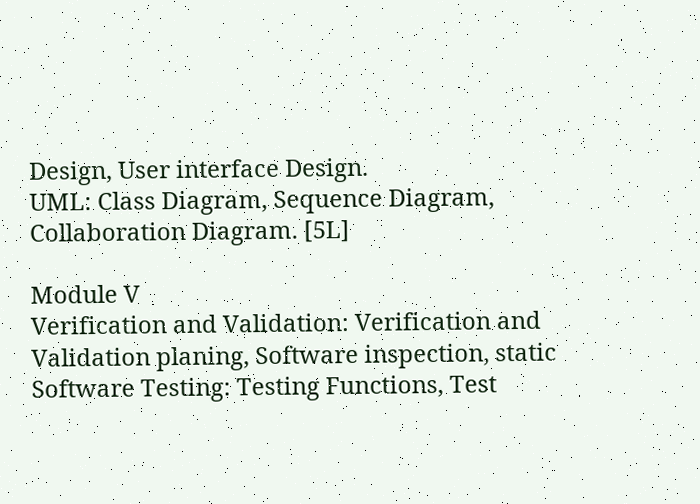Design, User interface Design.
UML: Class Diagram, Sequence Diagram, Collaboration Diagram. [5L]

Module V
Verification and Validation: Verification and Validation planing, Software inspection, static
Software Testing: Testing Functions, Test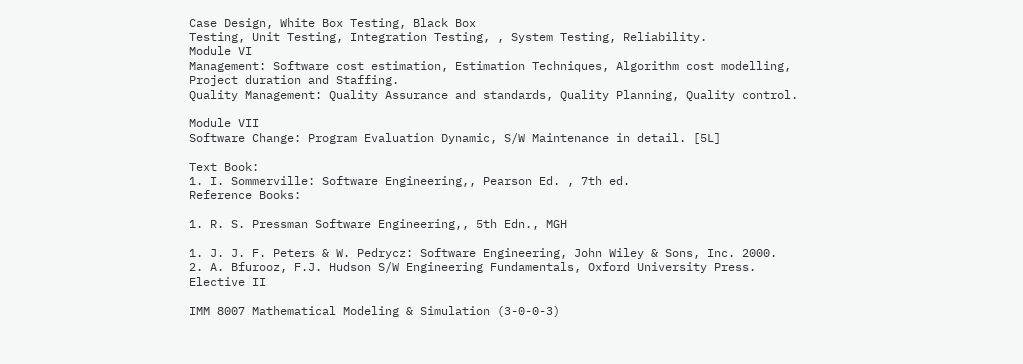Case Design, White Box Testing, Black Box
Testing, Unit Testing, Integration Testing, , System Testing, Reliability.
Module VI
Management: Software cost estimation, Estimation Techniques, Algorithm cost modelling,
Project duration and Staffing.
Quality Management: Quality Assurance and standards, Quality Planning, Quality control.

Module VII
Software Change: Program Evaluation Dynamic, S/W Maintenance in detail. [5L]

Text Book:
1. I. Sommerville: Software Engineering,, Pearson Ed. , 7th ed.
Reference Books:

1. R. S. Pressman Software Engineering,, 5th Edn., MGH

1. J. J. F. Peters & W. Pedrycz: Software Engineering, John Wiley & Sons, Inc. 2000.
2. A. Bfurooz, F.J. Hudson S/W Engineering Fundamentals, Oxford University Press.
Elective II

IMM 8007 Mathematical Modeling & Simulation (3-0-0-3)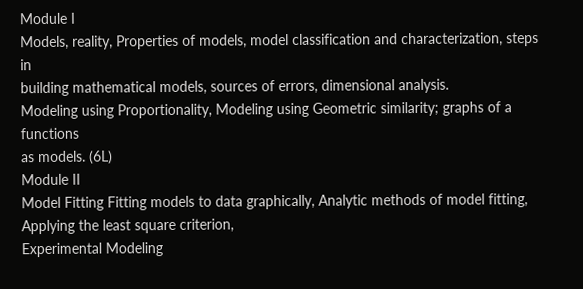Module I
Models, reality, Properties of models, model classification and characterization, steps in
building mathematical models, sources of errors, dimensional analysis.
Modeling using Proportionality, Modeling using Geometric similarity; graphs of a functions
as models. (6L)
Module II
Model Fitting Fitting models to data graphically, Analytic methods of model fitting,
Applying the least square criterion,
Experimental Modeling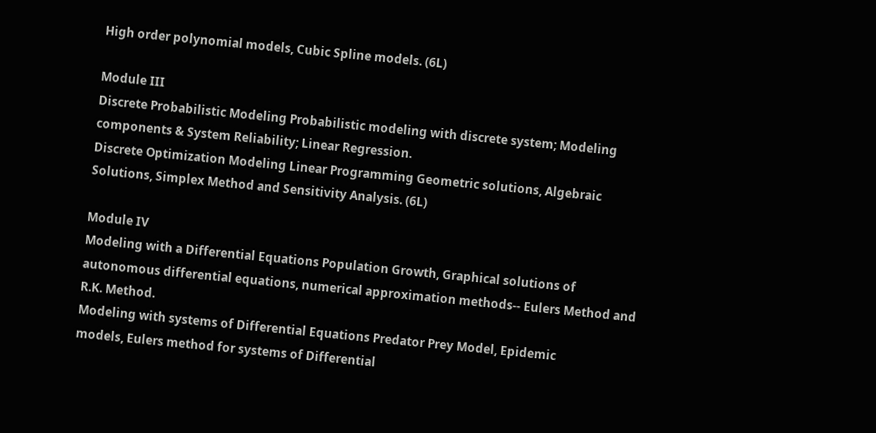High order polynomial models, Cubic Spline models. (6L)

Module III
Discrete Probabilistic Modeling Probabilistic modeling with discrete system; Modeling
components & System Reliability; Linear Regression.
Discrete Optimization Modeling Linear Programming Geometric solutions, Algebraic
Solutions, Simplex Method and Sensitivity Analysis. (6L)

Module IV
Modeling with a Differential Equations Population Growth, Graphical solutions of
autonomous differential equations, numerical approximation methods-- Eulers Method and
R.K. Method.
Modeling with systems of Differential Equations Predator Prey Model, Epidemic
models, Eulers method for systems of Differential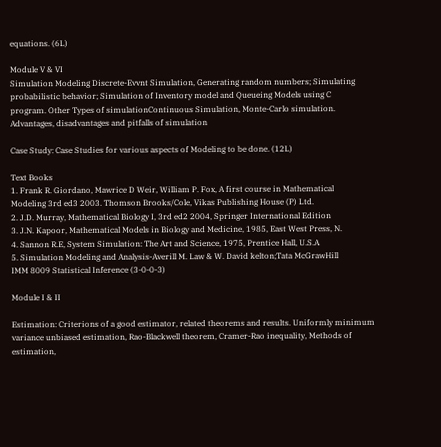equations. (6L)

Module V & VI
Simulation Modeling Discrete-Evvnt Simulation, Generating random numbers; Simulating
probabilistic behavior; Simulation of Inventory model and Queueing Models using C
program. Other Types of simulationContinuous Simulation, Monte-Carlo simulation.
Advantages, disadvantages and pitfalls of simulation

Case Study: Case Studies for various aspects of Modeling to be done. (12L)

Text Books
1. Frank R. Giordano, Mawrice D Weir, William P. Fox, A first course in Mathematical
Modeling 3rd ed3 2003. Thomson Brooks/Cole, Vikas Publishing House (P) Ltd.
2. J.D. Murray, Mathematical Biology I, 3rd ed2 2004, Springer International Edition
3. J.N. Kapoor, Mathematical Models in Biology and Medicine, 1985, East West Press, N.
4. Sannon R.E, System Simulation: The Art and Science, 1975, Prentice Hall, U.S.A
5. Simulation Modeling and Analysis-Averill M. Law & W. David kelton;Tata McGrawHill
IMM 8009 Statistical Inference (3-0-0-3)

Module I & II

Estimation: Criterions of a good estimator, related theorems and results. Uniformly minimum
variance unbiased estimation, Rao-Blackwell theorem, Cramer-Rao inequality, Methods of
estimation,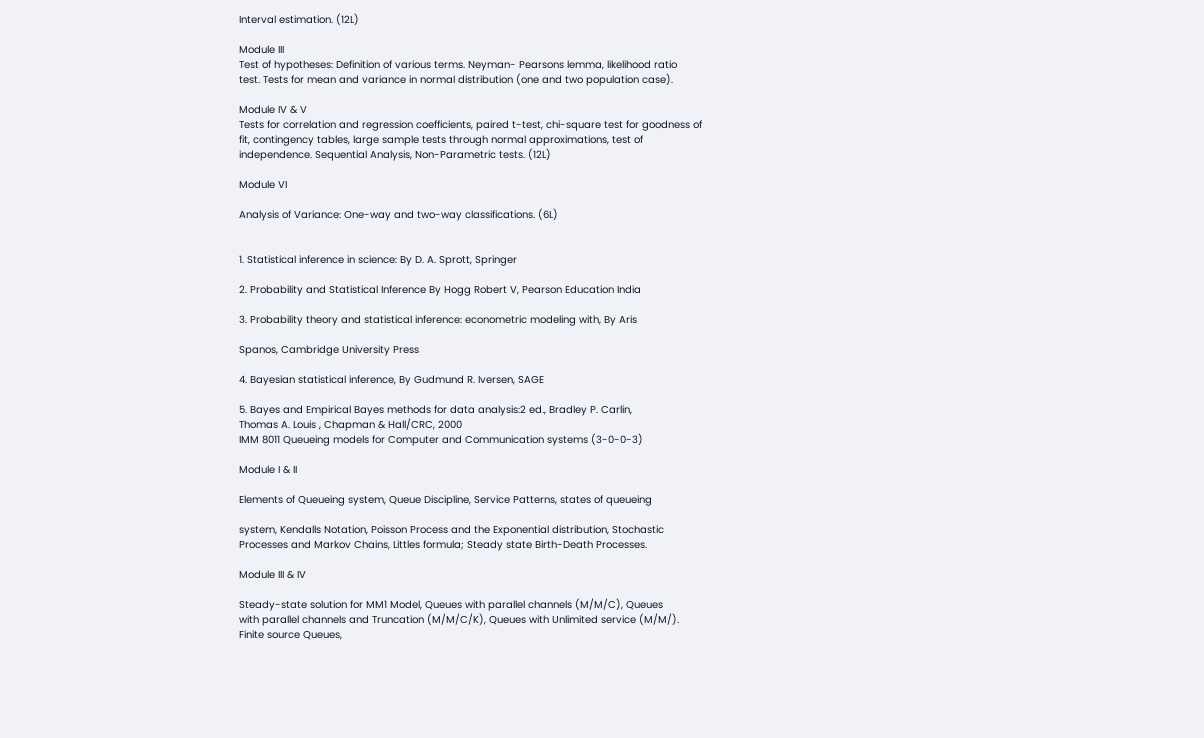Interval estimation. (12L)

Module III
Test of hypotheses: Definition of various terms. Neyman- Pearsons lemma, likelihood ratio
test. Tests for mean and variance in normal distribution (one and two population case).

Module IV & V
Tests for correlation and regression coefficients, paired t-test, chi-square test for goodness of
fit, contingency tables, large sample tests through normal approximations, test of
independence. Sequential Analysis, Non-Parametric tests. (12L)

Module VI

Analysis of Variance: One-way and two-way classifications. (6L)


1. Statistical inference in science: By D. A. Sprott, Springer

2. Probability and Statistical Inference By Hogg Robert V, Pearson Education India

3. Probability theory and statistical inference: econometric modeling with, By Aris

Spanos, Cambridge University Press

4. Bayesian statistical inference, By Gudmund R. Iversen, SAGE

5. Bayes and Empirical Bayes methods for data analysis:2 ed., Bradley P. Carlin,
Thomas A. Louis , Chapman & Hall/CRC, 2000
IMM 8011 Queueing models for Computer and Communication systems (3-0-0-3)

Module I & II

Elements of Queueing system, Queue Discipline, Service Patterns, states of queueing

system, Kendalls Notation, Poisson Process and the Exponential distribution, Stochastic
Processes and Markov Chains, Littles formula; Steady state Birth-Death Processes.

Module III & IV

Steady-state solution for MM1 Model, Queues with parallel channels (M/M/C), Queues
with parallel channels and Truncation (M/M/C/K), Queues with Unlimited service (M/M/).
Finite source Queues,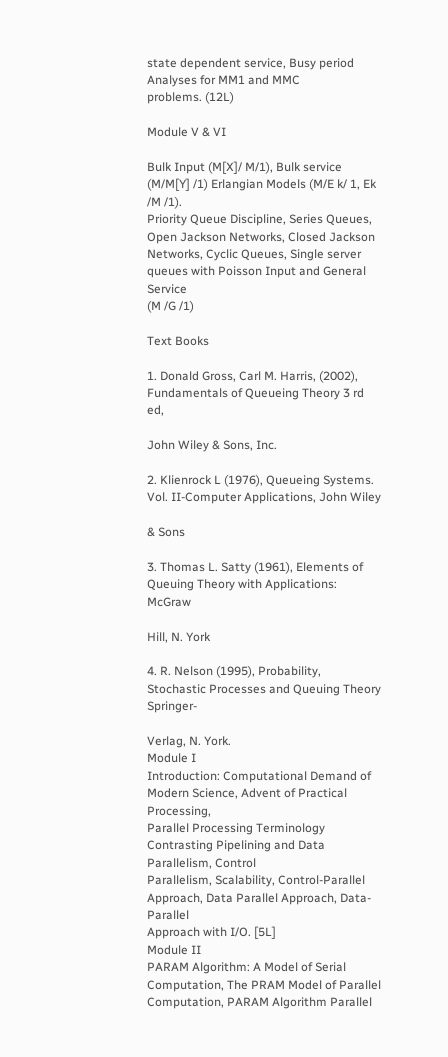state dependent service, Busy period Analyses for MM1 and MMC
problems. (12L)

Module V & VI

Bulk Input (M[X]/ M/1), Bulk service (M/M[Y] /1) Erlangian Models (M/E k/ 1, Ek /M /1).
Priority Queue Discipline, Series Queues, Open Jackson Networks, Closed Jackson
Networks, Cyclic Queues, Single server queues with Poisson Input and General Service
(M /G /1)

Text Books

1. Donald Gross, Carl M. Harris, (2002), Fundamentals of Queueing Theory 3 rd ed,

John Wiley & Sons, Inc.

2. Klienrock L (1976), Queueing Systems. Vol. II-Computer Applications, John Wiley

& Sons

3. Thomas L. Satty (1961), Elements of Queuing Theory with Applications: McGraw

Hill, N. York

4. R. Nelson (1995), Probability, Stochastic Processes and Queuing Theory Springer-

Verlag, N. York.
Module I
Introduction: Computational Demand of Modern Science, Advent of Practical Processing,
Parallel Processing Terminology Contrasting Pipelining and Data Parallelism, Control
Parallelism, Scalability, Control-Parallel Approach, Data Parallel Approach, Data-Parallel
Approach with I/O. [5L]
Module II
PARAM Algorithm: A Model of Serial Computation, The PRAM Model of Parallel
Computation, PARAM Algorithm Parallel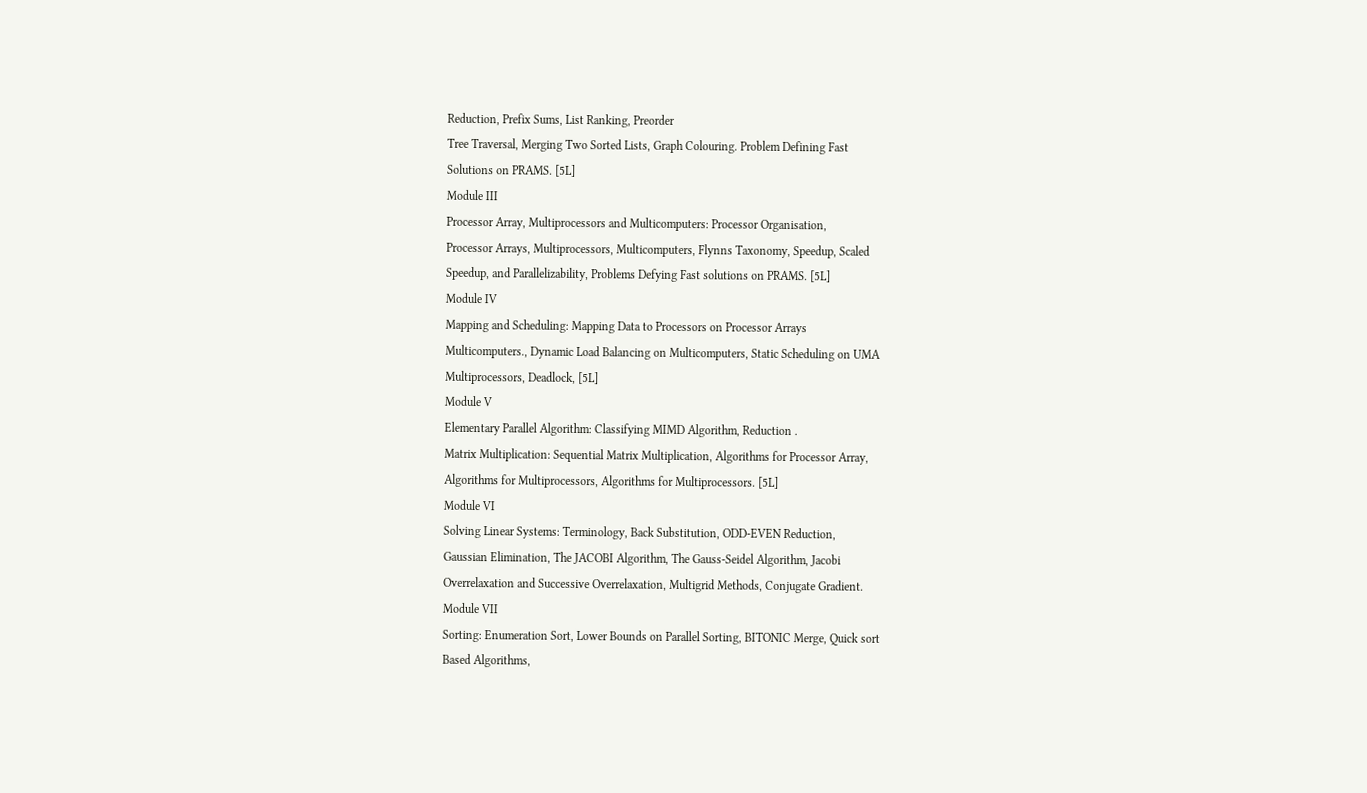Reduction, Prefix Sums, List Ranking, Preorder
Tree Traversal, Merging Two Sorted Lists, Graph Colouring. Problem Defining Fast
Solutions on PRAMS. [5L]
Module III
Processor Array, Multiprocessors and Multicomputers: Processor Organisation,
Processor Arrays, Multiprocessors, Multicomputers, Flynns Taxonomy, Speedup, Scaled
Speedup, and Parallelizability, Problems Defying Fast solutions on PRAMS. [5L]
Module IV
Mapping and Scheduling: Mapping Data to Processors on Processor Arrays
Multicomputers., Dynamic Load Balancing on Multicomputers, Static Scheduling on UMA
Multiprocessors, Deadlock, [5L]
Module V
Elementary Parallel Algorithm: Classifying MIMD Algorithm, Reduction .
Matrix Multiplication: Sequential Matrix Multiplication, Algorithms for Processor Array,
Algorithms for Multiprocessors, Algorithms for Multiprocessors. [5L]
Module VI
Solving Linear Systems: Terminology, Back Substitution, ODD-EVEN Reduction,
Gaussian Elimination, The JACOBI Algorithm, The Gauss-Seidel Algorithm, Jacobi
Overrelaxation and Successive Overrelaxation, Multigrid Methods, Conjugate Gradient.
Module VII
Sorting: Enumeration Sort, Lower Bounds on Parallel Sorting, BITONIC Merge, Quick sort
Based Algorithms,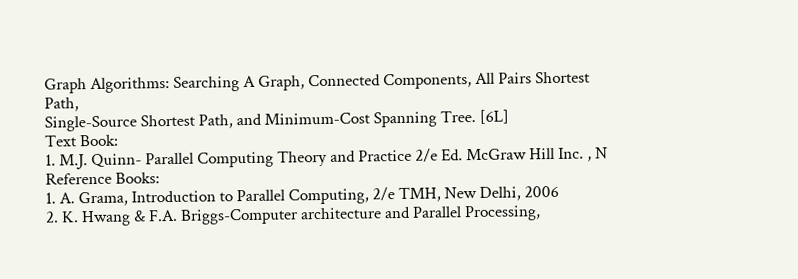Graph Algorithms: Searching A Graph, Connected Components, All Pairs Shortest Path,
Single-Source Shortest Path, and Minimum-Cost Spanning Tree. [6L]
Text Book:
1. M.J. Quinn- Parallel Computing Theory and Practice 2/e Ed. McGraw Hill Inc. , N
Reference Books:
1. A. Grama, Introduction to Parallel Computing, 2/e TMH, New Delhi, 2006
2. K. Hwang & F.A. Briggs-Computer architecture and Parallel Processing,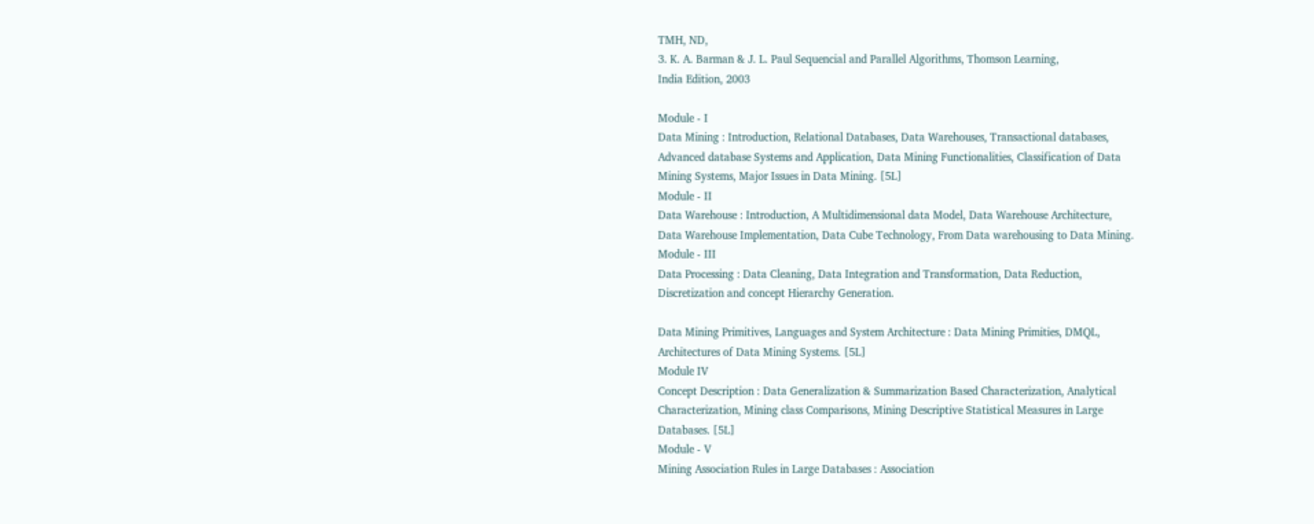TMH, ND,
3. K. A. Barman & J. L. Paul Sequencial and Parallel Algorithms, Thomson Learning,
India Edition, 2003

Module - I
Data Mining : Introduction, Relational Databases, Data Warehouses, Transactional databases,
Advanced database Systems and Application, Data Mining Functionalities, Classification of Data
Mining Systems, Major Issues in Data Mining. [5L]
Module - II
Data Warehouse : Introduction, A Multidimensional data Model, Data Warehouse Architecture,
Data Warehouse Implementation, Data Cube Technology, From Data warehousing to Data Mining.
Module - III
Data Processing : Data Cleaning, Data Integration and Transformation, Data Reduction,
Discretization and concept Hierarchy Generation.

Data Mining Primitives, Languages and System Architecture : Data Mining Primities, DMQL,
Architectures of Data Mining Systems. [5L]
Module IV
Concept Description : Data Generalization & Summarization Based Characterization, Analytical
Characterization, Mining class Comparisons, Mining Descriptive Statistical Measures in Large
Databases. [5L]
Module - V
Mining Association Rules in Large Databases : Association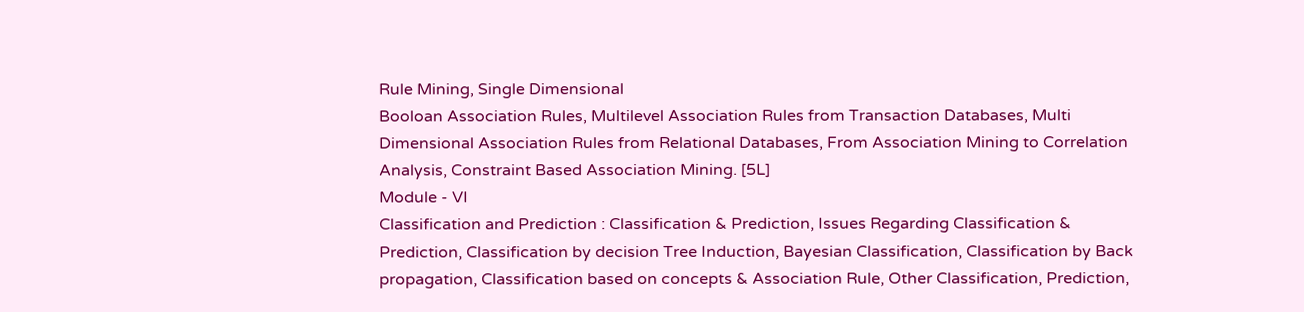Rule Mining, Single Dimensional
Booloan Association Rules, Multilevel Association Rules from Transaction Databases, Multi
Dimensional Association Rules from Relational Databases, From Association Mining to Correlation
Analysis, Constraint Based Association Mining. [5L]
Module - VI
Classification and Prediction : Classification & Prediction, Issues Regarding Classification &
Prediction, Classification by decision Tree Induction, Bayesian Classification, Classification by Back
propagation, Classification based on concepts & Association Rule, Other Classification, Prediction,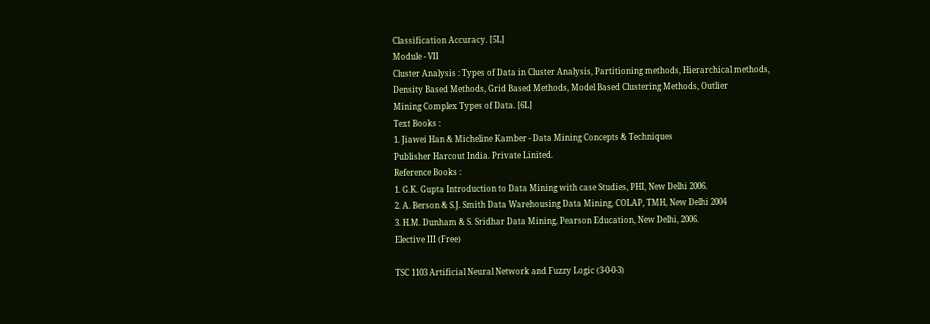Classification Accuracy. [5L]
Module - VII
Cluster Analysis : Types of Data in Cluster Analysis, Partitioning methods, Hierarchical methods,
Density Based Methods, Grid Based Methods, Model Based Clustering Methods, Outlier
Mining Complex Types of Data. [6L]
Text Books :
1. Jiawei Han & Micheline Kamber - Data Mining Concepts & Techniques
Publisher Harcout India. Private Linited.
Reference Books :
1. G.K. Gupta Introduction to Data Mining with case Studies, PHI, New Delhi 2006.
2. A. Berson & S.J. Smith Data Warehousing Data Mining, COLAP, TMH, New Delhi 2004
3. H.M. Dunham & S. Sridhar Data Mining, Pearson Education, New Delhi, 2006.
Elective III (Free)

TSC 1103 Artificial Neural Network and Fuzzy Logic (3-0-0-3)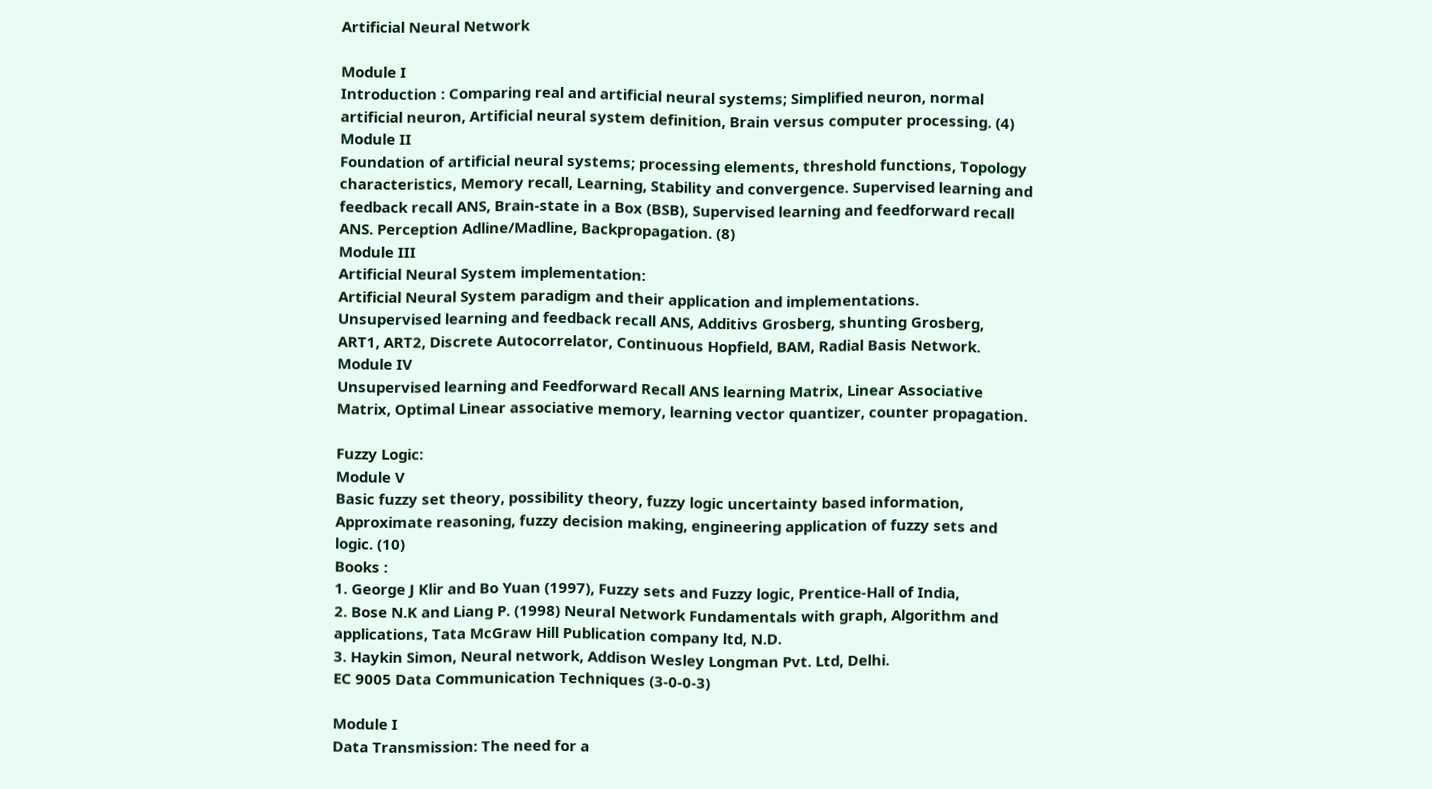Artificial Neural Network

Module I
Introduction : Comparing real and artificial neural systems; Simplified neuron, normal
artificial neuron, Artificial neural system definition, Brain versus computer processing. (4)
Module II
Foundation of artificial neural systems; processing elements, threshold functions, Topology
characteristics, Memory recall, Learning, Stability and convergence. Supervised learning and
feedback recall ANS, Brain-state in a Box (BSB), Supervised learning and feedforward recall
ANS. Perception Adline/Madline, Backpropagation. (8)
Module III
Artificial Neural System implementation:
Artificial Neural System paradigm and their application and implementations.
Unsupervised learning and feedback recall ANS, Additivs Grosberg, shunting Grosberg,
ART1, ART2, Discrete Autocorrelator, Continuous Hopfield, BAM, Radial Basis Network.
Module IV
Unsupervised learning and Feedforward Recall ANS learning Matrix, Linear Associative
Matrix, Optimal Linear associative memory, learning vector quantizer, counter propagation.

Fuzzy Logic:
Module V
Basic fuzzy set theory, possibility theory, fuzzy logic uncertainty based information,
Approximate reasoning, fuzzy decision making, engineering application of fuzzy sets and
logic. (10)
Books :
1. George J Klir and Bo Yuan (1997), Fuzzy sets and Fuzzy logic, Prentice-Hall of India,
2. Bose N.K and Liang P. (1998) Neural Network Fundamentals with graph, Algorithm and
applications, Tata McGraw Hill Publication company ltd, N.D.
3. Haykin Simon, Neural network, Addison Wesley Longman Pvt. Ltd, Delhi.
EC 9005 Data Communication Techniques (3-0-0-3)

Module I
Data Transmission: The need for a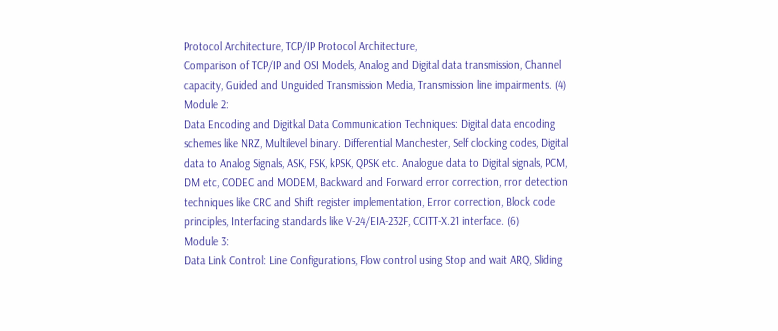Protocol Architecture, TCP/IP Protocol Architecture,
Comparison of TCP/IP and OSI Models, Analog and Digital data transmission, Channel
capacity, Guided and Unguided Transmission Media, Transmission line impairments. (4)
Module 2:
Data Encoding and Digitkal Data Communication Techniques: Digital data encoding
schemes like NRZ, Multilevel binary. Differential Manchester, Self clocking codes, Digital
data to Analog Signals, ASK, FSK, kPSK, QPSK etc. Analogue data to Digital signals, PCM,
DM etc, CODEC and MODEM, Backward and Forward error correction, rror detection
techniques like CRC and Shift register implementation, Error correction, Block code
principles, Interfacing standards like V-24/EIA-232F, CCITT-X.21 interface. (6)
Module 3:
Data Link Control: Line Configurations, Flow control using Stop and wait ARQ, Sliding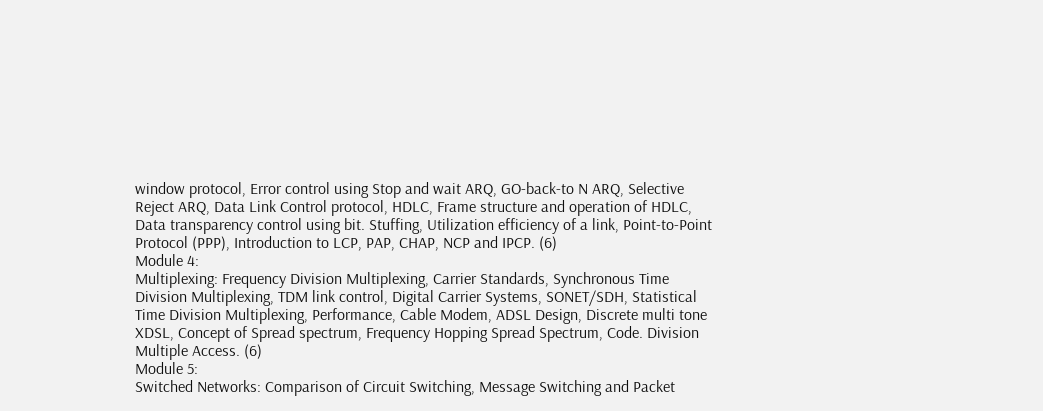window protocol, Error control using Stop and wait ARQ, GO-back-to N ARQ, Selective
Reject ARQ, Data Link Control protocol, HDLC, Frame structure and operation of HDLC,
Data transparency control using bit. Stuffing, Utilization efficiency of a link, Point-to-Point
Protocol (PPP), Introduction to LCP, PAP, CHAP, NCP and IPCP. (6)
Module 4:
Multiplexing: Frequency Division Multiplexing, Carrier Standards, Synchronous Time
Division Multiplexing, TDM link control, Digital Carrier Systems, SONET/SDH, Statistical
Time Division Multiplexing, Performance, Cable Modem, ADSL Design, Discrete multi tone
XDSL, Concept of Spread spectrum, Frequency Hopping Spread Spectrum, Code. Division
Multiple Access. (6)
Module 5:
Switched Networks: Comparison of Circuit Switching, Message Switching and Packet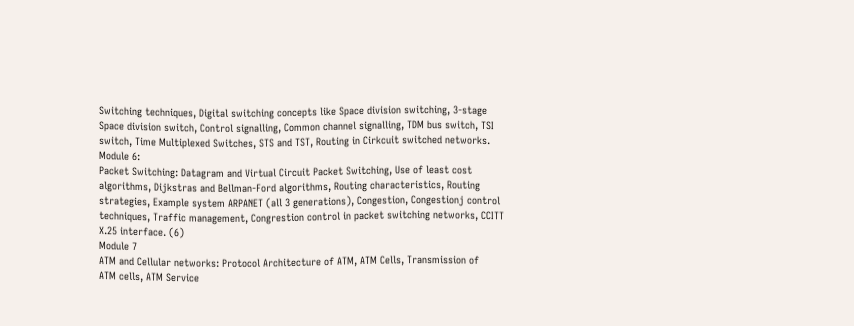Switching techniques, Digital switching concepts like Space division switching, 3-stage
Space division switch, Control signalling, Common channel signalling, TDM bus switch, TSI
switch, Time Multiplexed Switches, STS and TST, Routing in Cirkcuit switched networks.
Module 6:
Packet Switching: Datagram and Virtual Circuit Packet Switching, Use of least cost
algorithms, Dijkstras and Bellman-Ford algorithms, Routing characteristics, Routing
strategies, Example system ARPANET (all 3 generations), Congestion, Congestionj control
techniques, Traffic management, Congrestion control in packet switching networks, CCITT
X.25 interface. (6)
Module 7
ATM and Cellular networks: Protocol Architecture of ATM, ATM Cells, Transmission of
ATM cells, ATM Service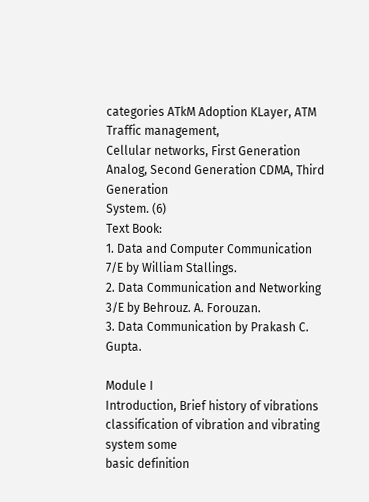categories ATkM Adoption KLayer, ATM Traffic management,
Cellular networks, First Generation Analog, Second Generation CDMA, Third Generation
System. (6)
Text Book:
1. Data and Computer Communication 7/E by William Stallings.
2. Data Communication and Networking 3/E by Behrouz. A. Forouzan.
3. Data Communication by Prakash C. Gupta.

Module I
Introduction, Brief history of vibrations classification of vibration and vibrating system some
basic definition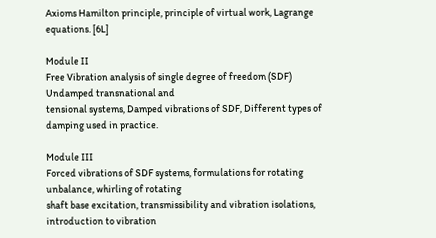Axioms Hamilton principle, principle of virtual work, Lagrange equations. [6L]

Module II
Free Vibration analysis of single degree of freedom (SDF) Undamped transnational and
tensional systems, Damped vibrations of SDF, Different types of damping used in practice.

Module III
Forced vibrations of SDF systems, formulations for rotating unbalance, whirling of rotating
shaft base excitation, transmissibility and vibration isolations, introduction to vibration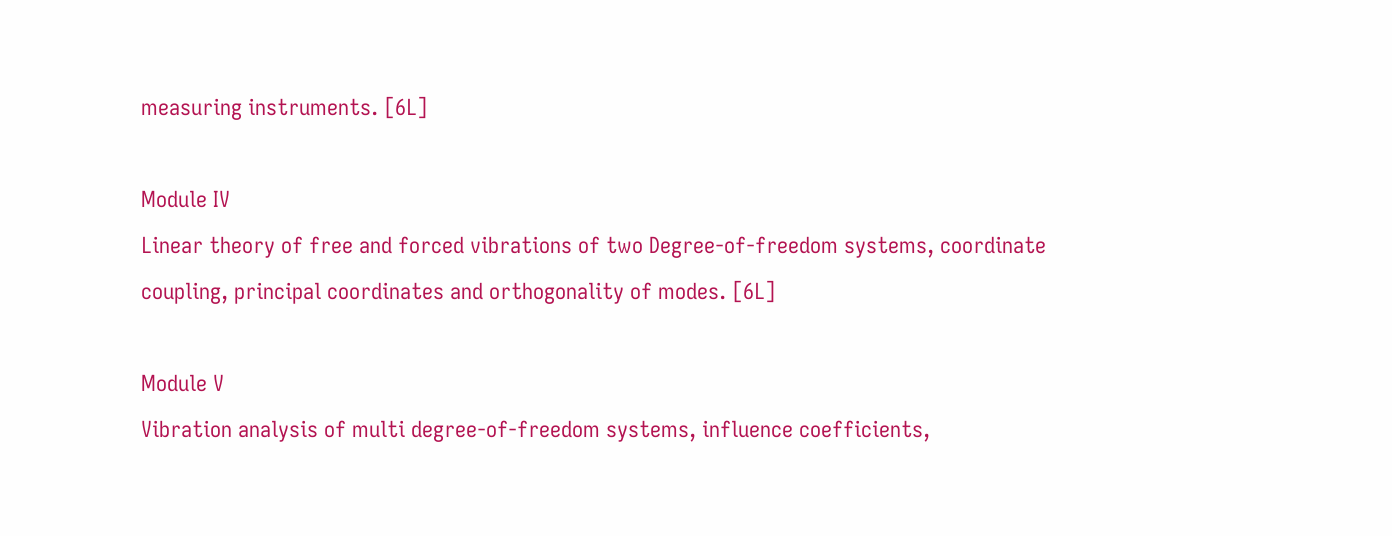measuring instruments. [6L]

Module IV
Linear theory of free and forced vibrations of two Degree-of-freedom systems, coordinate
coupling, principal coordinates and orthogonality of modes. [6L]

Module V
Vibration analysis of multi degree-of-freedom systems, influence coefficients,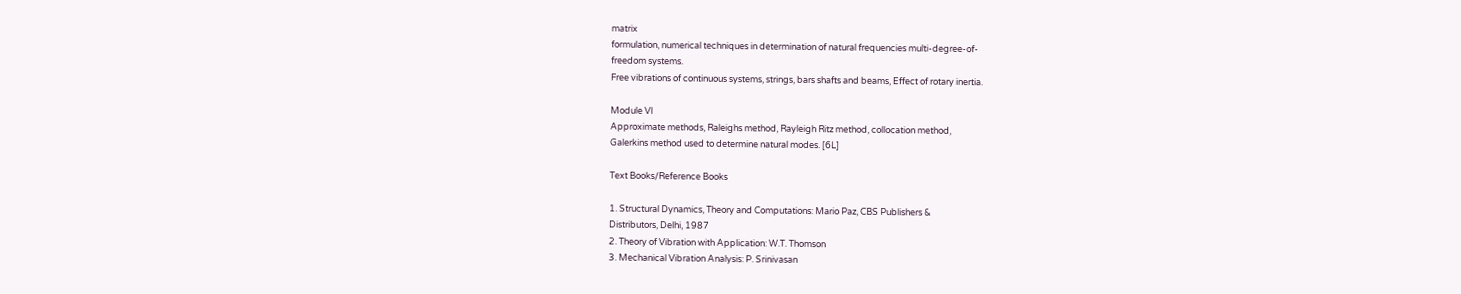matrix
formulation, numerical techniques in determination of natural frequencies multi-degree-of-
freedom systems.
Free vibrations of continuous systems, strings, bars shafts and beams, Effect of rotary inertia.

Module VI
Approximate methods, Raleighs method, Rayleigh Ritz method, collocation method,
Galerkins method used to determine natural modes. [6L]

Text Books/Reference Books

1. Structural Dynamics, Theory and Computations: Mario Paz, CBS Publishers &
Distributors, Delhi, 1987
2. Theory of Vibration with Application: W.T. Thomson
3. Mechanical Vibration Analysis: P. Srinivasan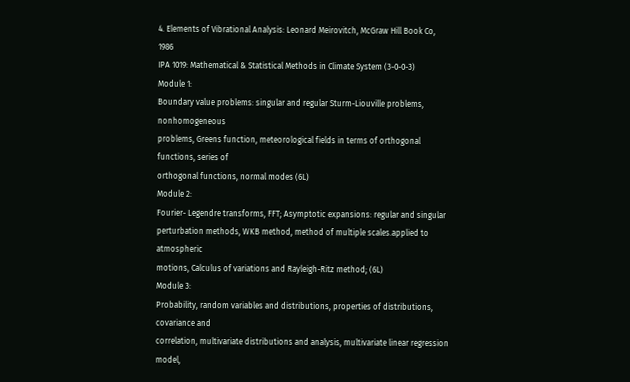4. Elements of Vibrational Analysis: Leonard Meirovitch, McGraw Hill Book Co, 1986
IPA 1019: Mathematical & Statistical Methods in Climate System (3-0-0-3)
Module 1:
Boundary value problems: singular and regular Sturm-Liouville problems, nonhomogeneous
problems, Greens function, meteorological fields in terms of orthogonal functions, series of
orthogonal functions, normal modes (6L)
Module 2:
Fourier- Legendre transforms, FFT; Asymptotic expansions: regular and singular
perturbation methods, WKB method, method of multiple scales.applied to atmospheric
motions, Calculus of variations and Rayleigh-Ritz method; (6L)
Module 3:
Probability, random variables and distributions, properties of distributions, covariance and
correlation, multivariate distributions and analysis, multivariate linear regression model,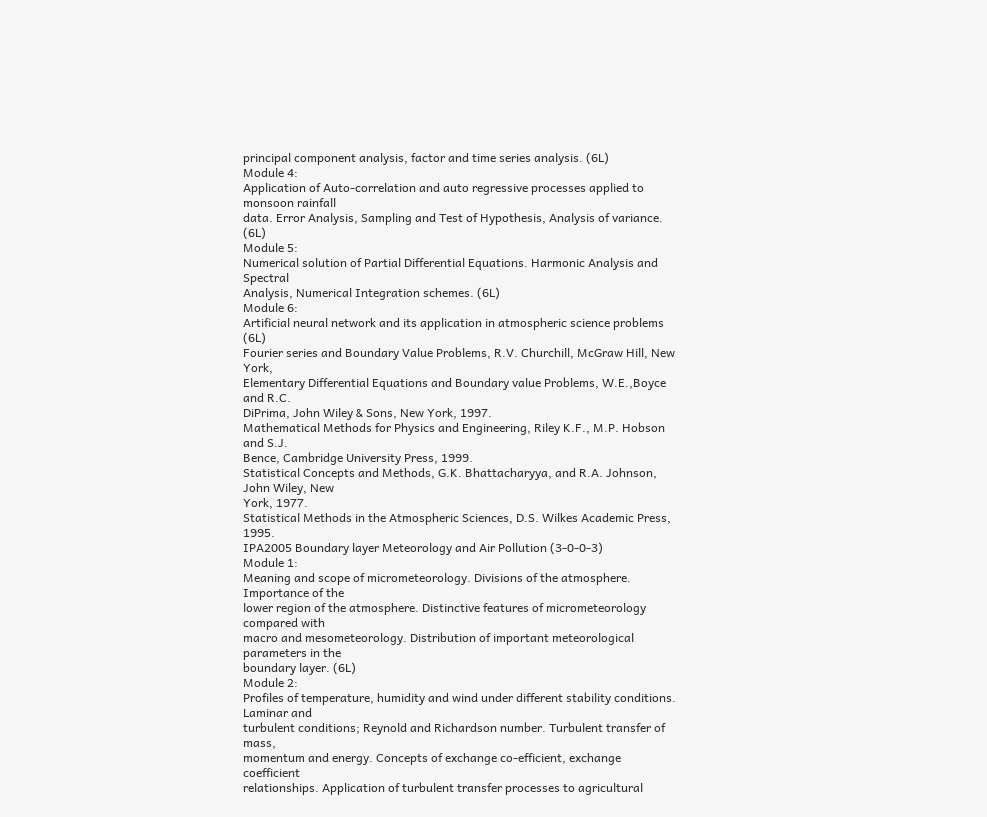principal component analysis, factor and time series analysis. (6L)
Module 4:
Application of Auto-correlation and auto regressive processes applied to monsoon rainfall
data. Error Analysis, Sampling and Test of Hypothesis, Analysis of variance. (6L)
Module 5:
Numerical solution of Partial Differential Equations. Harmonic Analysis and Spectral
Analysis, Numerical Integration schemes. (6L)
Module 6:
Artificial neural network and its application in atmospheric science problems (6L)
Fourier series and Boundary Value Problems, R.V. Churchill, McGraw Hill, New York,
Elementary Differential Equations and Boundary value Problems, W.E.,Boyce and R.C.
DiPrima, John Wiley & Sons, New York, 1997.
Mathematical Methods for Physics and Engineering, Riley K.F., M.P. Hobson and S.J.
Bence, Cambridge University Press, 1999.
Statistical Concepts and Methods, G.K. Bhattacharyya, and R.A. Johnson, John Wiley, New
York, 1977.
Statistical Methods in the Atmospheric Sciences, D.S. Wilkes Academic Press, 1995.
IPA2005 Boundary layer Meteorology and Air Pollution (3-0-0-3)
Module 1:
Meaning and scope of micrometeorology. Divisions of the atmosphere. Importance of the
lower region of the atmosphere. Distinctive features of micrometeorology compared with
macro and mesometeorology. Distribution of important meteorological parameters in the
boundary layer. (6L)
Module 2:
Profiles of temperature, humidity and wind under different stability conditions. Laminar and
turbulent conditions; Reynold and Richardson number. Turbulent transfer of mass,
momentum and energy. Concepts of exchange co-efficient, exchange coefficient
relationships. Application of turbulent transfer processes to agricultural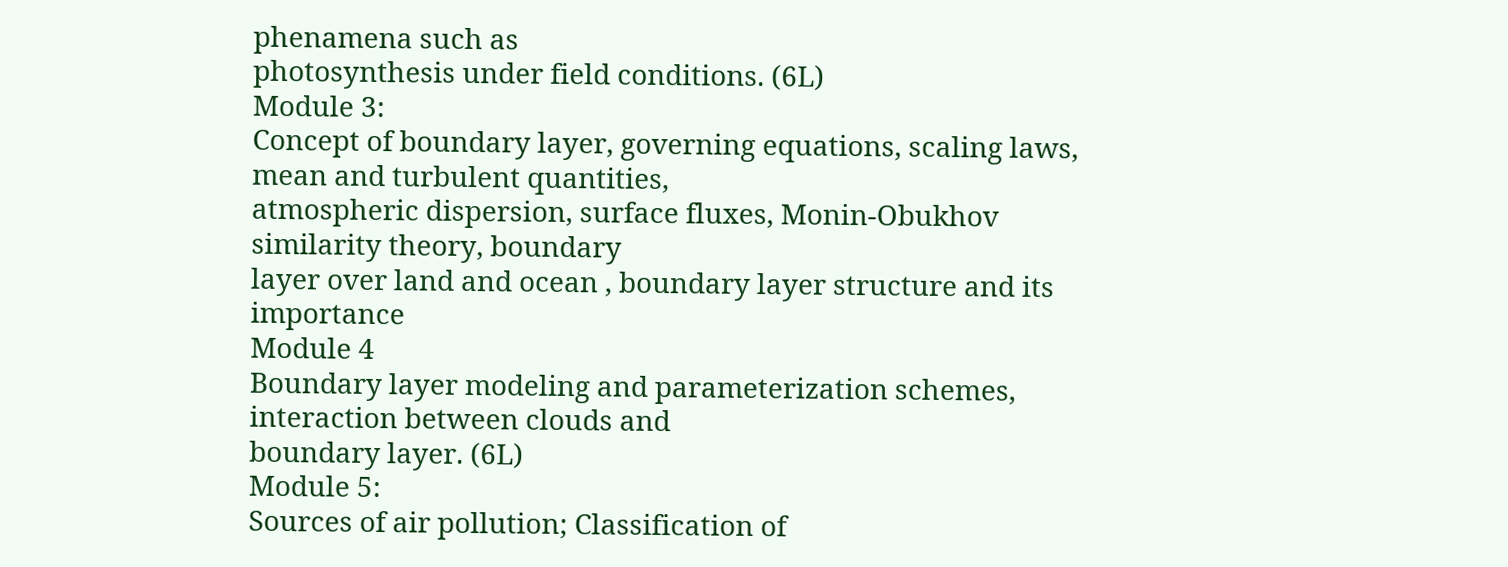phenamena such as
photosynthesis under field conditions. (6L)
Module 3:
Concept of boundary layer, governing equations, scaling laws, mean and turbulent quantities,
atmospheric dispersion, surface fluxes, Monin-Obukhov similarity theory, boundary
layer over land and ocean , boundary layer structure and its importance
Module 4
Boundary layer modeling and parameterization schemes, interaction between clouds and
boundary layer. (6L)
Module 5:
Sources of air pollution; Classification of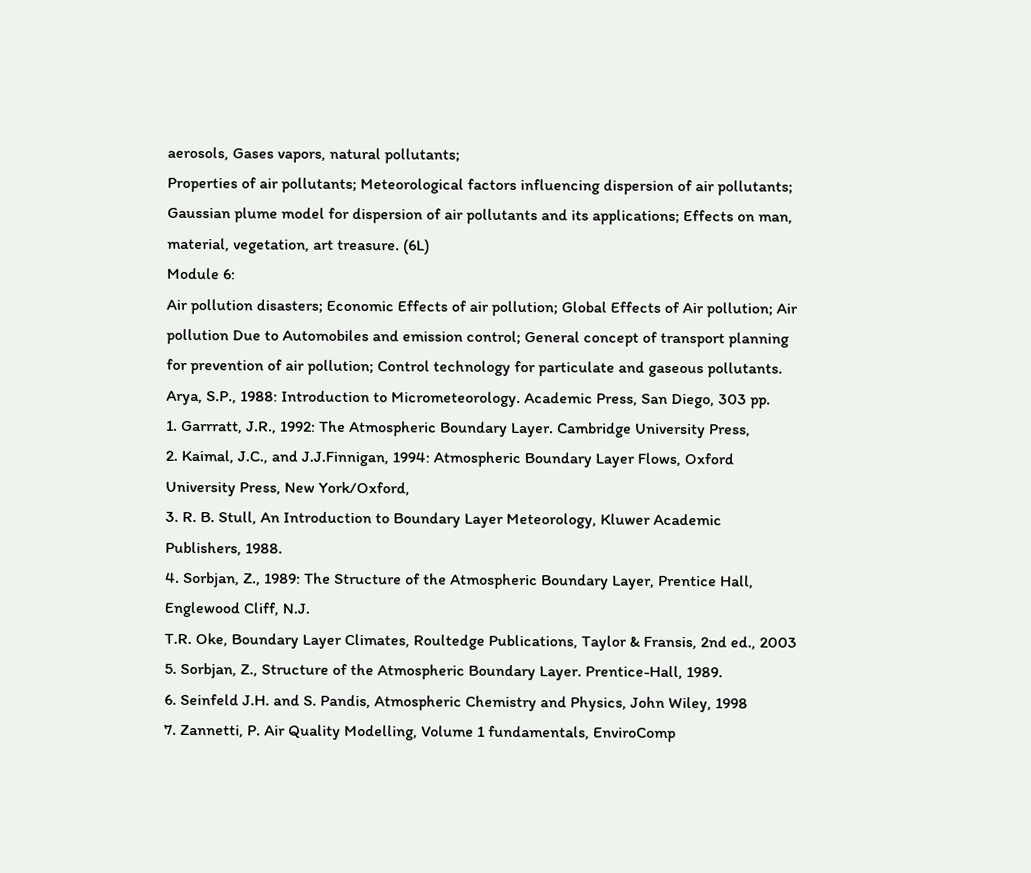aerosols, Gases vapors, natural pollutants;
Properties of air pollutants; Meteorological factors influencing dispersion of air pollutants;
Gaussian plume model for dispersion of air pollutants and its applications; Effects on man,
material, vegetation, art treasure. (6L)
Module 6:
Air pollution disasters; Economic Effects of air pollution; Global Effects of Air pollution; Air
pollution Due to Automobiles and emission control; General concept of transport planning
for prevention of air pollution; Control technology for particulate and gaseous pollutants.
Arya, S.P., 1988: Introduction to Micrometeorology. Academic Press, San Diego, 303 pp.
1. Garrratt, J.R., 1992: The Atmospheric Boundary Layer. Cambridge University Press,
2. Kaimal, J.C., and J.J.Finnigan, 1994: Atmospheric Boundary Layer Flows, Oxford
University Press, New York/Oxford,
3. R. B. Stull, An Introduction to Boundary Layer Meteorology, Kluwer Academic
Publishers, 1988.
4. Sorbjan, Z., 1989: The Structure of the Atmospheric Boundary Layer, Prentice Hall,
Englewood Cliff, N.J.
T.R. Oke, Boundary Layer Climates, Roultedge Publications, Taylor & Fransis, 2nd ed., 2003
5. Sorbjan, Z., Structure of the Atmospheric Boundary Layer. Prentice-Hall, 1989.
6. Seinfeld J.H. and S. Pandis, Atmospheric Chemistry and Physics, John Wiley, 1998
7. Zannetti, P. Air Quality Modelling, Volume 1 fundamentals, EnviroComp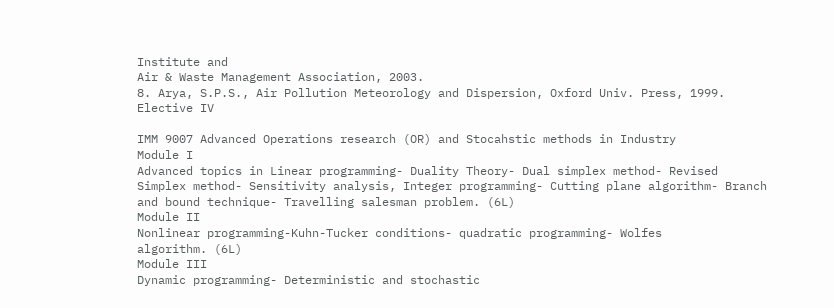Institute and
Air & Waste Management Association, 2003.
8. Arya, S.P.S., Air Pollution Meteorology and Dispersion, Oxford Univ. Press, 1999.
Elective IV

IMM 9007 Advanced Operations research (OR) and Stocahstic methods in Industry
Module I
Advanced topics in Linear programming- Duality Theory- Dual simplex method- Revised
Simplex method- Sensitivity analysis, Integer programming- Cutting plane algorithm- Branch
and bound technique- Travelling salesman problem. (6L)
Module II
Nonlinear programming-Kuhn-Tucker conditions- quadratic programming- Wolfes
algorithm. (6L)
Module III
Dynamic programming- Deterministic and stochastic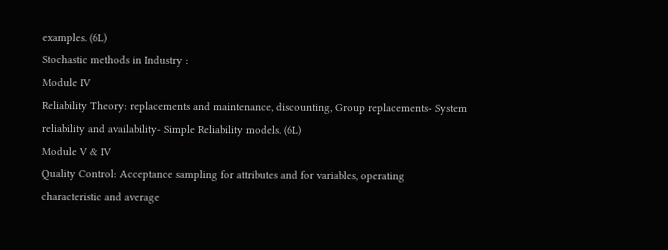examples. (6L)
Stochastic methods in Industry :
Module IV
Reliability Theory: replacements and maintenance, discounting, Group replacements- System
reliability and availability- Simple Reliability models. (6L)
Module V & IV
Quality Control: Acceptance sampling for attributes and for variables, operating
characteristic and average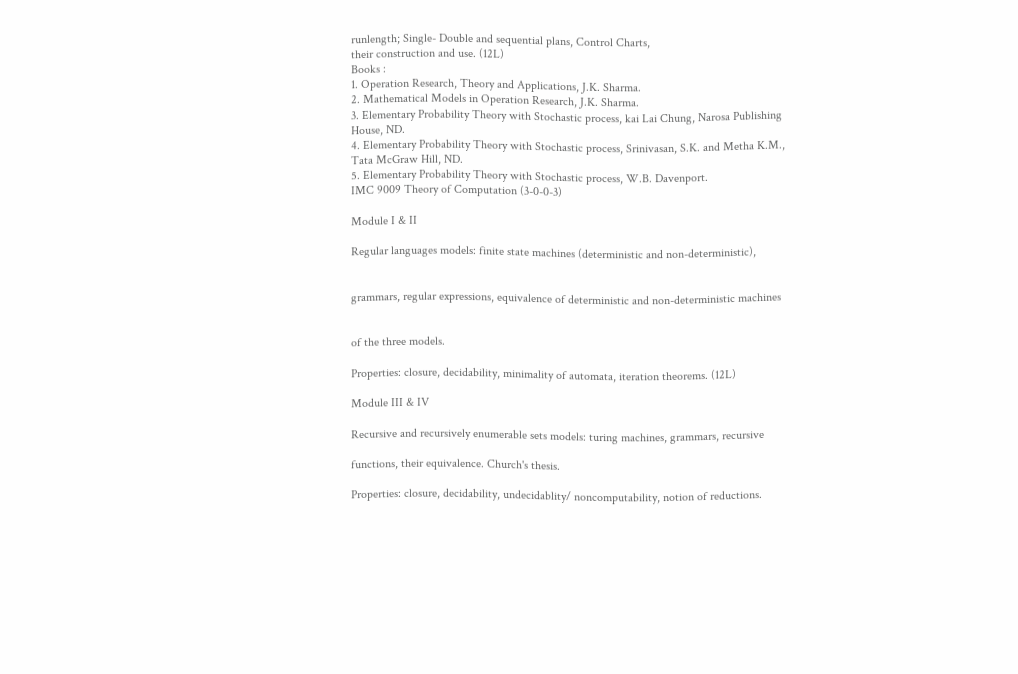runlength; Single- Double and sequential plans, Control Charts,
their construction and use. (12L)
Books :
1. Operation Research, Theory and Applications, J.K. Sharma.
2. Mathematical Models in Operation Research, J.K. Sharma.
3. Elementary Probability Theory with Stochastic process, kai Lai Chung, Narosa Publishing
House, ND.
4. Elementary Probability Theory with Stochastic process, Srinivasan, S.K. and Metha K.M.,
Tata McGraw Hill, ND.
5. Elementary Probability Theory with Stochastic process, W.B. Davenport.
IMC 9009 Theory of Computation (3-0-0-3)

Module I & II

Regular languages models: finite state machines (deterministic and non-deterministic),


grammars, regular expressions, equivalence of deterministic and non-deterministic machines


of the three models.

Properties: closure, decidability, minimality of automata, iteration theorems. (12L)

Module III & IV

Recursive and recursively enumerable sets models: turing machines, grammars, recursive

functions, their equivalence. Church's thesis.

Properties: closure, decidability, undecidablity/ noncomputability, notion of reductions.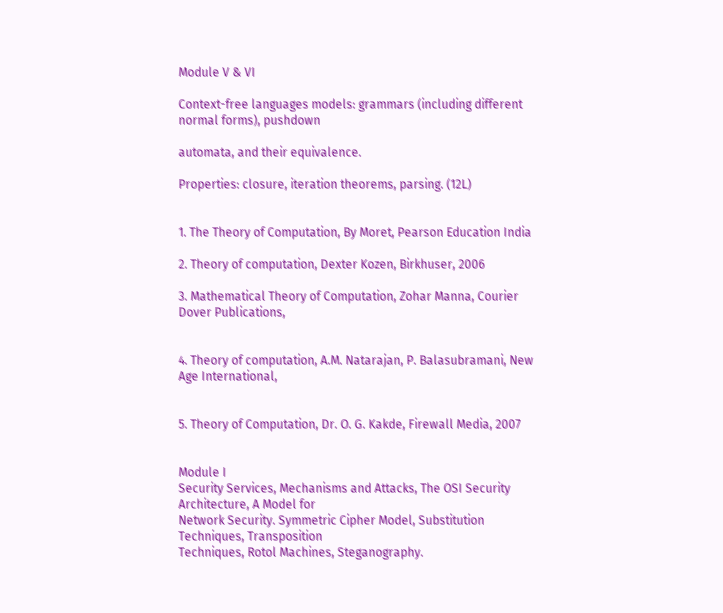Module V & VI

Context-free languages models: grammars (including different normal forms), pushdown

automata, and their equivalence.

Properties: closure, iteration theorems, parsing. (12L)


1. The Theory of Computation, By Moret, Pearson Education India

2. Theory of computation, Dexter Kozen, Birkhuser, 2006

3. Mathematical Theory of Computation, Zohar Manna, Courier Dover Publications,


4. Theory of computation, A.M. Natarajan, P. Balasubramani, New Age International,


5. Theory of Computation, Dr. O. G. Kakde, Firewall Media, 2007


Module I
Security Services, Mechanisms and Attacks, The OSI Security Architecture, A Model for
Network Security. Symmetric Cipher Model, Substitution Techniques, Transposition
Techniques, Rotol Machines, Steganography.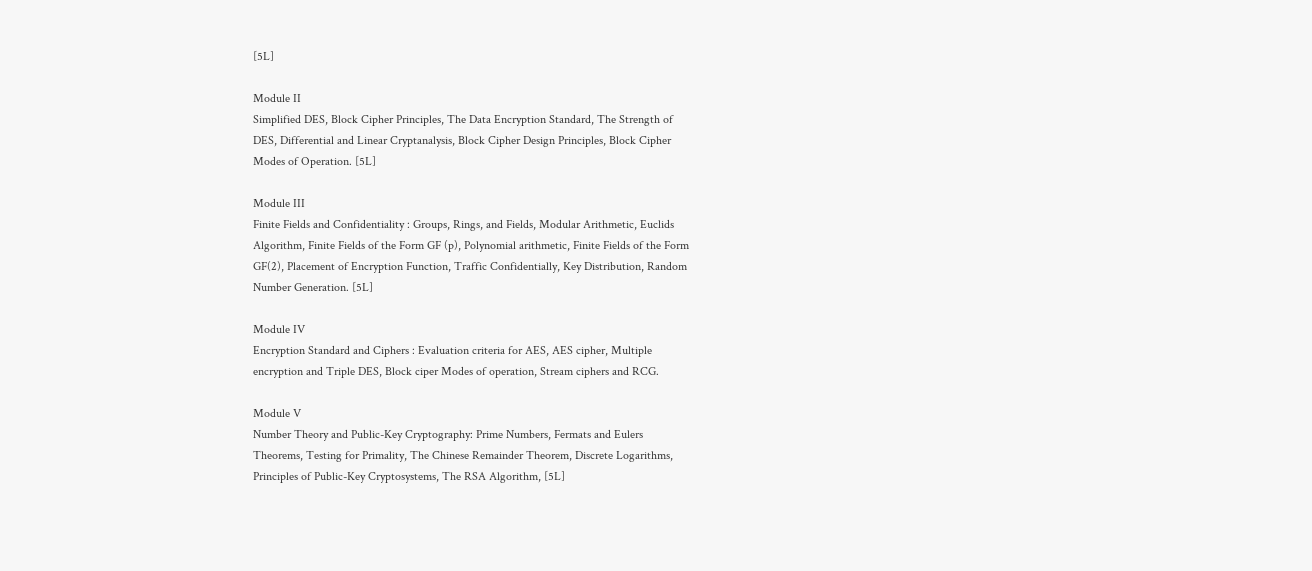[5L]

Module II
Simplified DES, Block Cipher Principles, The Data Encryption Standard, The Strength of
DES, Differential and Linear Cryptanalysis, Block Cipher Design Principles, Block Cipher
Modes of Operation. [5L]

Module III
Finite Fields and Confidentiality : Groups, Rings, and Fields, Modular Arithmetic, Euclids
Algorithm, Finite Fields of the Form GF (p), Polynomial arithmetic, Finite Fields of the Form
GF(2), Placement of Encryption Function, Traffic Confidentially, Key Distribution, Random
Number Generation. [5L]

Module IV
Encryption Standard and Ciphers : Evaluation criteria for AES, AES cipher, Multiple
encryption and Triple DES, Block ciper Modes of operation, Stream ciphers and RCG.

Module V
Number Theory and Public-Key Cryptography: Prime Numbers, Fermats and Eulers
Theorems, Testing for Primality, The Chinese Remainder Theorem, Discrete Logarithms,
Principles of Public-Key Cryptosystems, The RSA Algorithm, [5L]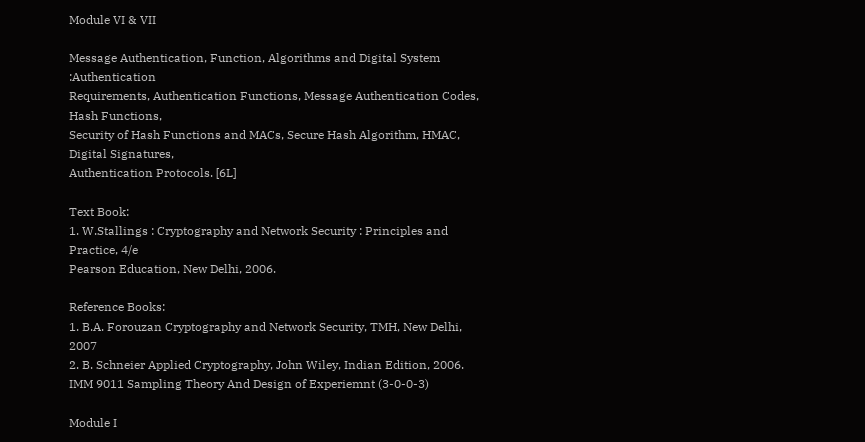Module VI & VII

Message Authentication, Function, Algorithms and Digital System :Authentication
Requirements, Authentication Functions, Message Authentication Codes, Hash Functions,
Security of Hash Functions and MACs, Secure Hash Algorithm, HMAC, Digital Signatures,
Authentication Protocols. [6L]

Text Book:
1. W.Stallings : Cryptography and Network Security : Principles and Practice, 4/e
Pearson Education, New Delhi, 2006.

Reference Books:
1. B.A. Forouzan Cryptography and Network Security, TMH, New Delhi, 2007
2. B. Schneier Applied Cryptography, John Wiley, Indian Edition, 2006.
IMM 9011 Sampling Theory And Design of Experiemnt (3-0-0-3)

Module I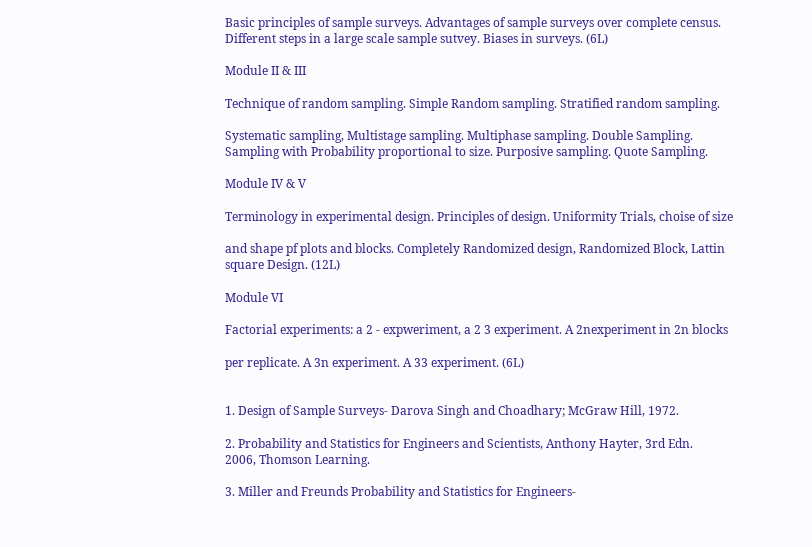Basic principles of sample surveys. Advantages of sample surveys over complete census.
Different steps in a large scale sample sutvey. Biases in surveys. (6L)

Module II & III

Technique of random sampling. Simple Random sampling. Stratified random sampling.

Systematic sampling, Multistage sampling. Multiphase sampling. Double Sampling.
Sampling with Probability proportional to size. Purposive sampling. Quote Sampling.

Module IV & V

Terminology in experimental design. Principles of design. Uniformity Trials, choise of size

and shape pf plots and blocks. Completely Randomized design, Randomized Block, Lattin
square Design. (12L)

Module VI

Factorial experiments: a 2 - expweriment, a 2 3 experiment. A 2nexperiment in 2n blocks

per replicate. A 3n experiment. A 33 experiment. (6L)


1. Design of Sample Surveys- Darova Singh and Choadhary; McGraw Hill, 1972.

2. Probability and Statistics for Engineers and Scientists, Anthony Hayter, 3rd Edn.
2006, Thomson Learning.

3. Miller and Freunds Probability and Statistics for Engineers-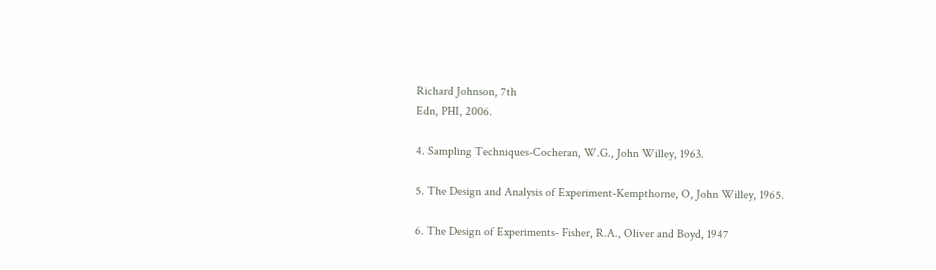Richard Johnson, 7th
Edn, PHI, 2006.

4. Sampling Techniques-Cocheran, W.G., John Willey, 1963.

5. The Design and Analysis of Experiment-Kempthorne, O, John Willey, 1965.

6. The Design of Experiments- Fisher, R.A., Oliver and Boyd, 1947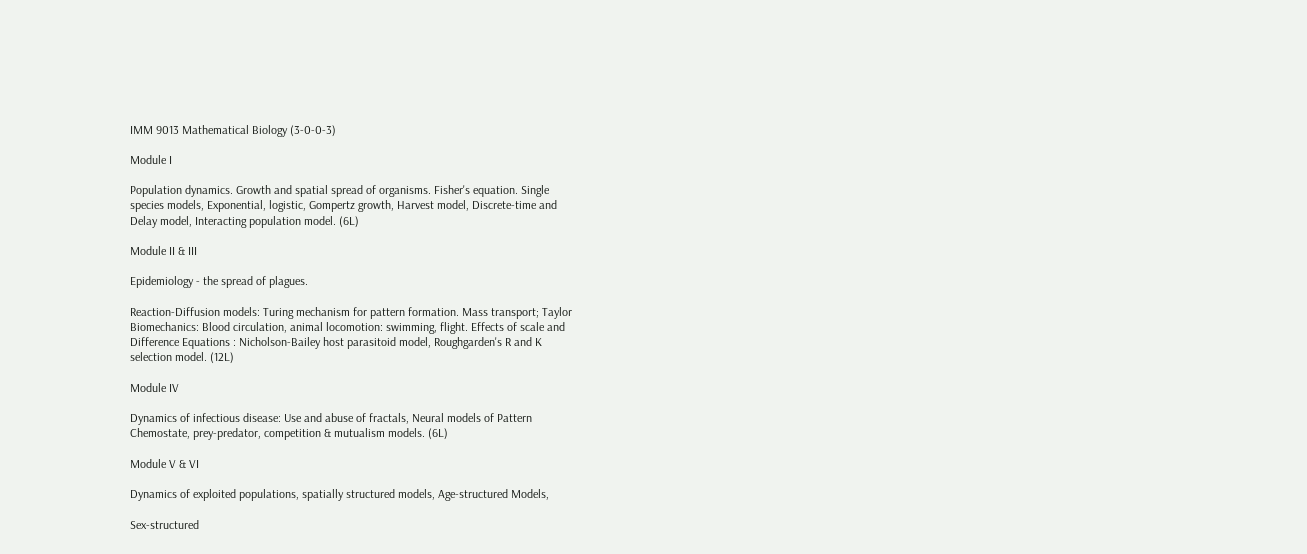IMM 9013 Mathematical Biology (3-0-0-3)

Module I

Population dynamics. Growth and spatial spread of organisms. Fisher's equation. Single
species models, Exponential, logistic, Gompertz growth, Harvest model, Discrete-time and
Delay model, Interacting population model. (6L)

Module II & III

Epidemiology - the spread of plagues.

Reaction-Diffusion models: Turing mechanism for pattern formation. Mass transport; Taylor
Biomechanics: Blood circulation, animal locomotion: swimming, flight. Effects of scale and
Difference Equations : Nicholson-Bailey host parasitoid model, Roughgarden's R and K
selection model. (12L)

Module IV

Dynamics of infectious disease: Use and abuse of fractals, Neural models of Pattern
Chemostate, prey-predator, competition & mutualism models. (6L)

Module V & VI

Dynamics of exploited populations, spatially structured models, Age-structured Models,

Sex-structured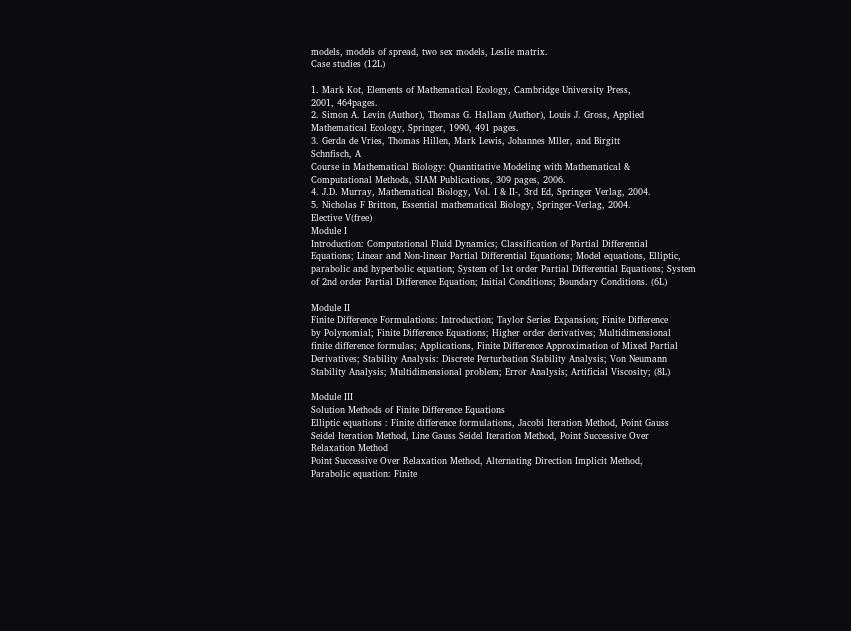models, models of spread, two sex models, Leslie matrix.
Case studies (12L)

1. Mark Kot, Elements of Mathematical Ecology, Cambridge University Press,
2001, 464pages.
2. Simon A. Levin (Author), Thomas G. Hallam (Author), Louis J. Gross, Applied
Mathematical Ecology, Springer, 1990, 491 pages.
3. Gerda de Vries, Thomas Hillen, Mark Lewis, Johannes Mller, and Birgitt
Schnfisch, A
Course in Mathematical Biology: Quantitative Modeling with Mathematical &
Computational Methods, SIAM Publications, 309 pages, 2006.
4. J.D. Murray, Mathematical Biology, Vol. I & II-, 3rd Ed, Springer Verlag, 2004.
5. Nicholas F Britton, Essential mathematical Biology, Springer-Verlag, 2004.
Elective V(free)
Module I
Introduction: Computational Fluid Dynamics; Classification of Partial Differential
Equations; Linear and Non-linear Partial Differential Equations; Model equations, Elliptic,
parabolic and hyperbolic equation; System of 1st order Partial Differential Equations; System
of 2nd order Partial Difference Equation; Initial Conditions; Boundary Conditions. (6L)

Module II
Finite Difference Formulations: Introduction; Taylor Series Expansion; Finite Difference
by Polynomial; Finite Difference Equations; Higher order derivatives; Multidimensional
finite difference formulas; Applications, Finite Difference Approximation of Mixed Partial
Derivatives; Stability Analysis: Discrete Perturbation Stability Analysis; Von Neumann
Stability Analysis; Multidimensional problem; Error Analysis; Artificial Viscosity; (8L)

Module III
Solution Methods of Finite Difference Equations
Elliptic equations : Finite difference formulations, Jacobi Iteration Method, Point Gauss
Seidel Iteration Method, Line Gauss Seidel Iteration Method, Point Successive Over
Relaxation Method
Point Successive Over Relaxation Method, Alternating Direction Implicit Method,
Parabolic equation: Finite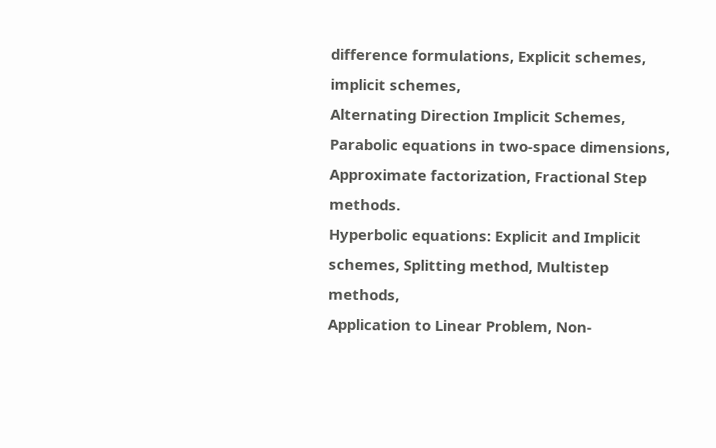difference formulations, Explicit schemes, implicit schemes,
Alternating Direction Implicit Schemes, Parabolic equations in two-space dimensions,
Approximate factorization, Fractional Step methods.
Hyperbolic equations: Explicit and Implicit schemes, Splitting method, Multistep methods,
Application to Linear Problem, Non-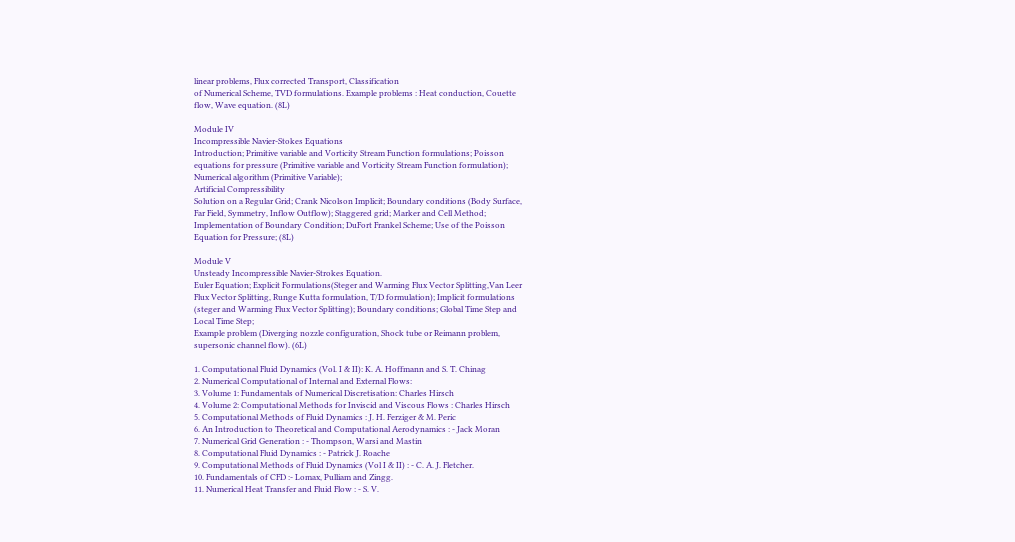linear problems, Flux corrected Transport, Classification
of Numerical Scheme, TVD formulations. Example problems : Heat conduction, Couette
flow, Wave equation. (8L)

Module IV
Incompressible Navier-Stokes Equations
Introduction; Primitive variable and Vorticity Stream Function formulations; Poisson
equations for pressure (Primitive variable and Vorticity Stream Function formulation);
Numerical algorithm (Primitive Variable);
Artificial Compressibility
Solution on a Regular Grid; Crank Nicolson Implicit; Boundary conditions (Body Surface,
Far Field, Symmetry, Inflow Outflow); Staggered grid; Marker and Cell Method;
Implementation of Boundary Condition; DuFort Frankel Scheme; Use of the Poisson
Equation for Pressure; (8L)

Module V
Unsteady Incompressible Navier-Strokes Equation.
Euler Equation; Explicit Formulations(Steger and Warming Flux Vector Splitting,Van Leer
Flux Vector Splitting, Runge Kutta formulation, T/D formulation); Implicit formulations
(steger and Warming Flux Vector Splitting); Boundary conditions; Global Time Step and
Local Time Step;
Example problem (Diverging nozzle configuration, Shock tube or Reimann problem,
supersonic channel flow). (6L)

1. Computational Fluid Dynamics (Vol. I & II): K. A. Hoffmann and S. T. Chinag
2. Numerical Computational of Internal and External Flows:
3. Volume 1: Fundamentals of Numerical Discretisation: Charles Hirsch
4. Volume 2: Computational Methods for Inviscid and Viscous Flows : Charles Hirsch
5. Computational Methods of Fluid Dynamics : J. H. Ferziger & M. Peric
6. An Introduction to Theoretical and Computational Aerodynamics : - Jack Moran
7. Numerical Grid Generation : - Thompson, Warsi and Mastin
8. Computational Fluid Dynamics : - Patrick J. Roache
9. Computational Methods of Fluid Dynamics (Vol I & II) : - C. A. J. Fletcher.
10. Fundamentals of CFD :- Lomax, Pulliam and Zingg.
11. Numerical Heat Transfer and Fluid Flow : - S. V.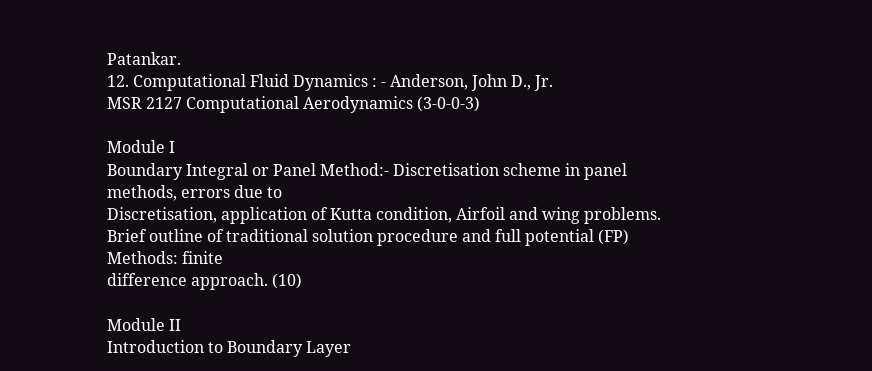Patankar.
12. Computational Fluid Dynamics : - Anderson, John D., Jr.
MSR 2127 Computational Aerodynamics (3-0-0-3)

Module I
Boundary Integral or Panel Method:- Discretisation scheme in panel methods, errors due to
Discretisation, application of Kutta condition, Airfoil and wing problems.
Brief outline of traditional solution procedure and full potential (FP) Methods: finite
difference approach. (10)

Module II
Introduction to Boundary Layer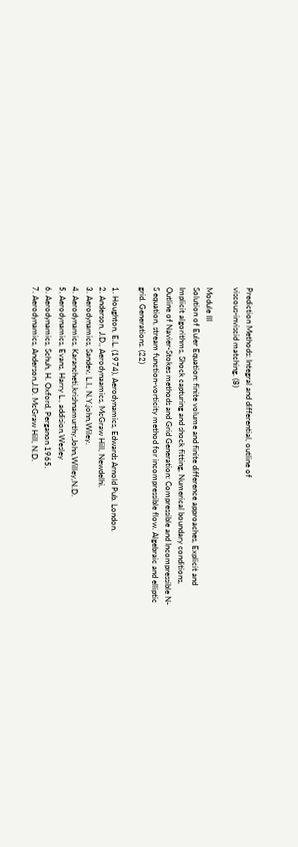Prediction Methods: Integral and differential, outline of
viscous-inviscid matching. (8)

Module III
Solution of Euler Equation: finite volume and finite difference approaches, Explicit and
Implicit algorithms, Shock capturing and shock fitting, Numerical boundary conditions,
Outline of Navier-Stokes methods and Grid Generation: Compressible and Incompressible N-
S equation, stream function-vorticity method for incompressible flow. Algebraic and elliptic
grid. Generations. (22)

1. Houghton, E.L. (1974), Aerodynamics, Edwards Arnold Pub. London.
2. Anderson, J.D., Aerodynaamics, McGraw Hill, Newdelhi.
3. Aerodynamics, Sandev, L.I., N.Y.john,Wiley.
4. Aerodynamics, Karancheti,krishnamurthy,John,Willey,N.D.
5. Aerodynamics, Evans, Harry L., addision.Wesley
6. Aerodynamics, Schuh, H. Oxford, Perganon 1965.
7. Aerodynamics, Anderson,J.D. McGraw Hill, N.D.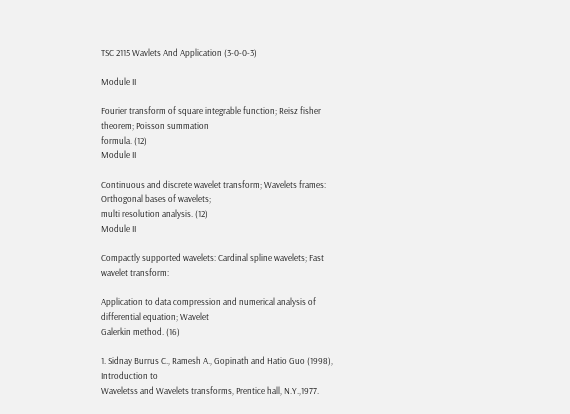TSC 2115 Wavlets And Application (3-0-0-3)

Module II

Fourier transform of square integrable function; Reisz fisher theorem; Poisson summation
formula. (12)
Module II

Continuous and discrete wavelet transform; Wavelets frames: Orthogonal bases of wavelets;
multi resolution analysis. (12)
Module II

Compactly supported wavelets: Cardinal spline wavelets; Fast wavelet transform:

Application to data compression and numerical analysis of differential equation; Wavelet
Galerkin method. (16)

1. Sidnay Burrus C., Ramesh A., Gopinath and Hatio Guo (1998), Introduction to
Waveletss and Wavelets transforms, Prentice hall, N.Y.,1977.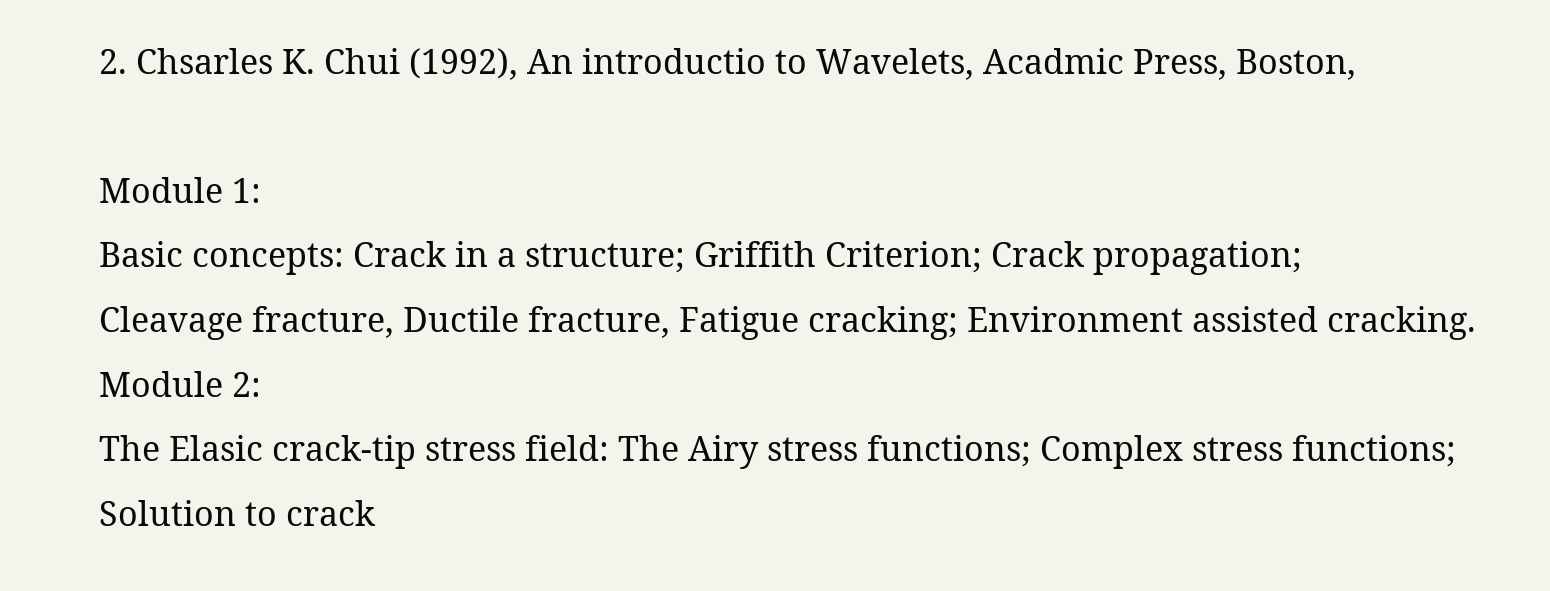2. Chsarles K. Chui (1992), An introductio to Wavelets, Acadmic Press, Boston,

Module 1:
Basic concepts: Crack in a structure; Griffith Criterion; Crack propagation;
Cleavage fracture, Ductile fracture, Fatigue cracking; Environment assisted cracking.
Module 2:
The Elasic crack-tip stress field: The Airy stress functions; Complex stress functions;
Solution to crack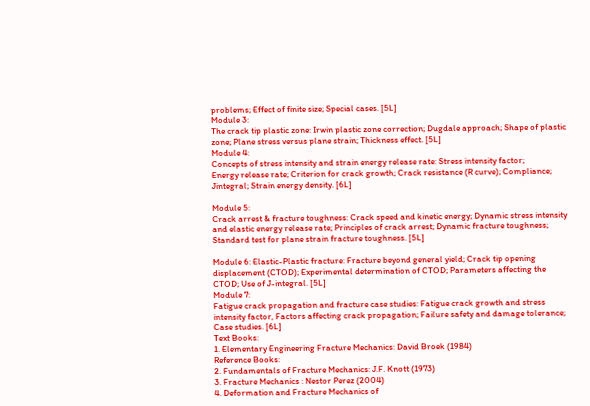problems; Effect of finite size; Special cases. [5L]
Module 3:
The crack tip plastic zone: Irwin plastic zone correction; Dugdale approach; Shape of plastic
zone; Plane stress versus plane strain; Thickness effect. [5L]
Module 4:
Concepts of stress intensity and strain energy release rate: Stress intensity factor;
Energy release rate; Criterion for crack growth; Crack resistance (R curve); Compliance;
Jintegral; Strain energy density. [6L]

Module 5:
Crack arrest & fracture toughness: Crack speed and kinetic energy; Dynamic stress intensity
and elastic energy release rate; Principles of crack arrest; Dynamic fracture toughness;
Standard test for plane strain fracture toughness. [5L]

Module 6: Elastic-Plastic fracture: Fracture beyond general yield; Crack tip opening
displacement (CTOD); Experimental determination of CTOD; Parameters affecting the
CTOD; Use of J-integral. [5L]
Module 7:
Fatigue crack propagation and fracture case studies: Fatigue crack growth and stress
intensity factor, Factors affecting crack propagation; Failure safety and damage tolerance;
Case studies. [6L]
Text Books:
1. Elementary Engineering Fracture Mechanics: David Broek (1984)
Reference Books:
2. Fundamentals of Fracture Mechanics: J.F. Knott (1973)
3. Fracture Mechanics : Nestor Perez (2004)
4. Deformation and Fracture Mechanics of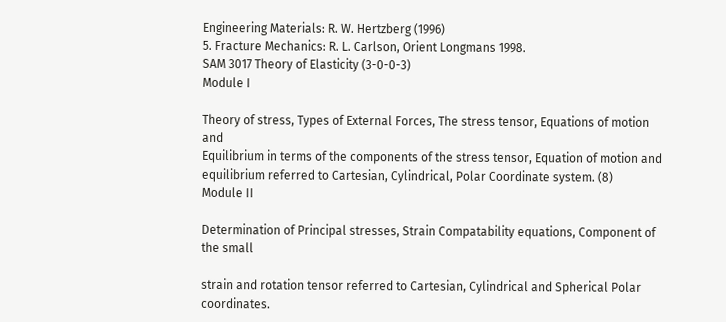Engineering Materials: R. W. Hertzberg (1996)
5. Fracture Mechanics: R. L. Carlson, Orient Longmans 1998.
SAM 3017 Theory of Elasticity (3-0-0-3)
Module I

Theory of stress, Types of External Forces, The stress tensor, Equations of motion and
Equilibrium in terms of the components of the stress tensor, Equation of motion and
equilibrium referred to Cartesian, Cylindrical, Polar Coordinate system. (8)
Module II

Determination of Principal stresses, Strain Compatability equations, Component of the small

strain and rotation tensor referred to Cartesian, Cylindrical and Spherical Polar coordinates.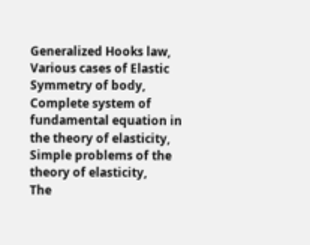Generalized Hooks law, Various cases of Elastic Symmetry of body, Complete system of
fundamental equation in the theory of elasticity, Simple problems of the theory of elasticity,
The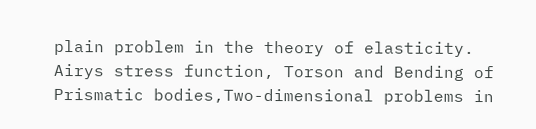plain problem in the theory of elasticity. Airys stress function, Torson and Bending of
Prismatic bodies,Two-dimensional problems in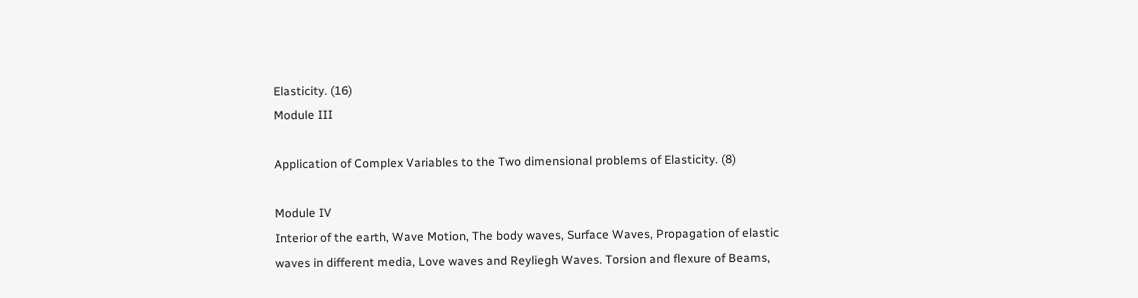Elasticity. (16)
Module III

Application of Complex Variables to the Two dimensional problems of Elasticity. (8)

Module IV
Interior of the earth, Wave Motion, The body waves, Surface Waves, Propagation of elastic
waves in different media, Love waves and Reyliegh Waves. Torsion and flexure of Beams,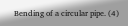Bending of a circular pipe. (4)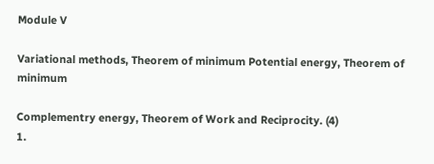Module V

Variational methods, Theorem of minimum Potential energy, Theorem of minimum

Complementry energy, Theorem of Work and Reciprocity. (4)
1.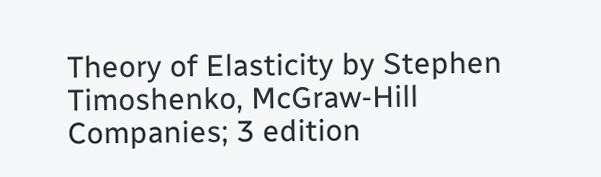Theory of Elasticity by Stephen Timoshenko, McGraw-Hill Companies; 3 edition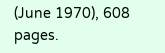(June 1970), 608 pages.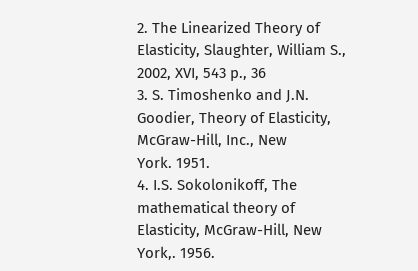2. The Linearized Theory of Elasticity, Slaughter, William S., 2002, XVI, 543 p., 36
3. S. Timoshenko and J.N. Goodier, Theory of Elasticity, McGraw-Hill, Inc., New
York. 1951.
4. I.S. Sokolonikoff, The mathematical theory of Elasticity, McGraw-Hill, New
York,. 1956.